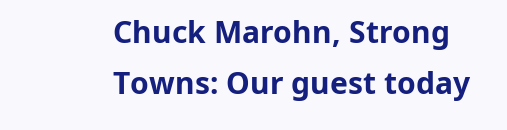Chuck Marohn, Strong Towns: Our guest today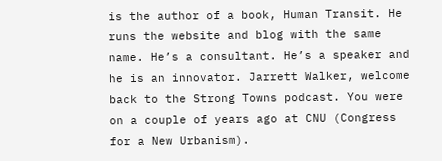is the author of a book, Human Transit. He runs the website and blog with the same name. He’s a consultant. He’s a speaker and he is an innovator. Jarrett Walker, welcome back to the Strong Towns podcast. You were on a couple of years ago at CNU (Congress for a New Urbanism).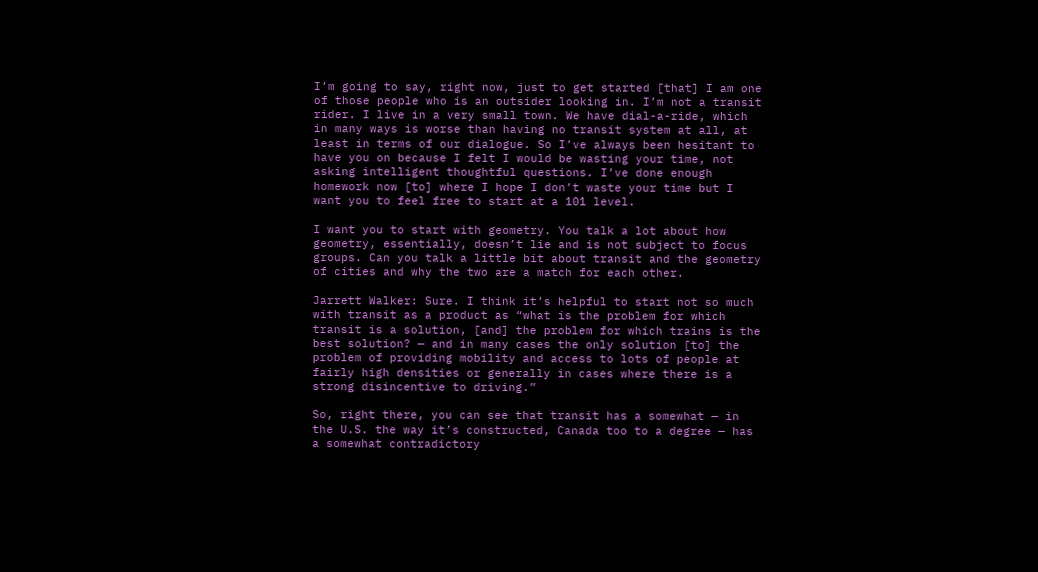I’m going to say, right now, just to get started [that] I am one of those people who is an outsider looking in. I’m not a transit rider. I live in a very small town. We have dial-a-ride, which in many ways is worse than having no transit system at all, at least in terms of our dialogue. So I’ve always been hesitant to have you on because I felt I would be wasting your time, not asking intelligent thoughtful questions. I’ve done enough homework now [to] where I hope I don’t waste your time but I want you to feel free to start at a 101 level.

I want you to start with geometry. You talk a lot about how geometry, essentially, doesn’t lie and is not subject to focus groups. Can you talk a little bit about transit and the geometry of cities and why the two are a match for each other.

Jarrett Walker: Sure. I think it’s helpful to start not so much with transit as a product as “what is the problem for which transit is a solution, [and] the problem for which trains is the best solution? — and in many cases the only solution [to] the problem of providing mobility and access to lots of people at fairly high densities or generally in cases where there is a strong disincentive to driving.”

So, right there, you can see that transit has a somewhat — in the U.S. the way it’s constructed, Canada too to a degree — has a somewhat contradictory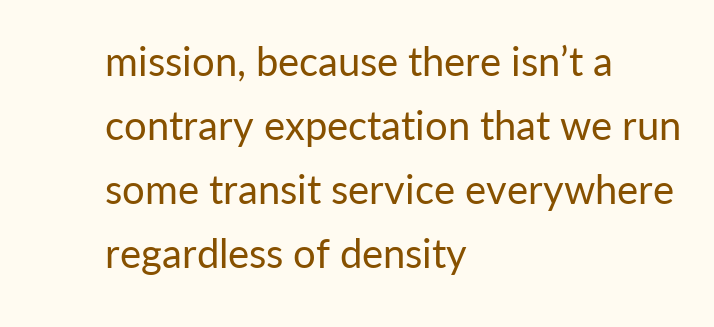mission, because there isn’t a contrary expectation that we run some transit service everywhere regardless of density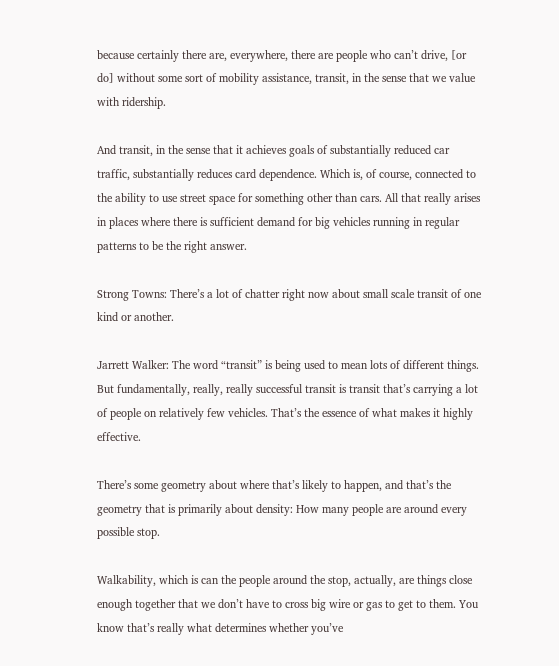because certainly there are, everywhere, there are people who can’t drive, [or do] without some sort of mobility assistance, transit, in the sense that we value with ridership.

And transit, in the sense that it achieves goals of substantially reduced car traffic, substantially reduces card dependence. Which is, of course, connected to the ability to use street space for something other than cars. All that really arises in places where there is sufficient demand for big vehicles running in regular patterns to be the right answer.

Strong Towns: There’s a lot of chatter right now about small scale transit of one kind or another.

Jarrett Walker: The word “transit” is being used to mean lots of different things. But fundamentally, really, really successful transit is transit that’s carrying a lot of people on relatively few vehicles. That’s the essence of what makes it highly effective.

There’s some geometry about where that’s likely to happen, and that’s the geometry that is primarily about density: How many people are around every possible stop.

Walkability, which is can the people around the stop, actually, are things close enough together that we don’t have to cross big wire or gas to get to them. You know that’s really what determines whether you’ve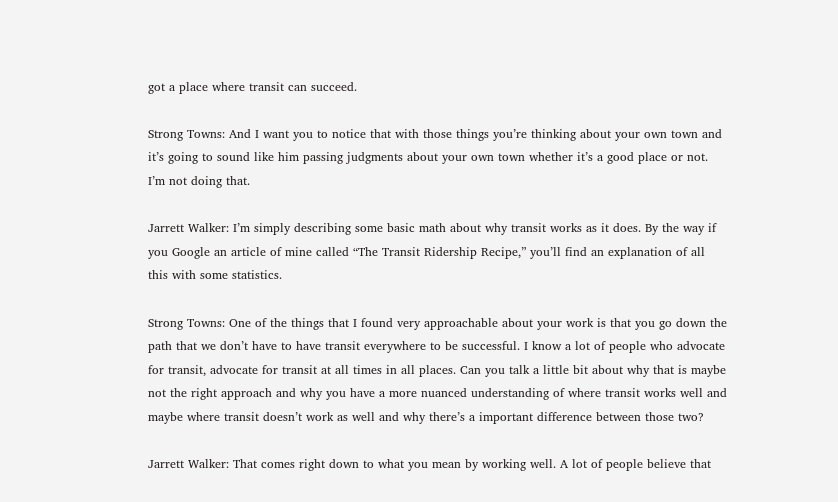got a place where transit can succeed.

Strong Towns: And I want you to notice that with those things you’re thinking about your own town and it’s going to sound like him passing judgments about your own town whether it’s a good place or not. I’m not doing that.

Jarrett Walker: I’m simply describing some basic math about why transit works as it does. By the way if you Google an article of mine called “The Transit Ridership Recipe,” you’ll find an explanation of all this with some statistics.

Strong Towns: One of the things that I found very approachable about your work is that you go down the path that we don’t have to have transit everywhere to be successful. I know a lot of people who advocate for transit, advocate for transit at all times in all places. Can you talk a little bit about why that is maybe not the right approach and why you have a more nuanced understanding of where transit works well and maybe where transit doesn’t work as well and why there’s a important difference between those two?

Jarrett Walker: That comes right down to what you mean by working well. A lot of people believe that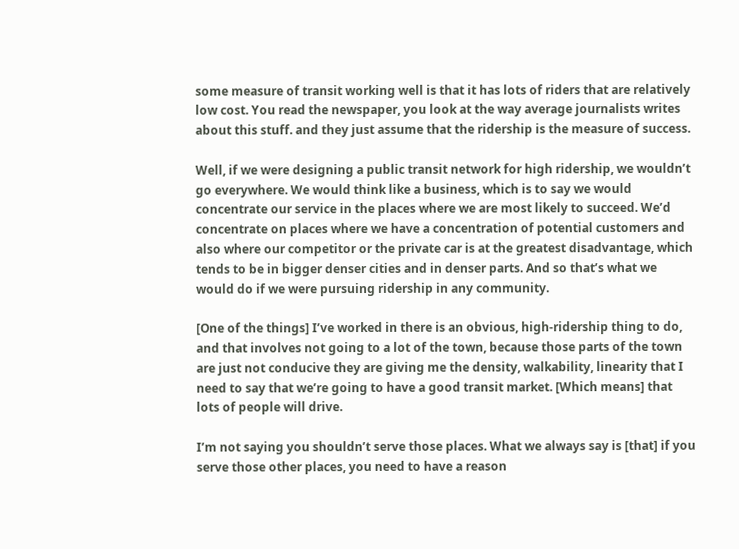some measure of transit working well is that it has lots of riders that are relatively low cost. You read the newspaper, you look at the way average journalists writes about this stuff. and they just assume that the ridership is the measure of success.

Well, if we were designing a public transit network for high ridership, we wouldn’t go everywhere. We would think like a business, which is to say we would concentrate our service in the places where we are most likely to succeed. We’d concentrate on places where we have a concentration of potential customers and also where our competitor or the private car is at the greatest disadvantage, which tends to be in bigger denser cities and in denser parts. And so that’s what we would do if we were pursuing ridership in any community.

[One of the things] I’ve worked in there is an obvious, high-ridership thing to do, and that involves not going to a lot of the town, because those parts of the town are just not conducive they are giving me the density, walkability, linearity that I need to say that we’re going to have a good transit market. [Which means] that lots of people will drive.

I’m not saying you shouldn’t serve those places. What we always say is [that] if you serve those other places, you need to have a reason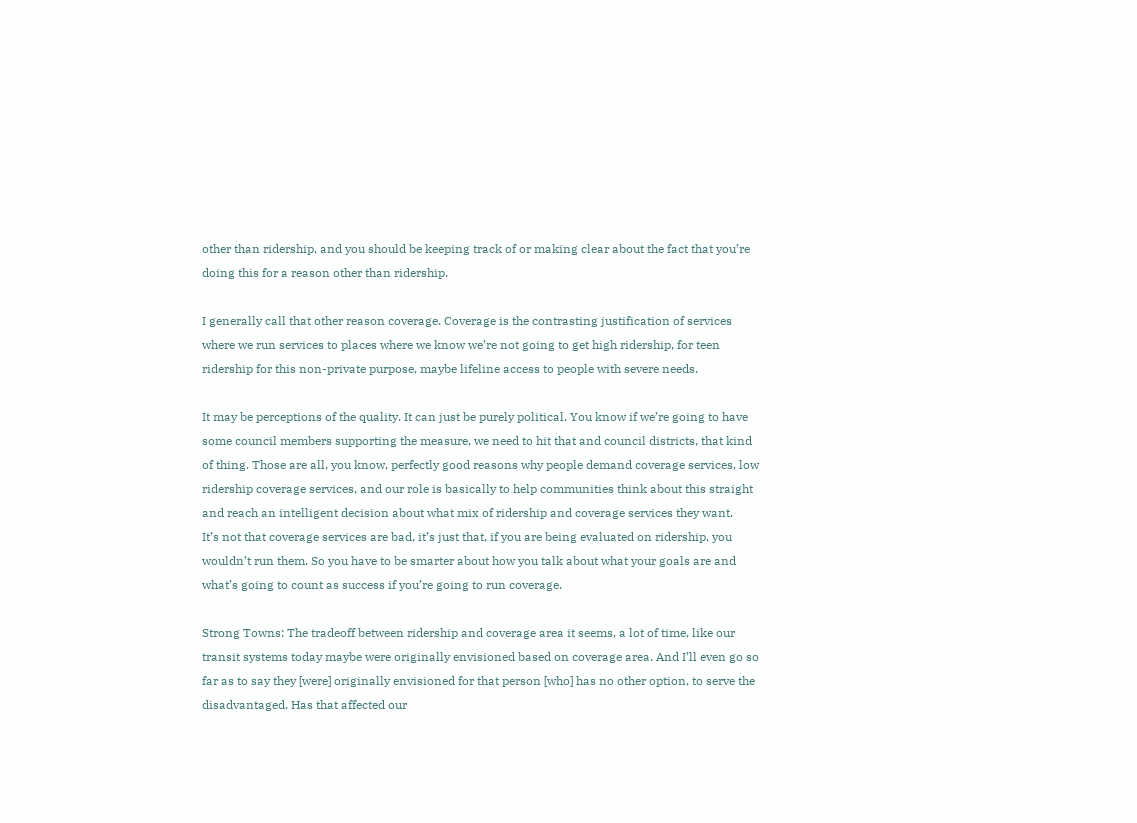other than ridership, and you should be keeping track of or making clear about the fact that you’re doing this for a reason other than ridership.

I generally call that other reason coverage. Coverage is the contrasting justification of services where we run services to places where we know we’re not going to get high ridership, for teen ridership for this non-private purpose, maybe lifeline access to people with severe needs.

It may be perceptions of the quality. It can just be purely political. You know if we’re going to have some council members supporting the measure, we need to hit that and council districts, that kind of thing. Those are all, you know, perfectly good reasons why people demand coverage services, low ridership coverage services, and our role is basically to help communities think about this straight and reach an intelligent decision about what mix of ridership and coverage services they want.
It’s not that coverage services are bad, it’s just that, if you are being evaluated on ridership, you wouldn’t run them. So you have to be smarter about how you talk about what your goals are and what’s going to count as success if you’re going to run coverage.

Strong Towns: The tradeoff between ridership and coverage area it seems, a lot of time, like our transit systems today maybe were originally envisioned based on coverage area. And I’ll even go so far as to say they [were] originally envisioned for that person [who] has no other option, to serve the disadvantaged. Has that affected our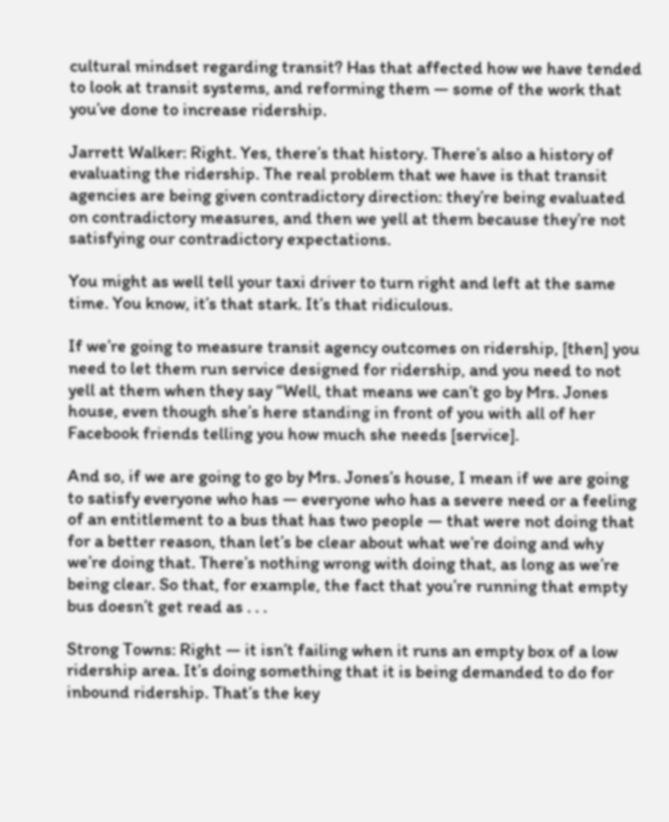cultural mindset regarding transit? Has that affected how we have tended to look at transit systems, and reforming them — some of the work that you’ve done to increase ridership.

Jarrett Walker: Right. Yes, there’s that history. There’s also a history of evaluating the ridership. The real problem that we have is that transit agencies are being given contradictory direction: they’re being evaluated on contradictory measures, and then we yell at them because they’re not satisfying our contradictory expectations.

You might as well tell your taxi driver to turn right and left at the same time. You know, it’s that stark. It’s that ridiculous.

If we’re going to measure transit agency outcomes on ridership, [then] you need to let them run service designed for ridership, and you need to not yell at them when they say “Well, that means we can’t go by Mrs. Jones house, even though she’s here standing in front of you with all of her Facebook friends telling you how much she needs [service].

And so, if we are going to go by Mrs. Jones’s house, I mean if we are going to satisfy everyone who has — everyone who has a severe need or a feeling of an entitlement to a bus that has two people — that were not doing that for a better reason, than let’s be clear about what we’re doing and why we’re doing that. There’s nothing wrong with doing that, as long as we’re being clear. So that, for example, the fact that you’re running that empty bus doesn’t get read as . . .

Strong Towns: Right — it isn’t failing when it runs an empty box of a low ridership area. It’s doing something that it is being demanded to do for inbound ridership. That’s the key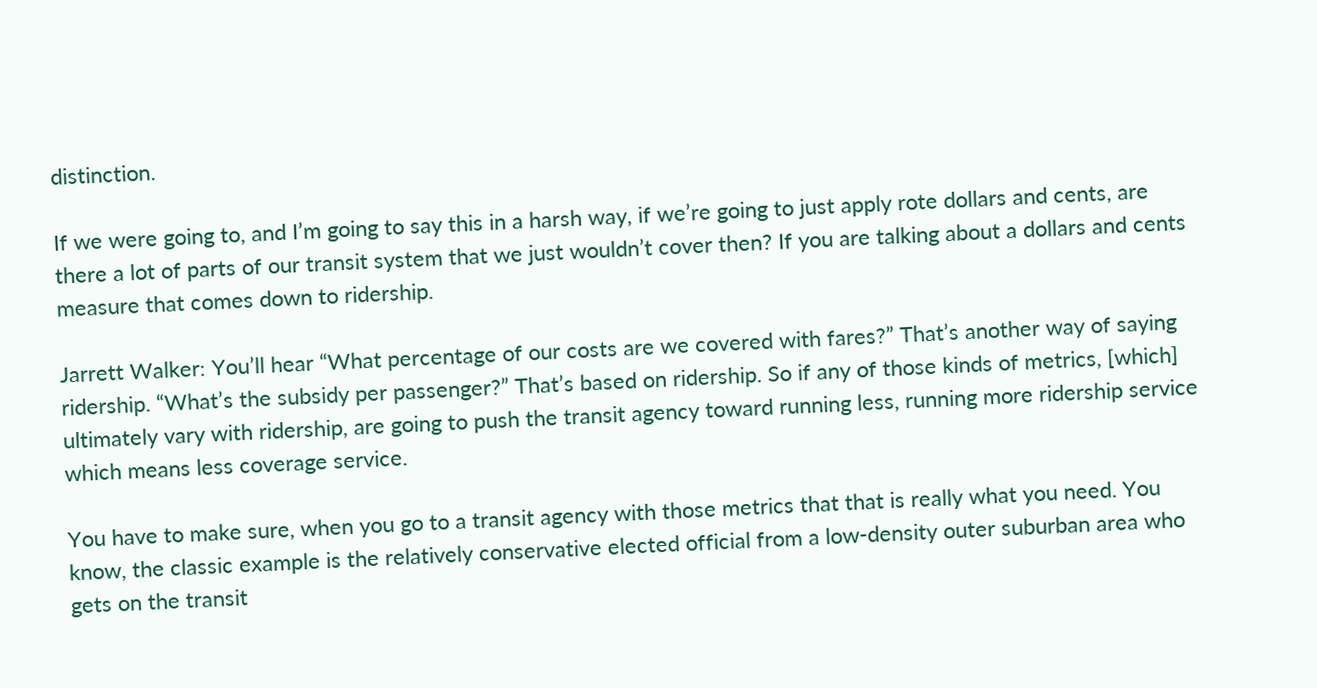distinction.

If we were going to, and I’m going to say this in a harsh way, if we’re going to just apply rote dollars and cents, are there a lot of parts of our transit system that we just wouldn’t cover then? If you are talking about a dollars and cents measure that comes down to ridership.

Jarrett Walker: You’ll hear “What percentage of our costs are we covered with fares?” That’s another way of saying ridership. “What’s the subsidy per passenger?” That’s based on ridership. So if any of those kinds of metrics, [which] ultimately vary with ridership, are going to push the transit agency toward running less, running more ridership service which means less coverage service.

You have to make sure, when you go to a transit agency with those metrics that that is really what you need. You know, the classic example is the relatively conservative elected official from a low-density outer suburban area who gets on the transit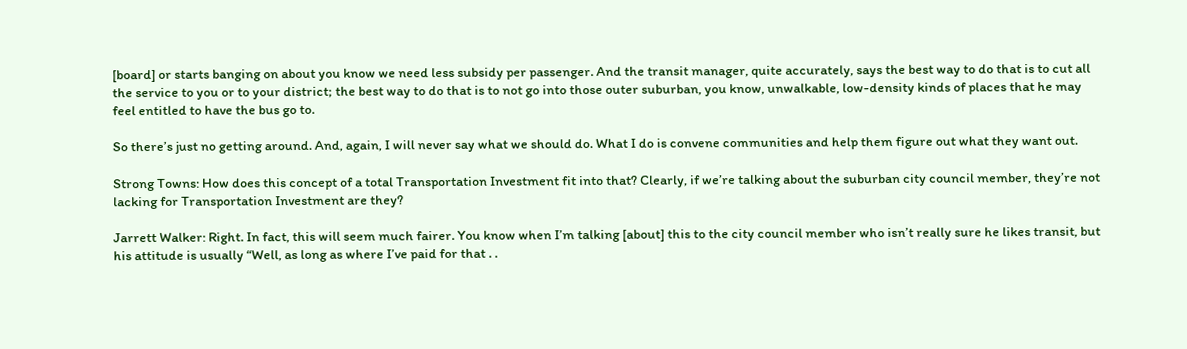[board] or starts banging on about you know we need less subsidy per passenger. And the transit manager, quite accurately, says the best way to do that is to cut all the service to you or to your district; the best way to do that is to not go into those outer suburban, you know, unwalkable, low-density kinds of places that he may feel entitled to have the bus go to.

So there’s just no getting around. And, again, I will never say what we should do. What I do is convene communities and help them figure out what they want out.

Strong Towns: How does this concept of a total Transportation Investment fit into that? Clearly, if we’re talking about the suburban city council member, they’re not lacking for Transportation Investment are they?

Jarrett Walker: Right. In fact, this will seem much fairer. You know when I’m talking [about] this to the city council member who isn’t really sure he likes transit, but his attitude is usually “Well, as long as where I’ve paid for that . .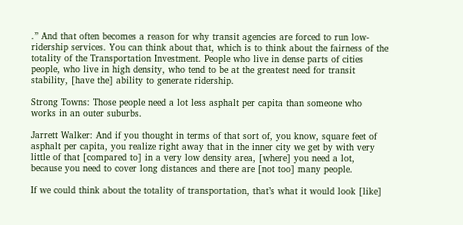.” And that often becomes a reason for why transit agencies are forced to run low-ridership services. You can think about that, which is to think about the fairness of the totality of the Transportation Investment. People who live in dense parts of cities people, who live in high density, who tend to be at the greatest need for transit stability, [have the] ability to generate ridership.

Strong Towns: Those people need a lot less asphalt per capita than someone who works in an outer suburbs.

Jarrett Walker: And if you thought in terms of that sort of, you know, square feet of asphalt per capita, you realize right away that in the inner city we get by with very little of that [compared to] in a very low density area, [where] you need a lot, because you need to cover long distances and there are [not too] many people.

If we could think about the totality of transportation, that’s what it would look [like]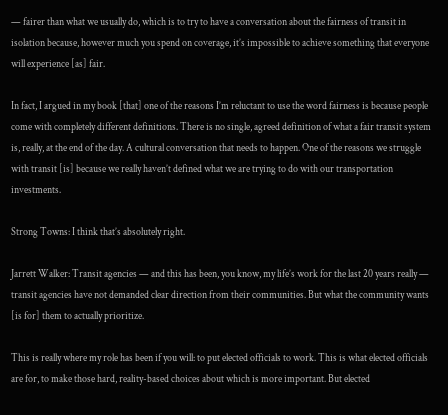— fairer than what we usually do, which is to try to have a conversation about the fairness of transit in isolation because, however much you spend on coverage, it’s impossible to achieve something that everyone will experience [as] fair.

In fact, I argued in my book [that] one of the reasons I’m reluctant to use the word fairness is because people come with completely different definitions. There is no single, agreed definition of what a fair transit system is, really, at the end of the day. A cultural conversation that needs to happen. One of the reasons we struggle with transit [is] because we really haven’t defined what we are trying to do with our transportation investments.

Strong Towns: I think that’s absolutely right.

Jarrett Walker: Transit agencies — and this has been, you know, my life’s work for the last 20 years really — transit agencies have not demanded clear direction from their communities. But what the community wants [is for] them to actually prioritize.

This is really where my role has been if you will: to put elected officials to work. This is what elected officials are for, to make those hard, reality-based choices about which is more important. But elected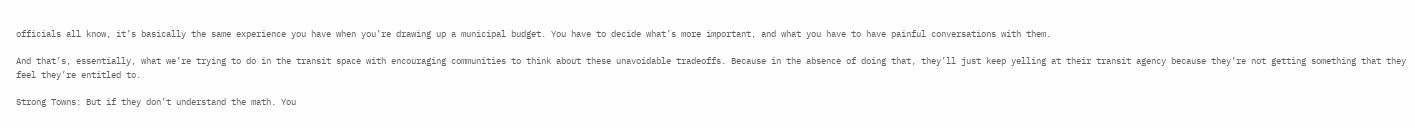officials all know, it’s basically the same experience you have when you’re drawing up a municipal budget. You have to decide what’s more important, and what you have to have painful conversations with them.

And that’s, essentially, what we’re trying to do in the transit space with encouraging communities to think about these unavoidable tradeoffs. Because in the absence of doing that, they’ll just keep yelling at their transit agency because they’re not getting something that they feel they’re entitled to.

Strong Towns: But if they don’t understand the math. You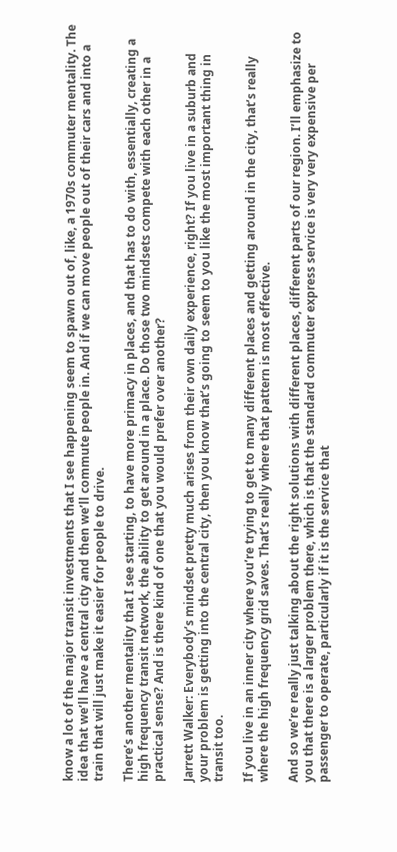know a lot of the major transit investments that I see happening seem to spawn out of, like, a 1970s commuter mentality. The idea that we’ll have a central city and then we’ll commute people in. And if we can move people out of their cars and into a train that will just make it easier for people to drive.

There’s another mentality that I see starting, to have more primacy in places, and that has to do with, essentially, creating a high frequency transit network, the ability to get around in a place. Do those two mindsets compete with each other in a practical sense? And is there kind of one that you would prefer over another?

Jarrett Walker: Everybody’s mindset pretty much arises from their own daily experience, right? If you live in a suburb and your problem is getting into the central city, then you know that’s going to seem to you like the most important thing in transit too.

If you live in an inner city where you’re trying to get to many different places and getting around in the city, that’s really where the high frequency grid saves. That’s really where that pattern is most effective.

And so we’re really just talking about the right solutions with different places, different parts of our region. I’ll emphasize to you that there is a larger problem there, which is that the standard commuter express service is very very expensive per passenger to operate, particularly if it is the service that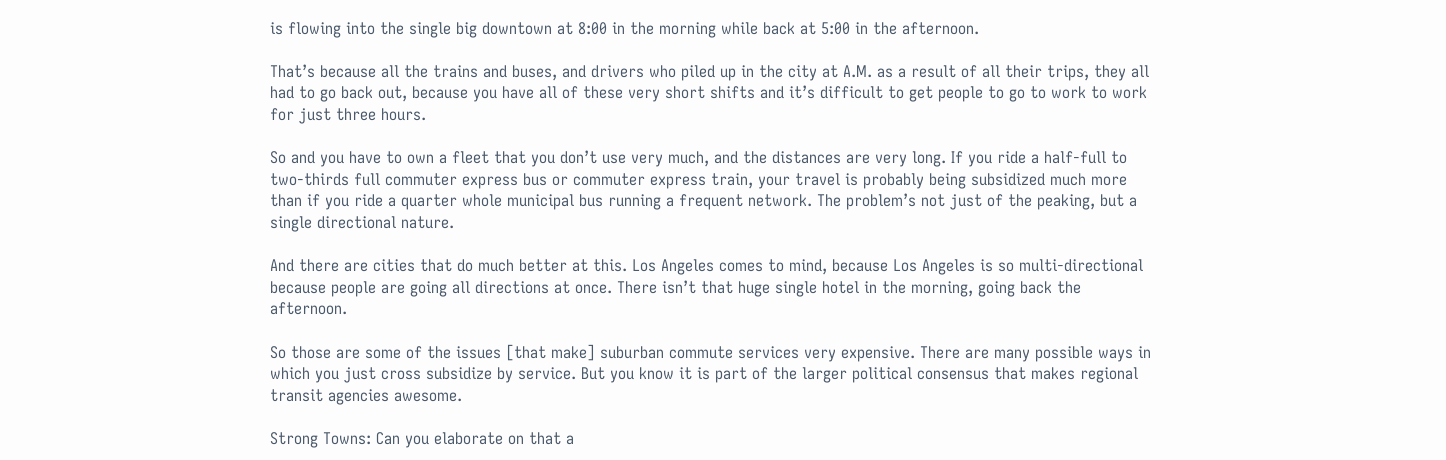is flowing into the single big downtown at 8:00 in the morning while back at 5:00 in the afternoon.

That’s because all the trains and buses, and drivers who piled up in the city at A.M. as a result of all their trips, they all had to go back out, because you have all of these very short shifts and it’s difficult to get people to go to work to work for just three hours.

So and you have to own a fleet that you don’t use very much, and the distances are very long. If you ride a half-full to two-thirds full commuter express bus or commuter express train, your travel is probably being subsidized much more than if you ride a quarter whole municipal bus running a frequent network. The problem’s not just of the peaking, but a single directional nature.

And there are cities that do much better at this. Los Angeles comes to mind, because Los Angeles is so multi-directional because people are going all directions at once. There isn’t that huge single hotel in the morning, going back the afternoon.

So those are some of the issues [that make] suburban commute services very expensive. There are many possible ways in which you just cross subsidize by service. But you know it is part of the larger political consensus that makes regional transit agencies awesome.

Strong Towns: Can you elaborate on that a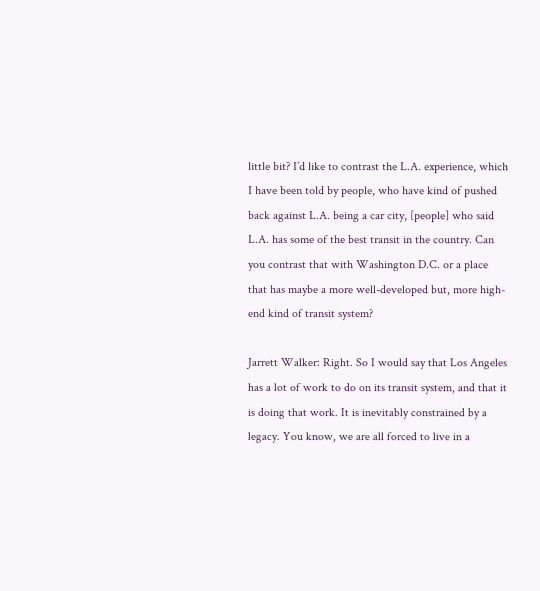little bit? I’d like to contrast the L.A. experience, which I have been told by people, who have kind of pushed back against L.A. being a car city, [people] who said L.A. has some of the best transit in the country. Can you contrast that with Washington D.C. or a place that has maybe a more well-developed but, more high-end kind of transit system?

Jarrett Walker: Right. So I would say that Los Angeles has a lot of work to do on its transit system, and that it is doing that work. It is inevitably constrained by a legacy. You know, we are all forced to live in a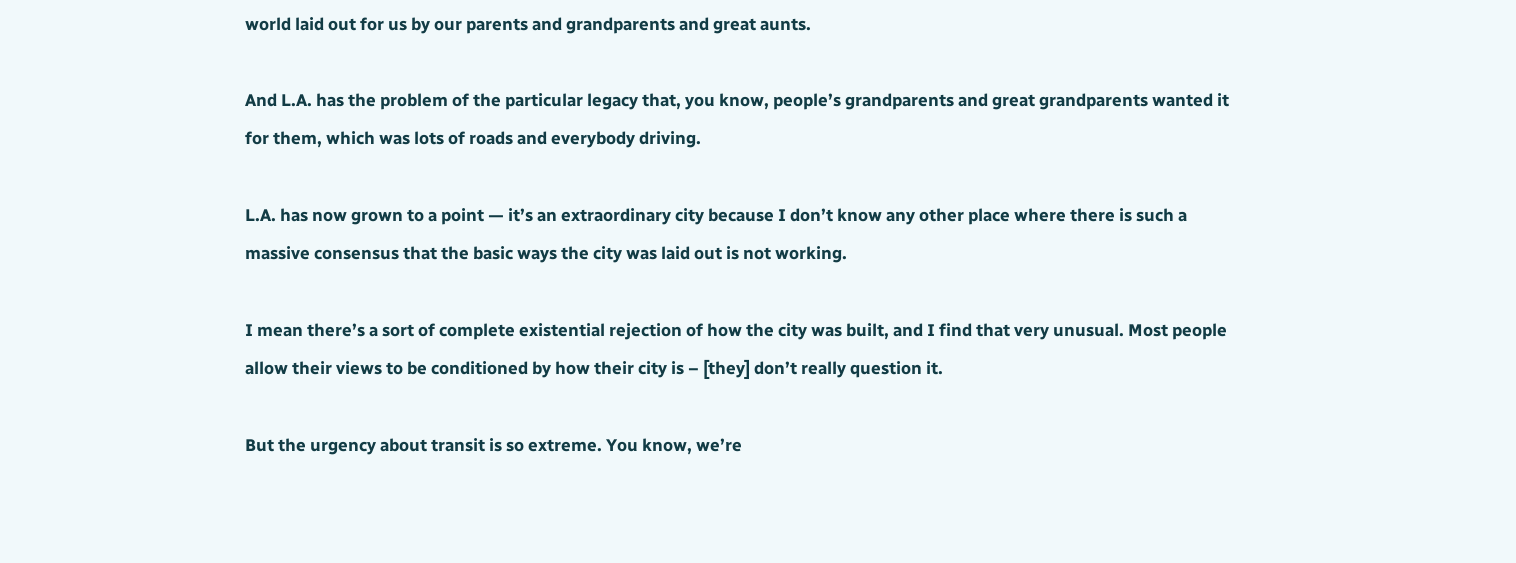world laid out for us by our parents and grandparents and great aunts.

And L.A. has the problem of the particular legacy that, you know, people’s grandparents and great grandparents wanted it for them, which was lots of roads and everybody driving.

L.A. has now grown to a point — it’s an extraordinary city because I don’t know any other place where there is such a massive consensus that the basic ways the city was laid out is not working.

I mean there’s a sort of complete existential rejection of how the city was built, and I find that very unusual. Most people allow their views to be conditioned by how their city is – [they] don’t really question it.

But the urgency about transit is so extreme. You know, we’re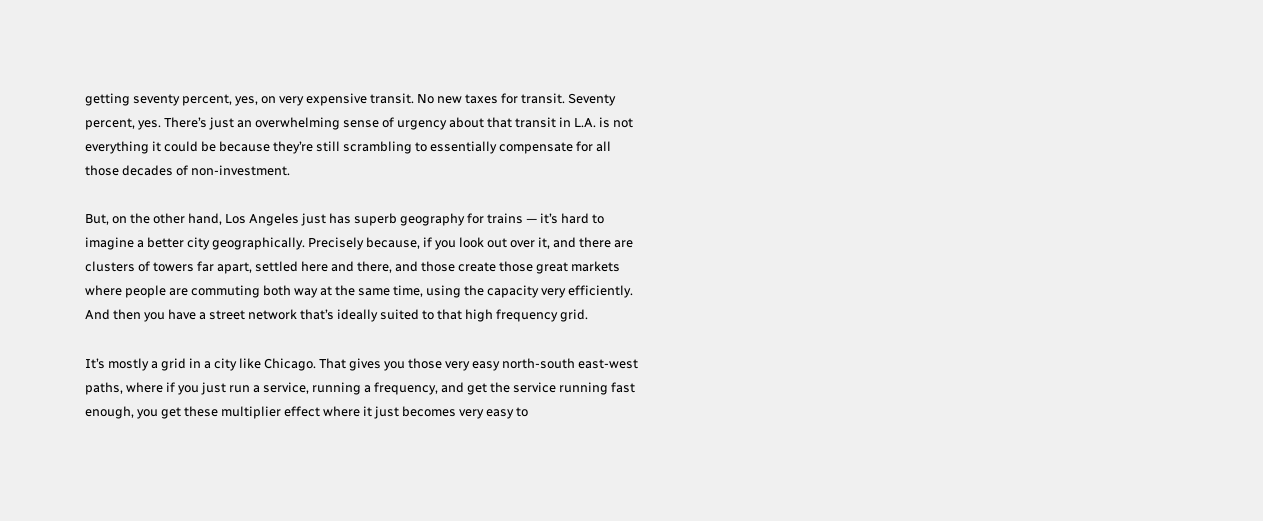getting seventy percent, yes, on very expensive transit. No new taxes for transit. Seventy percent, yes. There’s just an overwhelming sense of urgency about that transit in L.A. is not everything it could be because they’re still scrambling to essentially compensate for all those decades of non-investment.

But, on the other hand, Los Angeles just has superb geography for trains — it’s hard to imagine a better city geographically. Precisely because, if you look out over it, and there are clusters of towers far apart, settled here and there, and those create those great markets where people are commuting both way at the same time, using the capacity very efficiently. And then you have a street network that’s ideally suited to that high frequency grid.

It’s mostly a grid in a city like Chicago. That gives you those very easy north-south east-west paths, where if you just run a service, running a frequency, and get the service running fast enough, you get these multiplier effect where it just becomes very easy to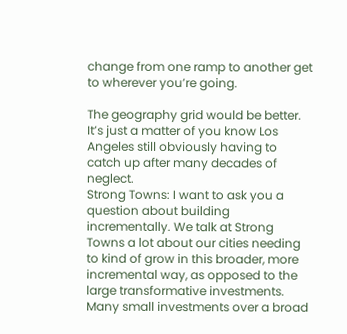change from one ramp to another get to wherever you’re going.

The geography grid would be better. It’s just a matter of you know Los Angeles still obviously having to catch up after many decades of neglect.
Strong Towns: I want to ask you a question about building incrementally. We talk at Strong Towns a lot about our cities needing to kind of grow in this broader, more incremental way, as opposed to the large transformative investments. Many small investments over a broad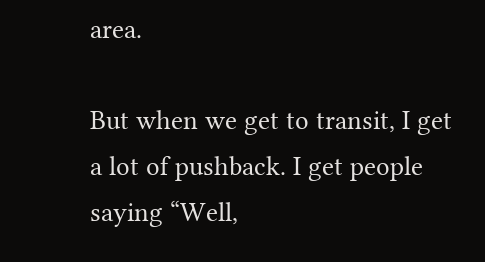area.

But when we get to transit, I get a lot of pushback. I get people saying “Well,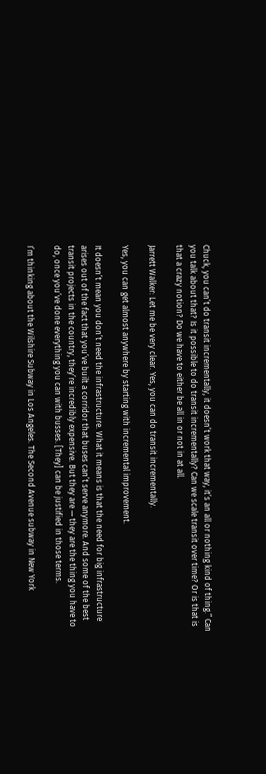Chuck, you can’t do transit incrementally, it doesn’t work that way, it’s an all or nothing kind of thing.” Can you talk about that? Is it possible to do transit incrementally? Can we scale transit over time? Or is that is that a crazy notion? Do we have to either be all in or not in at all.

Jarrett Walker: Let me be very clear. Yes, you can do transit incrementally.

Yes, you can get almost anywhere by starting with incremental improvement.

It doesn’t mean you don’t need the infrastructure. What it means is that the need for big infrastructure arises out of the fact that you’ve built a corridor that buses can’t serve anymore. And some of the best transit projects in the country, they’re incredibly expensive. But they are — they are the thing you have to do, once you’ve done everything you can with busses. [They] can be justified in those terms.

I’m thinking about the Wilshire Subway in Los Angeles. The Second Avenue subway in New York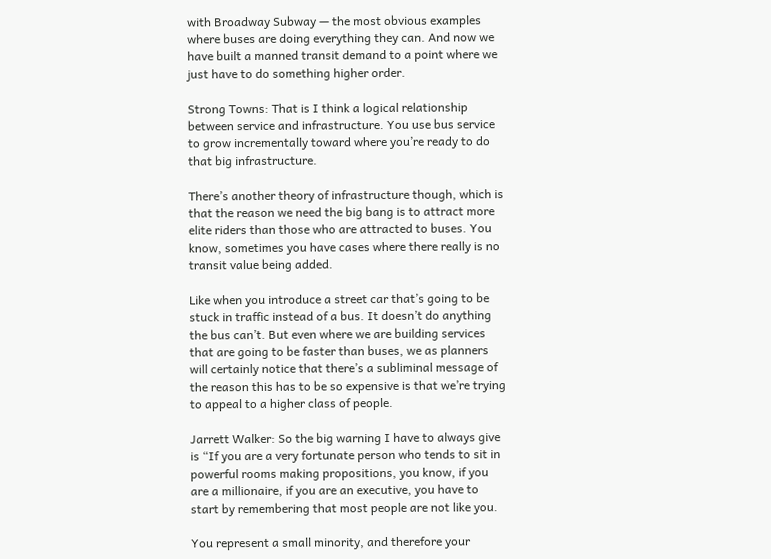with Broadway Subway — the most obvious examples where buses are doing everything they can. And now we have built a manned transit demand to a point where we just have to do something higher order.

Strong Towns: That is I think a logical relationship between service and infrastructure. You use bus service to grow incrementally toward where you’re ready to do that big infrastructure.

There’s another theory of infrastructure though, which is that the reason we need the big bang is to attract more elite riders than those who are attracted to buses. You know, sometimes you have cases where there really is no transit value being added.

Like when you introduce a street car that’s going to be stuck in traffic instead of a bus. It doesn’t do anything the bus can’t. But even where we are building services that are going to be faster than buses, we as planners will certainly notice that there’s a subliminal message of the reason this has to be so expensive is that we’re trying to appeal to a higher class of people.

Jarrett Walker: So the big warning I have to always give is “If you are a very fortunate person who tends to sit in powerful rooms making propositions, you know, if you are a millionaire, if you are an executive, you have to start by remembering that most people are not like you.

You represent a small minority, and therefore your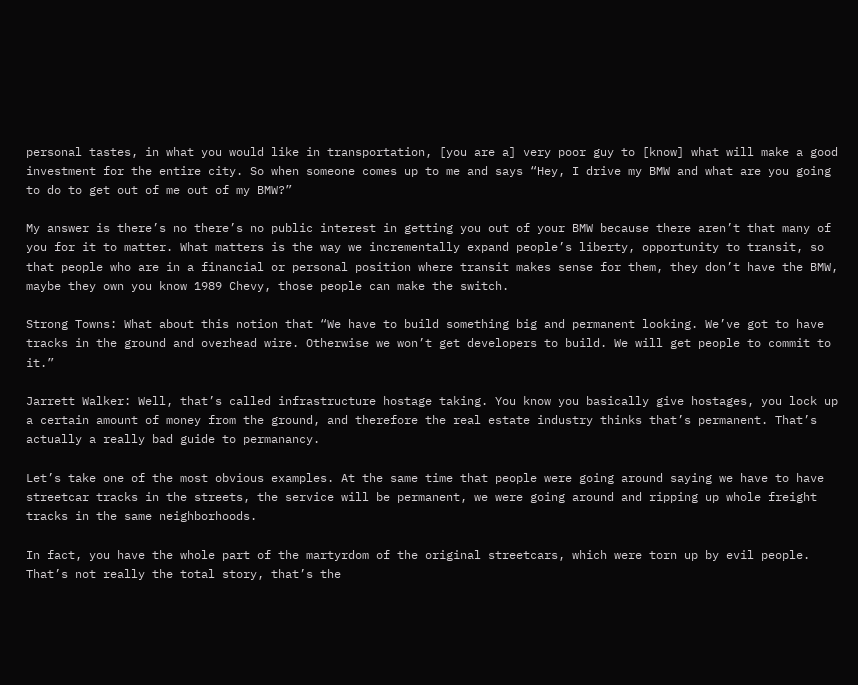personal tastes, in what you would like in transportation, [you are a] very poor guy to [know] what will make a good investment for the entire city. So when someone comes up to me and says “Hey, I drive my BMW and what are you going to do to get out of me out of my BMW?”

My answer is there’s no there’s no public interest in getting you out of your BMW because there aren’t that many of you for it to matter. What matters is the way we incrementally expand people’s liberty, opportunity to transit, so that people who are in a financial or personal position where transit makes sense for them, they don’t have the BMW, maybe they own you know 1989 Chevy, those people can make the switch.

Strong Towns: What about this notion that “We have to build something big and permanent looking. We’ve got to have tracks in the ground and overhead wire. Otherwise we won’t get developers to build. We will get people to commit to it.”

Jarrett Walker: Well, that’s called infrastructure hostage taking. You know you basically give hostages, you lock up a certain amount of money from the ground, and therefore the real estate industry thinks that’s permanent. That’s actually a really bad guide to permanancy.

Let’s take one of the most obvious examples. At the same time that people were going around saying we have to have streetcar tracks in the streets, the service will be permanent, we were going around and ripping up whole freight tracks in the same neighborhoods.

In fact, you have the whole part of the martyrdom of the original streetcars, which were torn up by evil people. That’s not really the total story, that’s the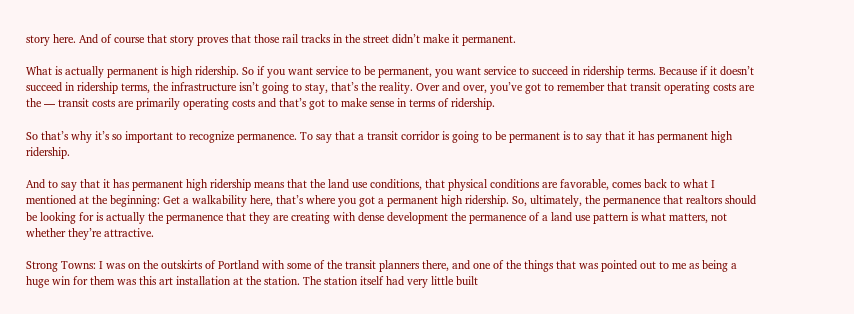story here. And of course that story proves that those rail tracks in the street didn’t make it permanent.

What is actually permanent is high ridership. So if you want service to be permanent, you want service to succeed in ridership terms. Because if it doesn’t succeed in ridership terms, the infrastructure isn’t going to stay, that’s the reality. Over and over, you’ve got to remember that transit operating costs are the — transit costs are primarily operating costs and that’s got to make sense in terms of ridership.

So that’s why it’s so important to recognize permanence. To say that a transit corridor is going to be permanent is to say that it has permanent high ridership.

And to say that it has permanent high ridership means that the land use conditions, that physical conditions are favorable, comes back to what I mentioned at the beginning: Get a walkability here, that’s where you got a permanent high ridership. So, ultimately, the permanence that realtors should be looking for is actually the permanence that they are creating with dense development the permanence of a land use pattern is what matters, not whether they’re attractive.

Strong Towns: I was on the outskirts of Portland with some of the transit planners there, and one of the things that was pointed out to me as being a huge win for them was this art installation at the station. The station itself had very little built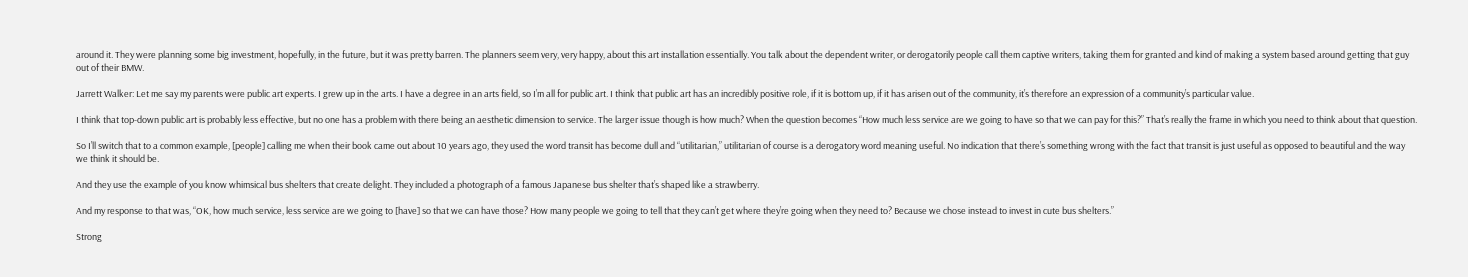around it. They were planning some big investment, hopefully, in the future, but it was pretty barren. The planners seem very, very happy, about this art installation essentially. You talk about the dependent writer, or derogatorily people call them captive writers, taking them for granted and kind of making a system based around getting that guy out of their BMW.

Jarrett Walker: Let me say my parents were public art experts. I grew up in the arts. I have a degree in an arts field, so I’m all for public art. I think that public art has an incredibly positive role, if it is bottom up, if it has arisen out of the community, it’s therefore an expression of a community’s particular value.

I think that top-down public art is probably less effective, but no one has a problem with there being an aesthetic dimension to service. The larger issue though is how much? When the question becomes “How much less service are we going to have so that we can pay for this?” That’s really the frame in which you need to think about that question.

So I’ll switch that to a common example, [people] calling me when their book came out about 10 years ago, they used the word transit has become dull and “utilitarian,” utilitarian of course is a derogatory word meaning useful. No indication that there’s something wrong with the fact that transit is just useful as opposed to beautiful and the way we think it should be.

And they use the example of you know whimsical bus shelters that create delight. They included a photograph of a famous Japanese bus shelter that’s shaped like a strawberry.

And my response to that was, “OK, how much service, less service are we going to [have] so that we can have those? How many people we going to tell that they can’t get where they’re going when they need to? Because we chose instead to invest in cute bus shelters.”

Strong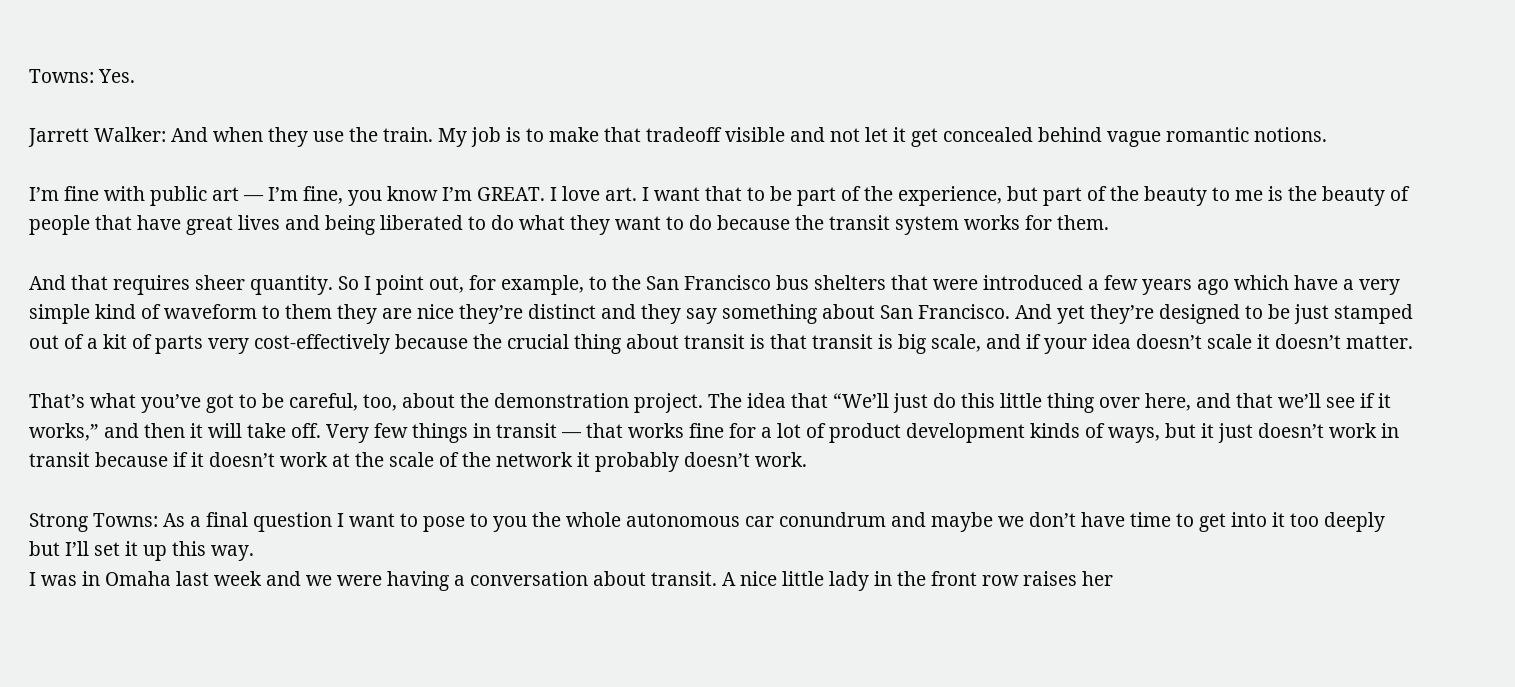Towns: Yes.

Jarrett Walker: And when they use the train. My job is to make that tradeoff visible and not let it get concealed behind vague romantic notions.

I’m fine with public art — I’m fine, you know I’m GREAT. I love art. I want that to be part of the experience, but part of the beauty to me is the beauty of people that have great lives and being liberated to do what they want to do because the transit system works for them.

And that requires sheer quantity. So I point out, for example, to the San Francisco bus shelters that were introduced a few years ago which have a very simple kind of waveform to them they are nice they’re distinct and they say something about San Francisco. And yet they’re designed to be just stamped out of a kit of parts very cost-effectively because the crucial thing about transit is that transit is big scale, and if your idea doesn’t scale it doesn’t matter.

That’s what you’ve got to be careful, too, about the demonstration project. The idea that “We’ll just do this little thing over here, and that we’ll see if it works,” and then it will take off. Very few things in transit — that works fine for a lot of product development kinds of ways, but it just doesn’t work in transit because if it doesn’t work at the scale of the network it probably doesn’t work.

Strong Towns: As a final question I want to pose to you the whole autonomous car conundrum and maybe we don’t have time to get into it too deeply but I’ll set it up this way.
I was in Omaha last week and we were having a conversation about transit. A nice little lady in the front row raises her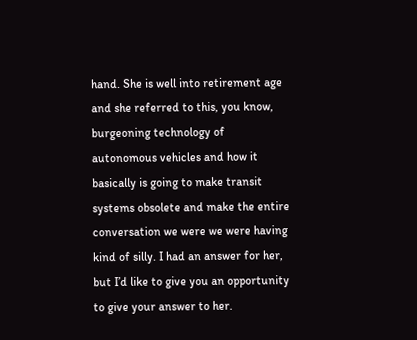hand. She is well into retirement age and she referred to this, you know, burgeoning technology of autonomous vehicles and how it basically is going to make transit systems obsolete and make the entire conversation we were we were having kind of silly. I had an answer for her, but I’d like to give you an opportunity to give your answer to her.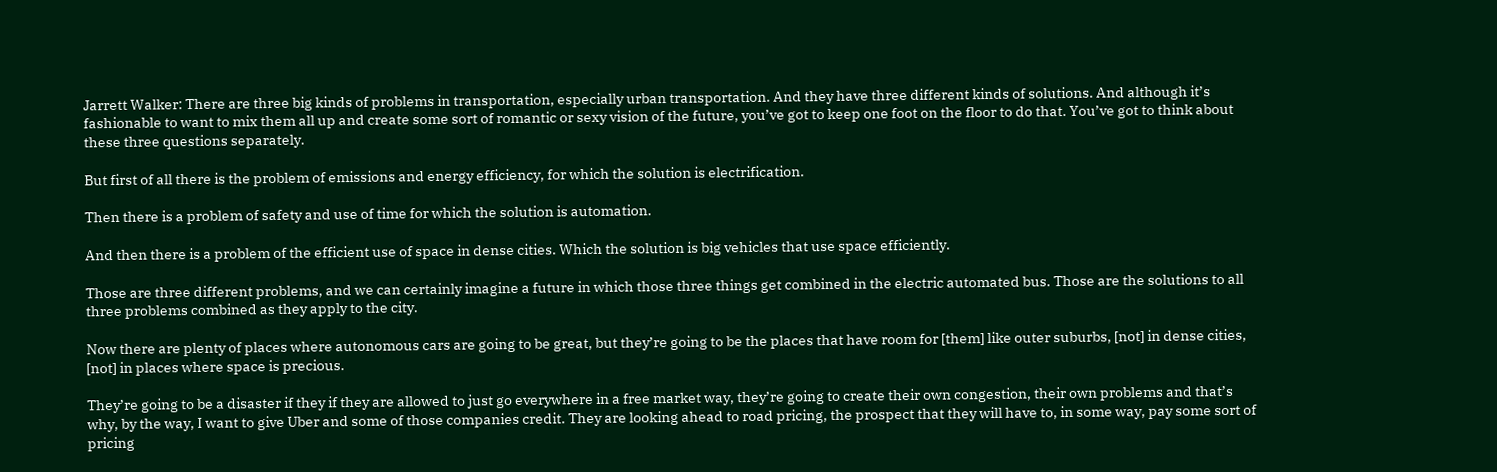Jarrett Walker: There are three big kinds of problems in transportation, especially urban transportation. And they have three different kinds of solutions. And although it’s fashionable to want to mix them all up and create some sort of romantic or sexy vision of the future, you’ve got to keep one foot on the floor to do that. You’ve got to think about these three questions separately.

But first of all there is the problem of emissions and energy efficiency, for which the solution is electrification.

Then there is a problem of safety and use of time for which the solution is automation.

And then there is a problem of the efficient use of space in dense cities. Which the solution is big vehicles that use space efficiently.

Those are three different problems, and we can certainly imagine a future in which those three things get combined in the electric automated bus. Those are the solutions to all three problems combined as they apply to the city.

Now there are plenty of places where autonomous cars are going to be great, but they’re going to be the places that have room for [them] like outer suburbs, [not] in dense cities, [not] in places where space is precious.

They’re going to be a disaster if they if they are allowed to just go everywhere in a free market way, they’re going to create their own congestion, their own problems and that’s why, by the way, I want to give Uber and some of those companies credit. They are looking ahead to road pricing, the prospect that they will have to, in some way, pay some sort of pricing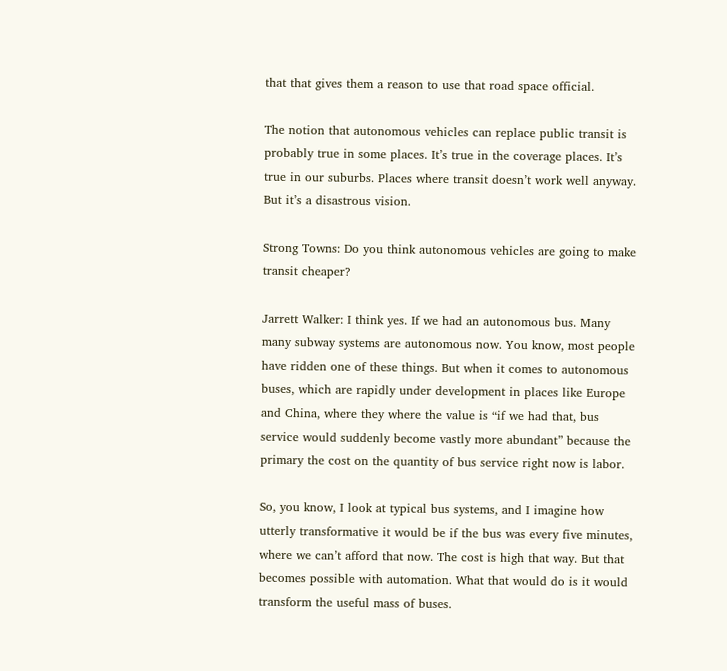that that gives them a reason to use that road space official.

The notion that autonomous vehicles can replace public transit is probably true in some places. It’s true in the coverage places. It’s true in our suburbs. Places where transit doesn’t work well anyway. But it’s a disastrous vision.

Strong Towns: Do you think autonomous vehicles are going to make transit cheaper?

Jarrett Walker: I think yes. If we had an autonomous bus. Many many subway systems are autonomous now. You know, most people have ridden one of these things. But when it comes to autonomous buses, which are rapidly under development in places like Europe and China, where they where the value is “if we had that, bus service would suddenly become vastly more abundant” because the primary the cost on the quantity of bus service right now is labor.

So, you know, I look at typical bus systems, and I imagine how utterly transformative it would be if the bus was every five minutes, where we can’t afford that now. The cost is high that way. But that becomes possible with automation. What that would do is it would transform the useful mass of buses.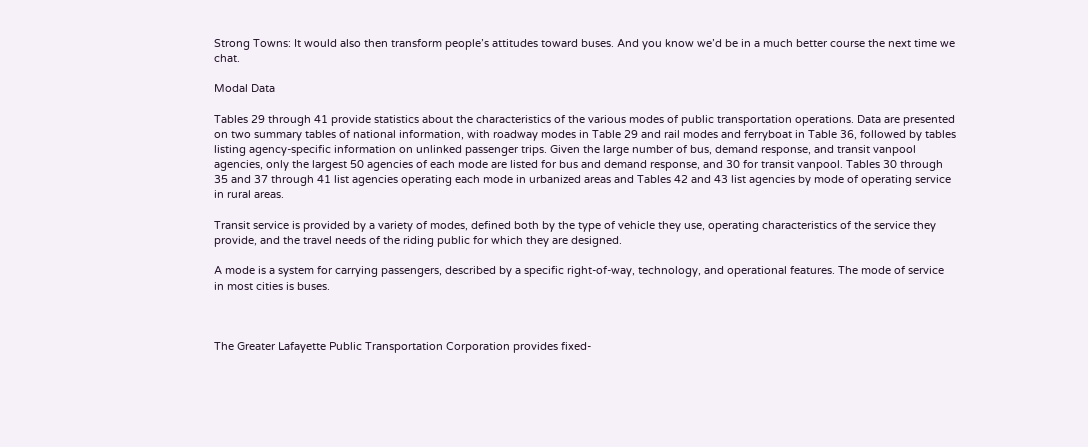Strong Towns: It would also then transform people’s attitudes toward buses. And you know we’d be in a much better course the next time we chat.

Modal Data

Tables 29 through 41 provide statistics about the characteristics of the various modes of public transportation operations. Data are presented on two summary tables of national information, with roadway modes in Table 29 and rail modes and ferryboat in Table 36, followed by tables listing agency-specific information on unlinked passenger trips. Given the large number of bus, demand response, and transit vanpool agencies, only the largest 50 agencies of each mode are listed for bus and demand response, and 30 for transit vanpool. Tables 30 through 35 and 37 through 41 list agencies operating each mode in urbanized areas and Tables 42 and 43 list agencies by mode of operating service in rural areas.

Transit service is provided by a variety of modes, defined both by the type of vehicle they use, operating characteristics of the service they provide, and the travel needs of the riding public for which they are designed.

A mode is a system for carrying passengers, described by a specific right-of-way, technology, and operational features. The mode of service in most cities is buses.



The Greater Lafayette Public Transportation Corporation provides fixed-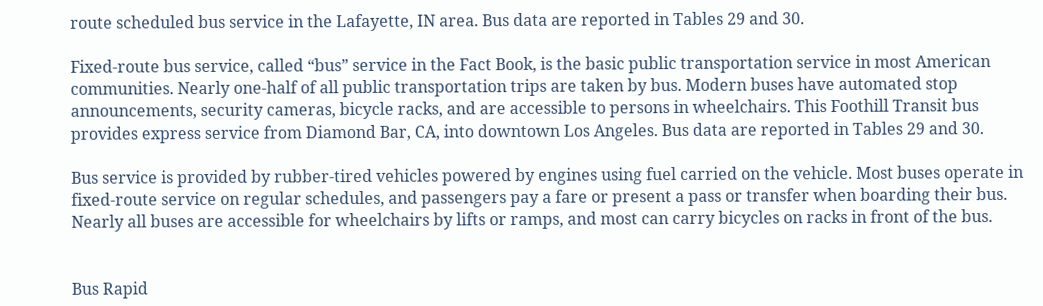route scheduled bus service in the Lafayette, IN area. Bus data are reported in Tables 29 and 30.

Fixed-route bus service, called “bus” service in the Fact Book, is the basic public transportation service in most American communities. Nearly one-half of all public transportation trips are taken by bus. Modern buses have automated stop announcements, security cameras, bicycle racks, and are accessible to persons in wheelchairs. This Foothill Transit bus provides express service from Diamond Bar, CA, into downtown Los Angeles. Bus data are reported in Tables 29 and 30.

Bus service is provided by rubber-tired vehicles powered by engines using fuel carried on the vehicle. Most buses operate in fixed-route service on regular schedules, and passengers pay a fare or present a pass or transfer when boarding their bus. Nearly all buses are accessible for wheelchairs by lifts or ramps, and most can carry bicycles on racks in front of the bus.


Bus Rapid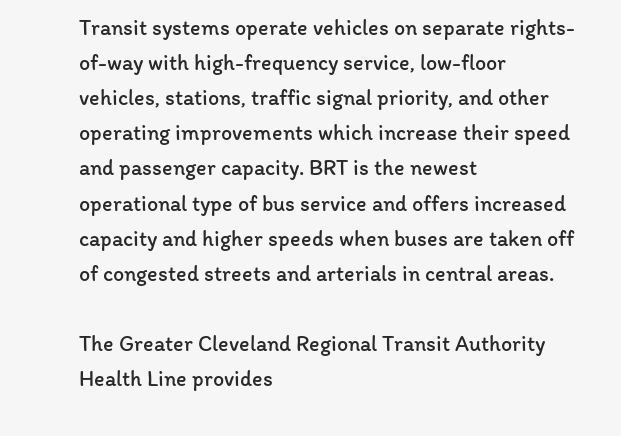Transit systems operate vehicles on separate rights-of-way with high-frequency service, low-floor vehicles, stations, traffic signal priority, and other operating improvements which increase their speed and passenger capacity. BRT is the newest operational type of bus service and offers increased capacity and higher speeds when buses are taken off of congested streets and arterials in central areas.

The Greater Cleveland Regional Transit Authority Health Line provides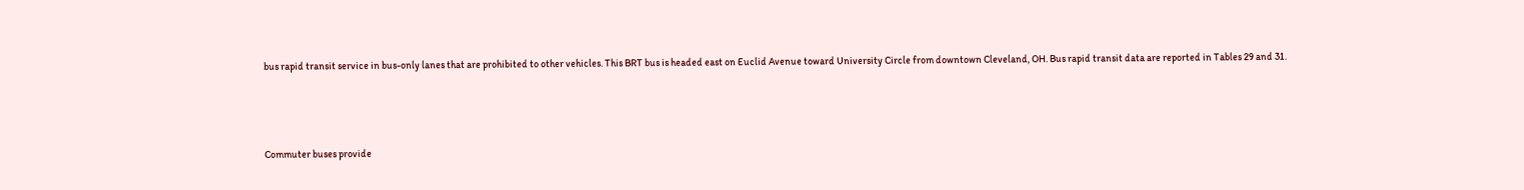bus rapid transit service in bus-only lanes that are prohibited to other vehicles. This BRT bus is headed east on Euclid Avenue toward University Circle from downtown Cleveland, OH. Bus rapid transit data are reported in Tables 29 and 31.



Commuter buses provide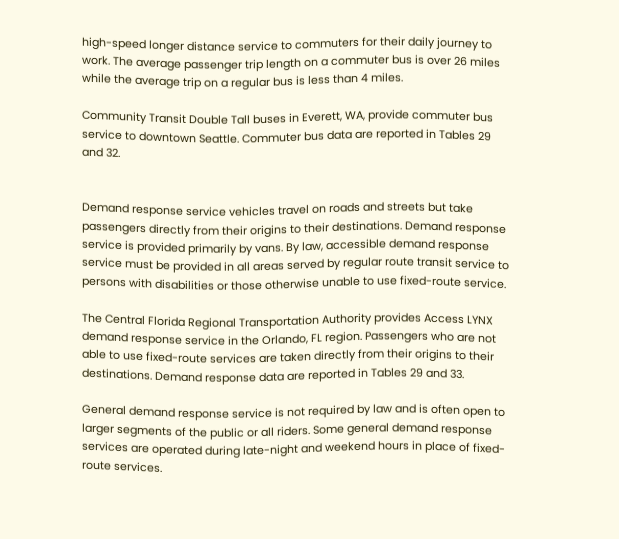high-speed longer distance service to commuters for their daily journey to work. The average passenger trip length on a commuter bus is over 26 miles while the average trip on a regular bus is less than 4 miles.

Community Transit Double Tall buses in Everett, WA, provide commuter bus service to downtown Seattle. Commuter bus data are reported in Tables 29 and 32.


Demand response service vehicles travel on roads and streets but take passengers directly from their origins to their destinations. Demand response service is provided primarily by vans. By law, accessible demand response service must be provided in all areas served by regular route transit service to persons with disabilities or those otherwise unable to use fixed-route service.

The Central Florida Regional Transportation Authority provides Access LYNX demand response service in the Orlando, FL region. Passengers who are not able to use fixed-route services are taken directly from their origins to their destinations. Demand response data are reported in Tables 29 and 33.

General demand response service is not required by law and is often open to larger segments of the public or all riders. Some general demand response services are operated during late-night and weekend hours in place of fixed-route services.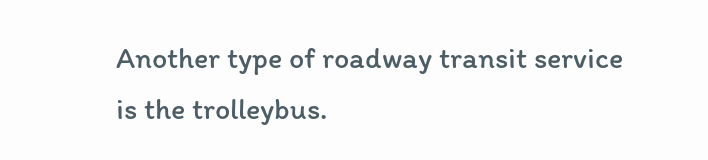Another type of roadway transit service is the trolleybus.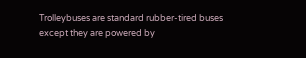Trolleybuses are standard rubber-tired buses except they are powered by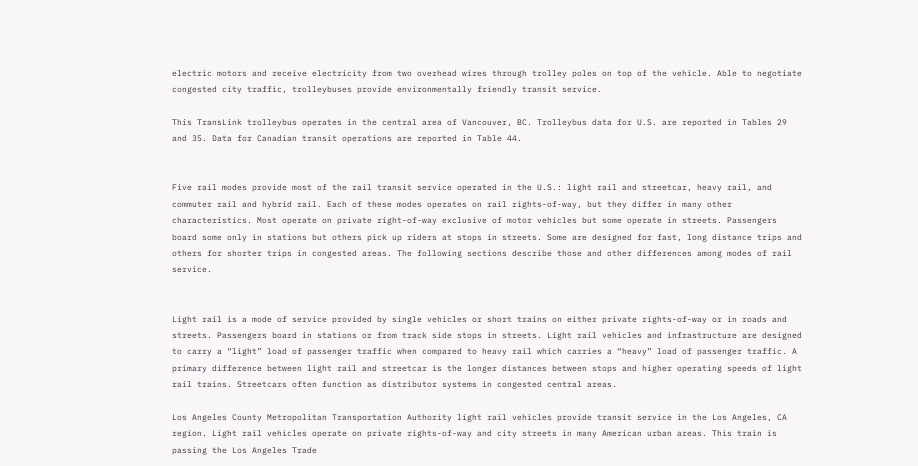electric motors and receive electricity from two overhead wires through trolley poles on top of the vehicle. Able to negotiate congested city traffic, trolleybuses provide environmentally friendly transit service.

This TransLink trolleybus operates in the central area of Vancouver, BC. Trolleybus data for U.S. are reported in Tables 29 and 35. Data for Canadian transit operations are reported in Table 44.


Five rail modes provide most of the rail transit service operated in the U.S.: light rail and streetcar, heavy rail, and commuter rail and hybrid rail. Each of these modes operates on rail rights-of-way, but they differ in many other characteristics. Most operate on private right-of-way exclusive of motor vehicles but some operate in streets. Passengers board some only in stations but others pick up riders at stops in streets. Some are designed for fast, long distance trips and others for shorter trips in congested areas. The following sections describe those and other differences among modes of rail service.


Light rail is a mode of service provided by single vehicles or short trains on either private rights-of-way or in roads and streets. Passengers board in stations or from track side stops in streets. Light rail vehicles and infrastructure are designed to carry a “light” load of passenger traffic when compared to heavy rail which carries a “heavy” load of passenger traffic. A primary difference between light rail and streetcar is the longer distances between stops and higher operating speeds of light rail trains. Streetcars often function as distributor systems in congested central areas.

Los Angeles County Metropolitan Transportation Authority light rail vehicles provide transit service in the Los Angeles, CA region. Light rail vehicles operate on private rights-of-way and city streets in many American urban areas. This train is passing the Los Angeles Trade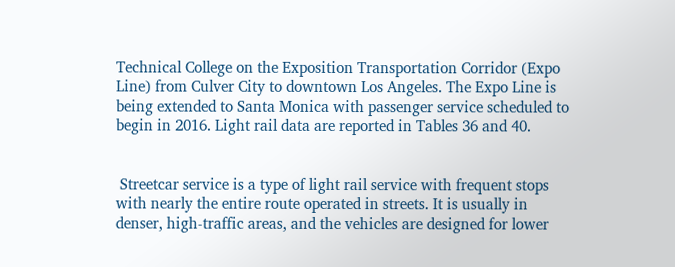Technical College on the Exposition Transportation Corridor (Expo Line) from Culver City to downtown Los Angeles. The Expo Line is being extended to Santa Monica with passenger service scheduled to begin in 2016. Light rail data are reported in Tables 36 and 40.


 Streetcar service is a type of light rail service with frequent stops with nearly the entire route operated in streets. It is usually in denser, high-traffic areas, and the vehicles are designed for lower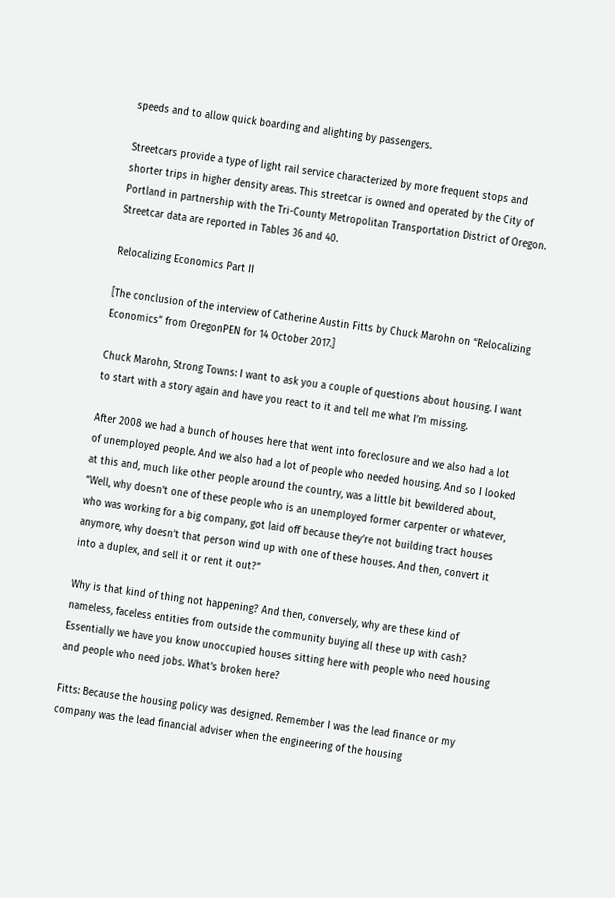speeds and to allow quick boarding and alighting by passengers.

Streetcars provide a type of light rail service characterized by more frequent stops and shorter trips in higher density areas. This streetcar is owned and operated by the City of Portland in partnership with the Tri-County Metropolitan Transportation District of Oregon. Streetcar data are reported in Tables 36 and 40.

Relocalizing Economics Part II

[The conclusion of the interview of Catherine Austin Fitts by Chuck Marohn on “Relocalizing Economics” from OregonPEN for 14 October 2017.]

Chuck Marohn, Strong Towns: I want to ask you a couple of questions about housing. I want to start with a story again and have you react to it and tell me what I’m missing.

After 2008 we had a bunch of houses here that went into foreclosure and we also had a lot of unemployed people. And we also had a lot of people who needed housing. And so I looked at this and, much like other people around the country, was a little bit bewildered about, “Well, why doesn’t one of these people who is an unemployed former carpenter or whatever, who was working for a big company, got laid off because they’re not building tract houses anymore, why doesn’t that person wind up with one of these houses. And then, convert it into a duplex, and sell it or rent it out?”

Why is that kind of thing not happening? And then, conversely, why are these kind of nameless, faceless entities from outside the community buying all these up with cash? Essentially we have you know unoccupied houses sitting here with people who need housing and people who need jobs. What’s broken here?

Fitts: Because the housing policy was designed. Remember I was the lead finance or my company was the lead financial adviser when the engineering of the housing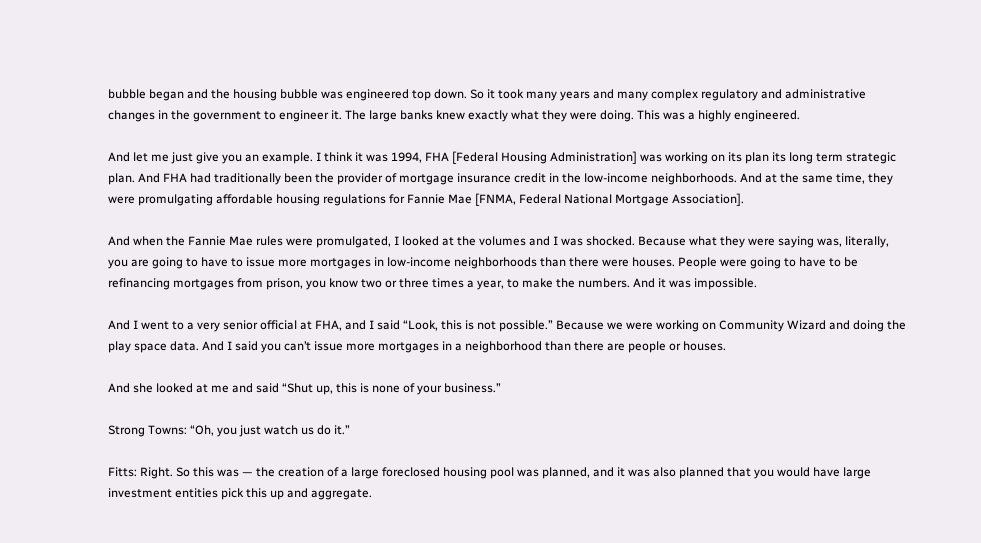bubble began and the housing bubble was engineered top down. So it took many years and many complex regulatory and administrative changes in the government to engineer it. The large banks knew exactly what they were doing. This was a highly engineered.

And let me just give you an example. I think it was 1994, FHA [Federal Housing Administration] was working on its plan its long term strategic plan. And FHA had traditionally been the provider of mortgage insurance credit in the low-income neighborhoods. And at the same time, they were promulgating affordable housing regulations for Fannie Mae [FNMA, Federal National Mortgage Association].

And when the Fannie Mae rules were promulgated, I looked at the volumes and I was shocked. Because what they were saying was, literally, you are going to have to issue more mortgages in low-income neighborhoods than there were houses. People were going to have to be refinancing mortgages from prison, you know two or three times a year, to make the numbers. And it was impossible.

And I went to a very senior official at FHA, and I said “Look, this is not possible.” Because we were working on Community Wizard and doing the play space data. And I said you can’t issue more mortgages in a neighborhood than there are people or houses.

And she looked at me and said “Shut up, this is none of your business.”

Strong Towns: “Oh, you just watch us do it.”

Fitts: Right. So this was — the creation of a large foreclosed housing pool was planned, and it was also planned that you would have large investment entities pick this up and aggregate.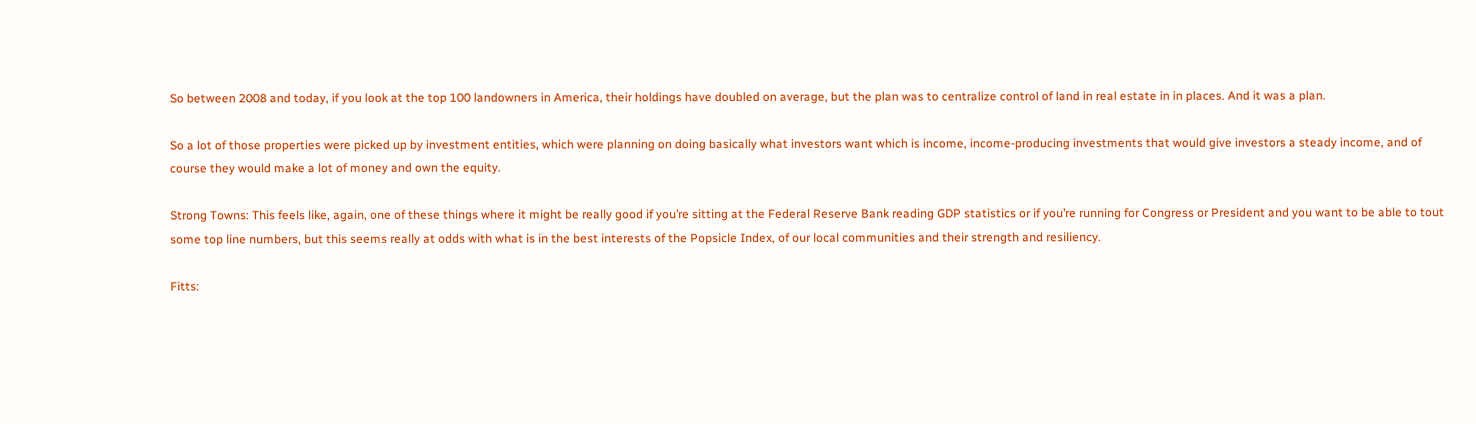So between 2008 and today, if you look at the top 100 landowners in America, their holdings have doubled on average, but the plan was to centralize control of land in real estate in in places. And it was a plan.

So a lot of those properties were picked up by investment entities, which were planning on doing basically what investors want which is income, income-producing investments that would give investors a steady income, and of course they would make a lot of money and own the equity.

Strong Towns: This feels like, again, one of these things where it might be really good if you’re sitting at the Federal Reserve Bank reading GDP statistics or if you’re running for Congress or President and you want to be able to tout some top line numbers, but this seems really at odds with what is in the best interests of the Popsicle Index, of our local communities and their strength and resiliency.

Fitts: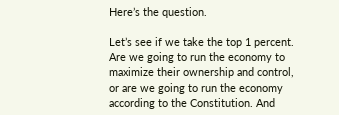Here’s the question.

Let’s see if we take the top 1 percent. Are we going to run the economy to maximize their ownership and control, or are we going to run the economy according to the Constitution. And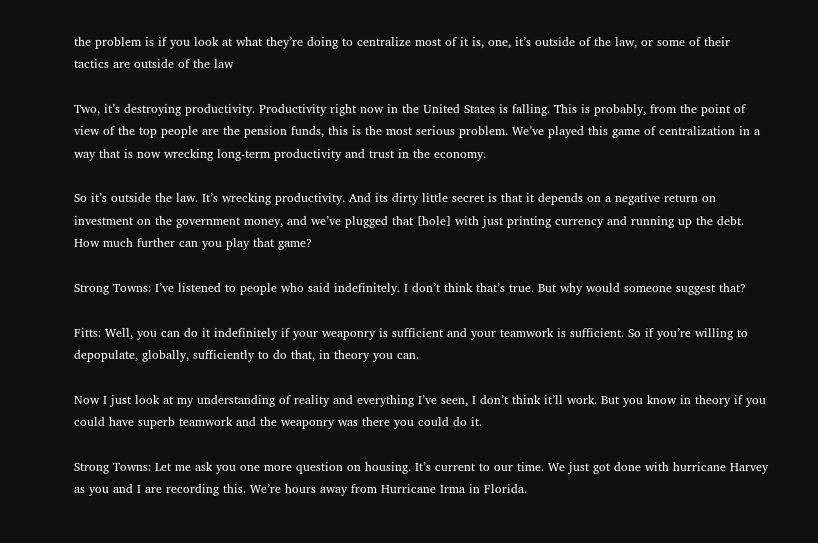the problem is if you look at what they’re doing to centralize most of it is, one, it’s outside of the law, or some of their tactics are outside of the law

Two, it’s destroying productivity. Productivity right now in the United States is falling. This is probably, from the point of view of the top people are the pension funds, this is the most serious problem. We’ve played this game of centralization in a way that is now wrecking long-term productivity and trust in the economy.

So it’s outside the law. It’s wrecking productivity. And its dirty little secret is that it depends on a negative return on investment on the government money, and we’ve plugged that [hole] with just printing currency and running up the debt. How much further can you play that game?

Strong Towns: I’ve listened to people who said indefinitely. I don’t think that’s true. But why would someone suggest that?

Fitts: Well, you can do it indefinitely if your weaponry is sufficient and your teamwork is sufficient. So if you’re willing to depopulate, globally, sufficiently to do that, in theory you can.

Now I just look at my understanding of reality and everything I’ve seen, I don’t think it’ll work. But you know in theory if you could have superb teamwork and the weaponry was there you could do it.

Strong Towns: Let me ask you one more question on housing. It’s current to our time. We just got done with hurricane Harvey as you and I are recording this. We’re hours away from Hurricane Irma in Florida.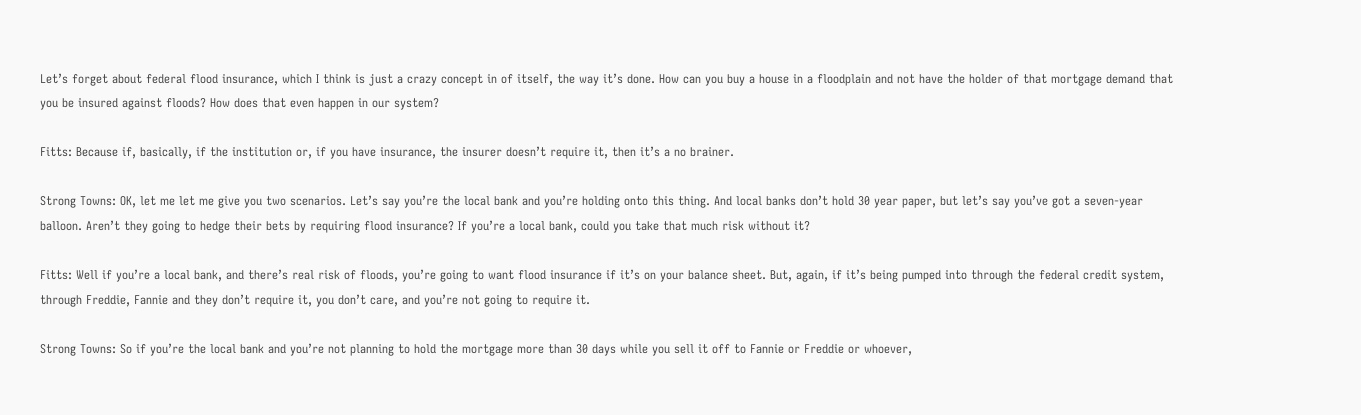Let’s forget about federal flood insurance, which I think is just a crazy concept in of itself, the way it’s done. How can you buy a house in a floodplain and not have the holder of that mortgage demand that you be insured against floods? How does that even happen in our system?

Fitts: Because if, basically, if the institution or, if you have insurance, the insurer doesn’t require it, then it’s a no brainer.

Strong Towns: OK, let me let me give you two scenarios. Let’s say you’re the local bank and you’re holding onto this thing. And local banks don’t hold 30 year paper, but let’s say you’ve got a seven-year balloon. Aren’t they going to hedge their bets by requiring flood insurance? If you’re a local bank, could you take that much risk without it?

Fitts: Well if you’re a local bank, and there’s real risk of floods, you’re going to want flood insurance if it’s on your balance sheet. But, again, if it’s being pumped into through the federal credit system, through Freddie, Fannie and they don’t require it, you don’t care, and you’re not going to require it.

Strong Towns: So if you’re the local bank and you’re not planning to hold the mortgage more than 30 days while you sell it off to Fannie or Freddie or whoever,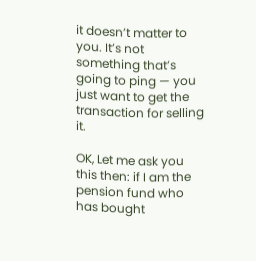it doesn’t matter to you. It’s not something that’s going to ping — you just want to get the transaction for selling it.

OK, Let me ask you this then: if I am the pension fund who has bought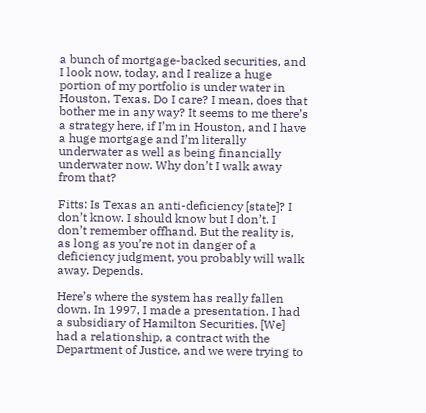a bunch of mortgage-backed securities, and I look now, today, and I realize a huge portion of my portfolio is under water in Houston, Texas. Do I care? I mean, does that bother me in any way? It seems to me there’s a strategy here, if I’m in Houston, and I have a huge mortgage and I’m literally underwater as well as being financially underwater now. Why don’t I walk away from that?

Fitts: Is Texas an anti-deficiency [state]? I don’t know. I should know but I don’t. I don’t remember offhand. But the reality is, as long as you’re not in danger of a deficiency judgment, you probably will walk away. Depends.

Here’s where the system has really fallen down. In 1997, I made a presentation. I had a subsidiary of Hamilton Securities. [We] had a relationship, a contract with the Department of Justice, and we were trying to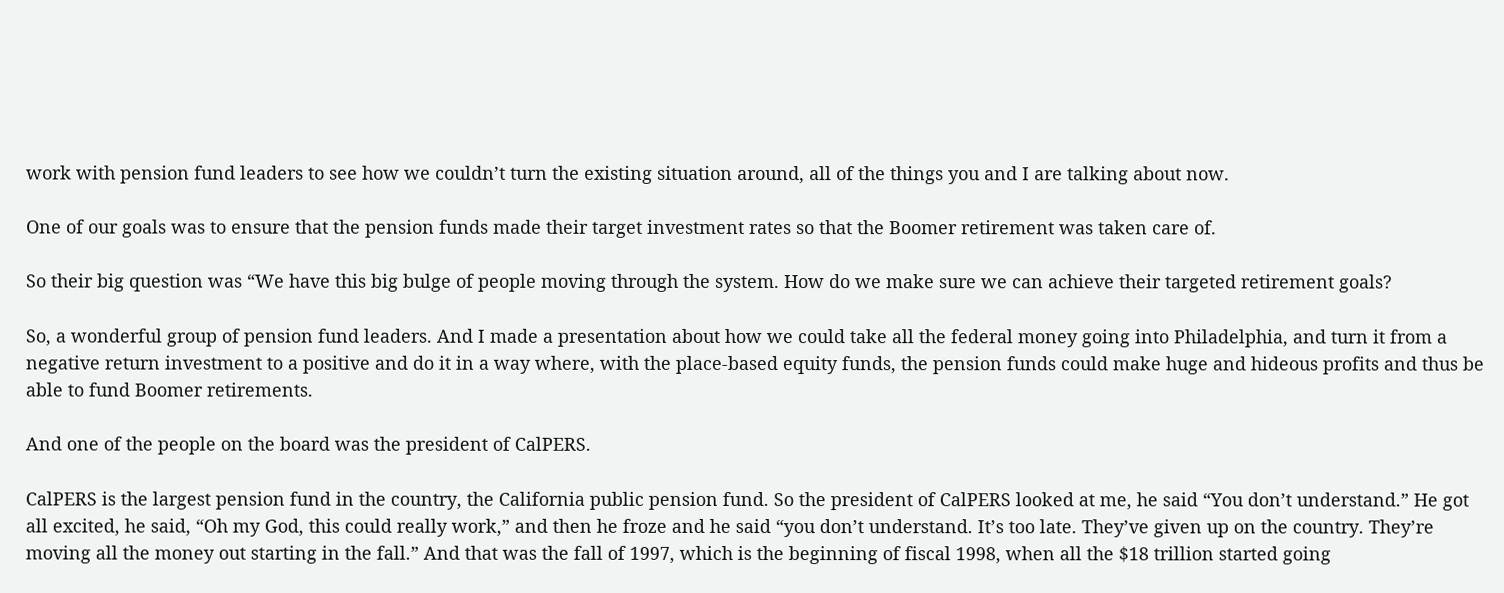work with pension fund leaders to see how we couldn’t turn the existing situation around, all of the things you and I are talking about now.

One of our goals was to ensure that the pension funds made their target investment rates so that the Boomer retirement was taken care of.

So their big question was “We have this big bulge of people moving through the system. How do we make sure we can achieve their targeted retirement goals?

So, a wonderful group of pension fund leaders. And I made a presentation about how we could take all the federal money going into Philadelphia, and turn it from a negative return investment to a positive and do it in a way where, with the place-based equity funds, the pension funds could make huge and hideous profits and thus be able to fund Boomer retirements.

And one of the people on the board was the president of CalPERS.

CalPERS is the largest pension fund in the country, the California public pension fund. So the president of CalPERS looked at me, he said “You don’t understand.” He got all excited, he said, “Oh my God, this could really work,” and then he froze and he said “you don’t understand. It’s too late. They’ve given up on the country. They’re moving all the money out starting in the fall.” And that was the fall of 1997, which is the beginning of fiscal 1998, when all the $18 trillion started going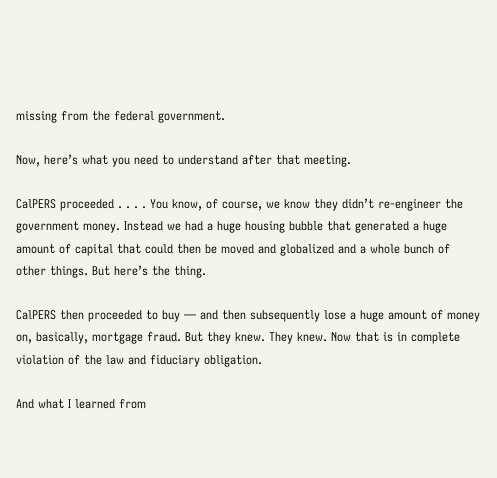missing from the federal government.

Now, here’s what you need to understand after that meeting.

CalPERS proceeded . . . . You know, of course, we know they didn’t re-engineer the government money. Instead we had a huge housing bubble that generated a huge amount of capital that could then be moved and globalized and a whole bunch of other things. But here’s the thing.

CalPERS then proceeded to buy — and then subsequently lose a huge amount of money on, basically, mortgage fraud. But they knew. They knew. Now that is in complete violation of the law and fiduciary obligation.

And what I learned from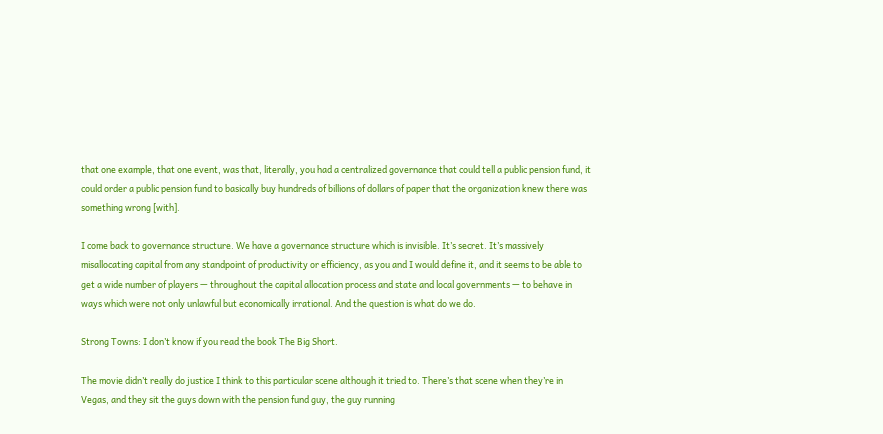that one example, that one event, was that, literally, you had a centralized governance that could tell a public pension fund, it could order a public pension fund to basically buy hundreds of billions of dollars of paper that the organization knew there was something wrong [with].

I come back to governance structure. We have a governance structure which is invisible. It’s secret. It’s massively misallocating capital from any standpoint of productivity or efficiency, as you and I would define it, and it seems to be able to get a wide number of players — throughout the capital allocation process and state and local governments — to behave in ways which were not only unlawful but economically irrational. And the question is what do we do.

Strong Towns: I don’t know if you read the book The Big Short.

The movie didn’t really do justice I think to this particular scene although it tried to. There’s that scene when they’re in Vegas, and they sit the guys down with the pension fund guy, the guy running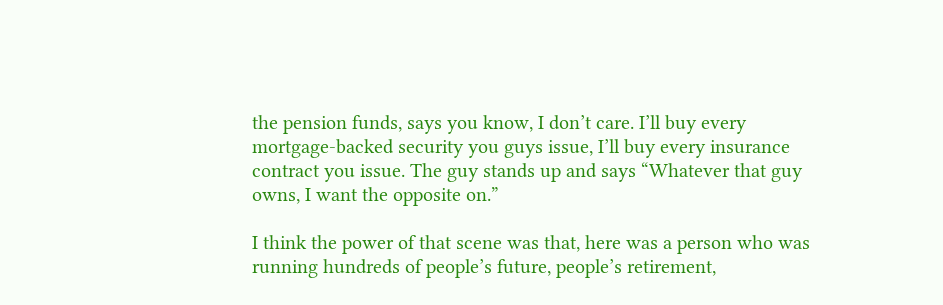the pension funds, says you know, I don’t care. I’ll buy every mortgage-backed security you guys issue, I’ll buy every insurance contract you issue. The guy stands up and says “Whatever that guy owns, I want the opposite on.”

I think the power of that scene was that, here was a person who was running hundreds of people’s future, people’s retirement,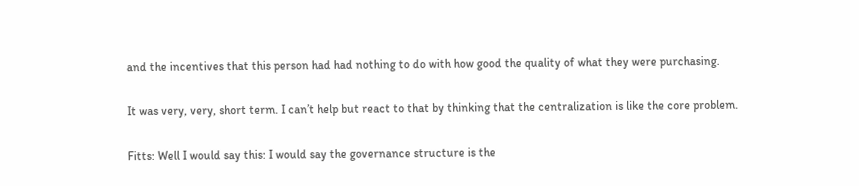and the incentives that this person had had nothing to do with how good the quality of what they were purchasing.

It was very, very, short term. I can’t help but react to that by thinking that the centralization is like the core problem.

Fitts: Well I would say this: I would say the governance structure is the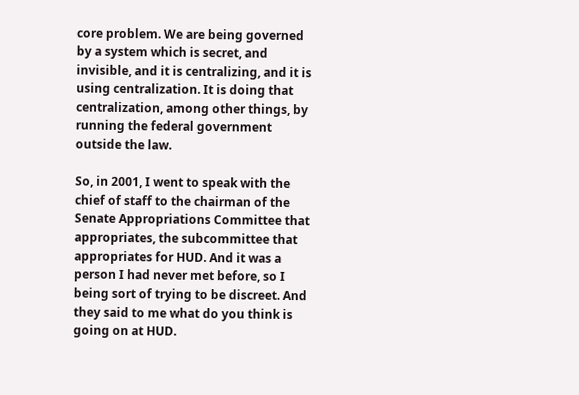core problem. We are being governed by a system which is secret, and invisible, and it is centralizing, and it is using centralization. It is doing that centralization, among other things, by running the federal government outside the law.

So, in 2001, I went to speak with the chief of staff to the chairman of the Senate Appropriations Committee that appropriates, the subcommittee that appropriates for HUD. And it was a person I had never met before, so I being sort of trying to be discreet. And they said to me what do you think is going on at HUD.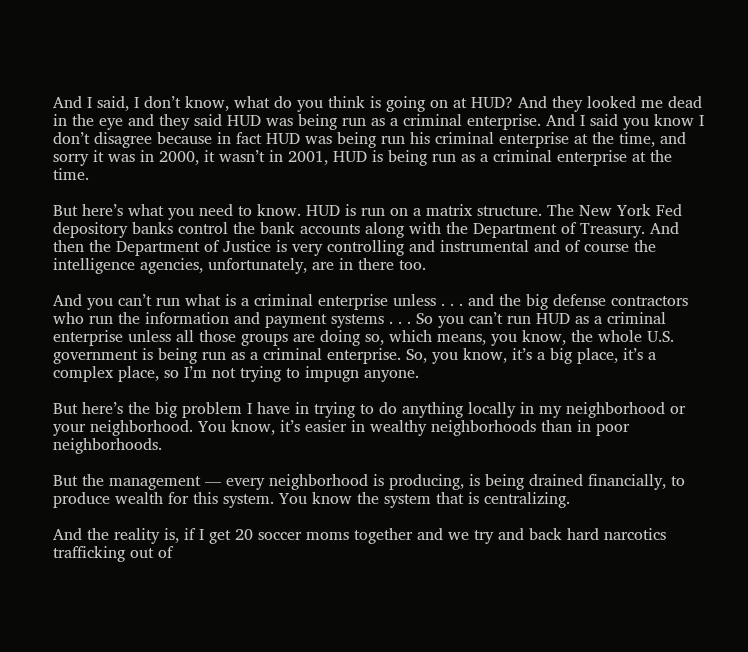And I said, I don’t know, what do you think is going on at HUD? And they looked me dead in the eye and they said HUD was being run as a criminal enterprise. And I said you know I don’t disagree because in fact HUD was being run his criminal enterprise at the time, and sorry it was in 2000, it wasn’t in 2001, HUD is being run as a criminal enterprise at the time.

But here’s what you need to know. HUD is run on a matrix structure. The New York Fed depository banks control the bank accounts along with the Department of Treasury. And then the Department of Justice is very controlling and instrumental and of course the intelligence agencies, unfortunately, are in there too.

And you can’t run what is a criminal enterprise unless . . . and the big defense contractors who run the information and payment systems . . . So you can’t run HUD as a criminal enterprise unless all those groups are doing so, which means, you know, the whole U.S. government is being run as a criminal enterprise. So, you know, it’s a big place, it’s a complex place, so I’m not trying to impugn anyone.

But here’s the big problem I have in trying to do anything locally in my neighborhood or your neighborhood. You know, it’s easier in wealthy neighborhoods than in poor neighborhoods.

But the management — every neighborhood is producing, is being drained financially, to produce wealth for this system. You know the system that is centralizing.

And the reality is, if I get 20 soccer moms together and we try and back hard narcotics trafficking out of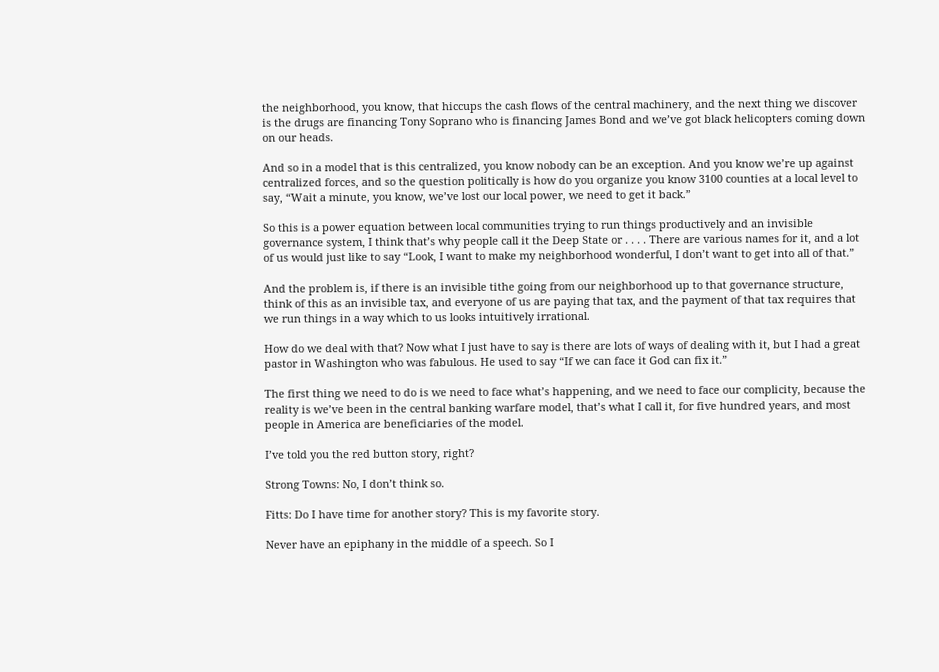the neighborhood, you know, that hiccups the cash flows of the central machinery, and the next thing we discover is the drugs are financing Tony Soprano who is financing James Bond and we’ve got black helicopters coming down on our heads.

And so in a model that is this centralized, you know nobody can be an exception. And you know we’re up against centralized forces, and so the question politically is how do you organize you know 3100 counties at a local level to say, “Wait a minute, you know, we’ve lost our local power, we need to get it back.”

So this is a power equation between local communities trying to run things productively and an invisible governance system, I think that’s why people call it the Deep State or . . . . There are various names for it, and a lot of us would just like to say “Look, I want to make my neighborhood wonderful, I don’t want to get into all of that.”

And the problem is, if there is an invisible tithe going from our neighborhood up to that governance structure, think of this as an invisible tax, and everyone of us are paying that tax, and the payment of that tax requires that we run things in a way which to us looks intuitively irrational.

How do we deal with that? Now what I just have to say is there are lots of ways of dealing with it, but I had a great pastor in Washington who was fabulous. He used to say “If we can face it God can fix it.”

The first thing we need to do is we need to face what’s happening, and we need to face our complicity, because the reality is we’ve been in the central banking warfare model, that’s what I call it, for five hundred years, and most people in America are beneficiaries of the model.

I’ve told you the red button story, right?

Strong Towns: No, I don’t think so.

Fitts: Do I have time for another story? This is my favorite story.

Never have an epiphany in the middle of a speech. So I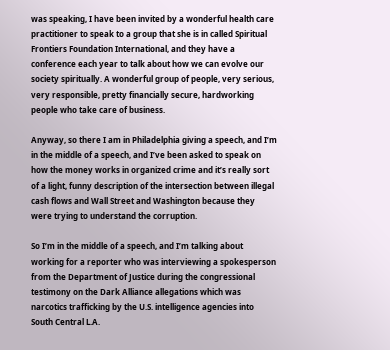was speaking, I have been invited by a wonderful health care practitioner to speak to a group that she is in called Spiritual Frontiers Foundation International, and they have a conference each year to talk about how we can evolve our society spiritually. A wonderful group of people, very serious, very responsible, pretty financially secure, hardworking people who take care of business.

Anyway, so there I am in Philadelphia giving a speech, and I’m in the middle of a speech, and I’ve been asked to speak on how the money works in organized crime and it’s really sort of a light, funny description of the intersection between illegal cash flows and Wall Street and Washington because they were trying to understand the corruption.

So I’m in the middle of a speech, and I’m talking about working for a reporter who was interviewing a spokesperson from the Department of Justice during the congressional testimony on the Dark Alliance allegations which was narcotics trafficking by the U.S. intelligence agencies into South Central L.A.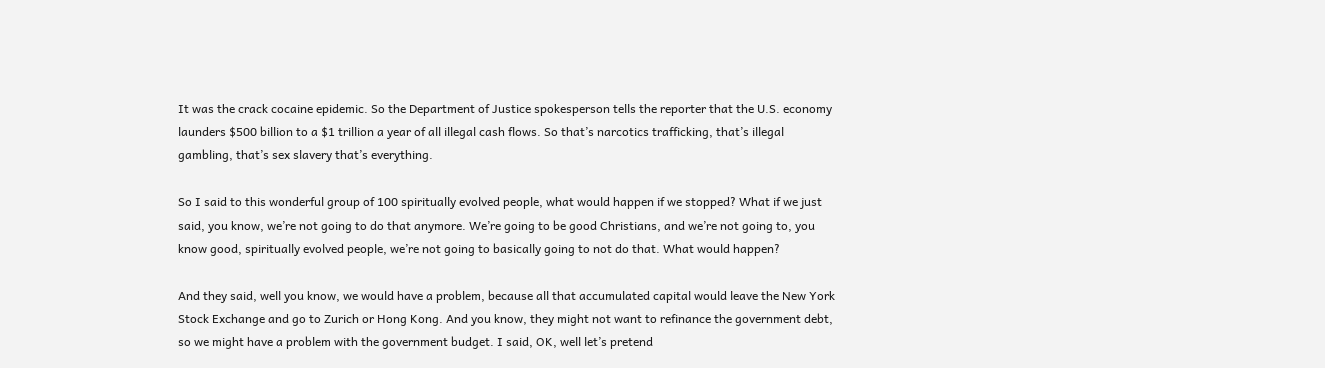It was the crack cocaine epidemic. So the Department of Justice spokesperson tells the reporter that the U.S. economy launders $500 billion to a $1 trillion a year of all illegal cash flows. So that’s narcotics trafficking, that’s illegal gambling, that’s sex slavery that’s everything.

So I said to this wonderful group of 100 spiritually evolved people, what would happen if we stopped? What if we just said, you know, we’re not going to do that anymore. We’re going to be good Christians, and we’re not going to, you know good, spiritually evolved people, we’re not going to basically going to not do that. What would happen?

And they said, well you know, we would have a problem, because all that accumulated capital would leave the New York Stock Exchange and go to Zurich or Hong Kong. And you know, they might not want to refinance the government debt, so we might have a problem with the government budget. I said, OK, well let’s pretend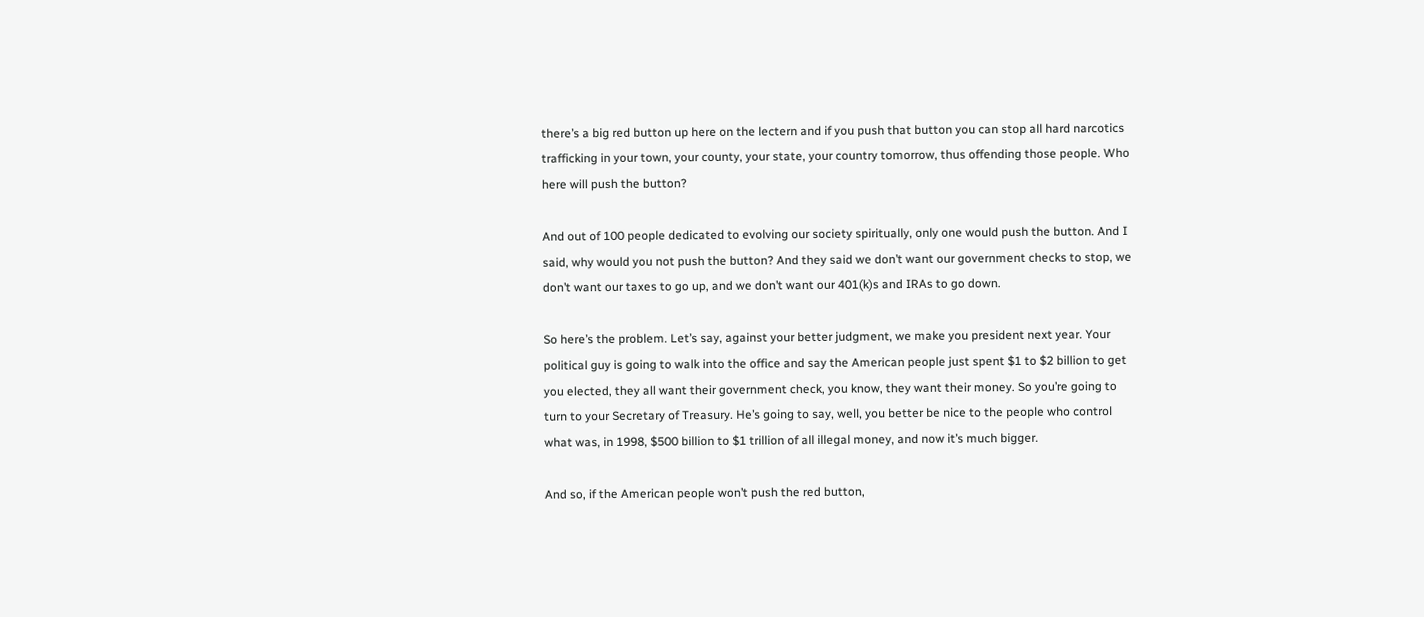there’s a big red button up here on the lectern and if you push that button you can stop all hard narcotics trafficking in your town, your county, your state, your country tomorrow, thus offending those people. Who here will push the button?

And out of 100 people dedicated to evolving our society spiritually, only one would push the button. And I said, why would you not push the button? And they said we don’t want our government checks to stop, we don’t want our taxes to go up, and we don’t want our 401(k)s and IRAs to go down.

So here’s the problem. Let’s say, against your better judgment, we make you president next year. Your political guy is going to walk into the office and say the American people just spent $1 to $2 billion to get you elected, they all want their government check, you know, they want their money. So you’re going to turn to your Secretary of Treasury. He’s going to say, well, you better be nice to the people who control what was, in 1998, $500 billion to $1 trillion of all illegal money, and now it’s much bigger.

And so, if the American people won’t push the red button,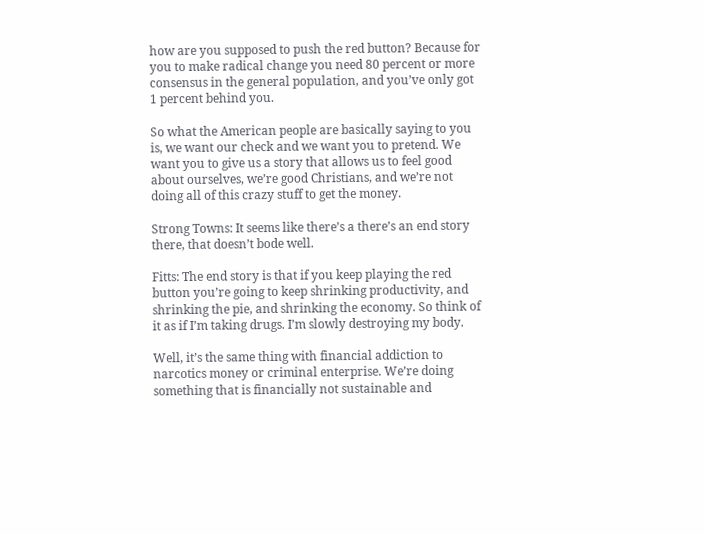how are you supposed to push the red button? Because for you to make radical change you need 80 percent or more consensus in the general population, and you’ve only got 1 percent behind you.

So what the American people are basically saying to you is, we want our check and we want you to pretend. We want you to give us a story that allows us to feel good about ourselves, we’re good Christians, and we’re not doing all of this crazy stuff to get the money.

Strong Towns: It seems like there’s a there’s an end story there, that doesn’t bode well.

Fitts: The end story is that if you keep playing the red button you’re going to keep shrinking productivity, and shrinking the pie, and shrinking the economy. So think of it as if I’m taking drugs. I’m slowly destroying my body.

Well, it’s the same thing with financial addiction to narcotics money or criminal enterprise. We’re doing something that is financially not sustainable and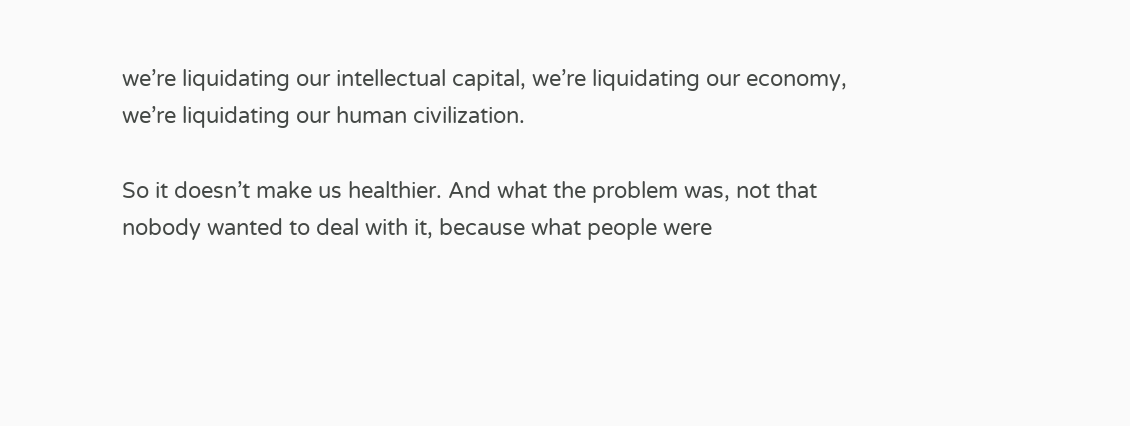we’re liquidating our intellectual capital, we’re liquidating our economy, we’re liquidating our human civilization.

So it doesn’t make us healthier. And what the problem was, not that nobody wanted to deal with it, because what people were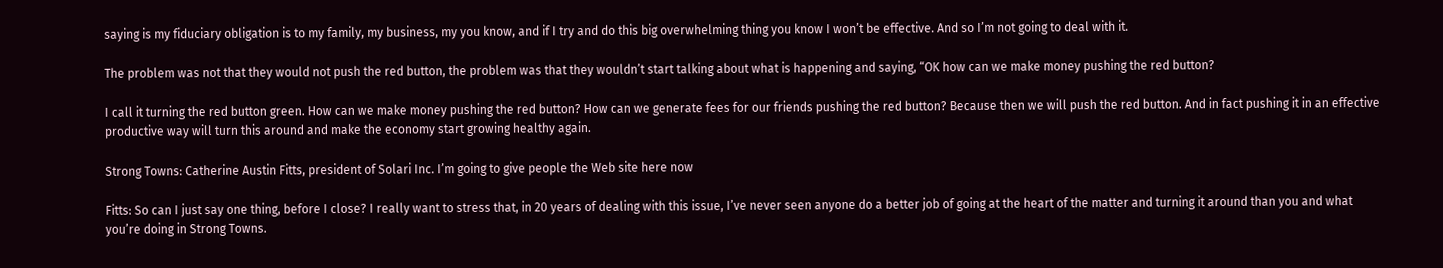saying is my fiduciary obligation is to my family, my business, my you know, and if I try and do this big overwhelming thing you know I won’t be effective. And so I’m not going to deal with it.

The problem was not that they would not push the red button, the problem was that they wouldn’t start talking about what is happening and saying, “OK how can we make money pushing the red button?

I call it turning the red button green. How can we make money pushing the red button? How can we generate fees for our friends pushing the red button? Because then we will push the red button. And in fact pushing it in an effective productive way will turn this around and make the economy start growing healthy again.

Strong Towns: Catherine Austin Fitts, president of Solari Inc. I’m going to give people the Web site here now

Fitts: So can I just say one thing, before I close? I really want to stress that, in 20 years of dealing with this issue, I’ve never seen anyone do a better job of going at the heart of the matter and turning it around than you and what you’re doing in Strong Towns.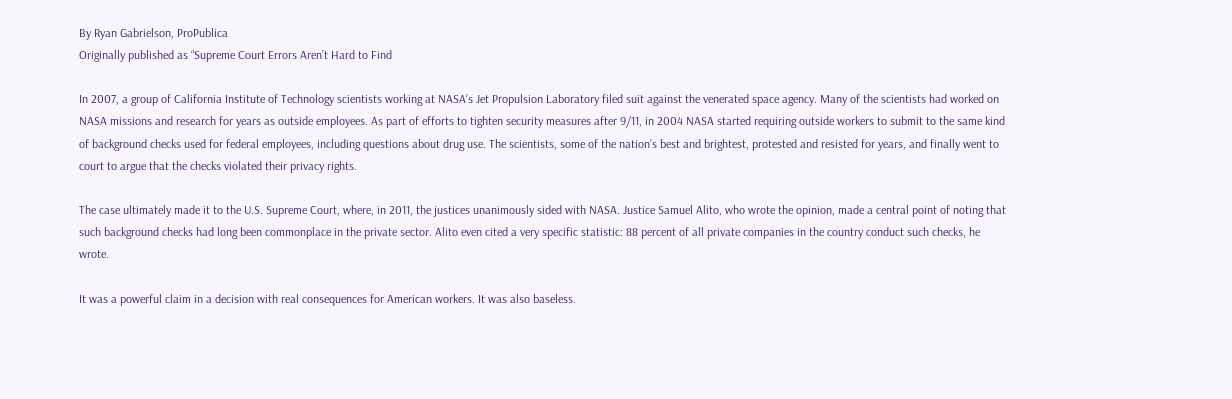By Ryan Gabrielson, ProPublica
Originally published as “Supreme Court Errors Aren’t Hard to Find

In 2007, a group of California Institute of Technology scientists working at NASA’s Jet Propulsion Laboratory filed suit against the venerated space agency. Many of the scientists had worked on NASA missions and research for years as outside employees. As part of efforts to tighten security measures after 9/11, in 2004 NASA started requiring outside workers to submit to the same kind of background checks used for federal employees, including questions about drug use. The scientists, some of the nation’s best and brightest, protested and resisted for years, and finally went to court to argue that the checks violated their privacy rights.

The case ultimately made it to the U.S. Supreme Court, where, in 2011, the justices unanimously sided with NASA. Justice Samuel Alito, who wrote the opinion, made a central point of noting that such background checks had long been commonplace in the private sector. Alito even cited a very specific statistic: 88 percent of all private companies in the country conduct such checks, he wrote.

It was a powerful claim in a decision with real consequences for American workers. It was also baseless.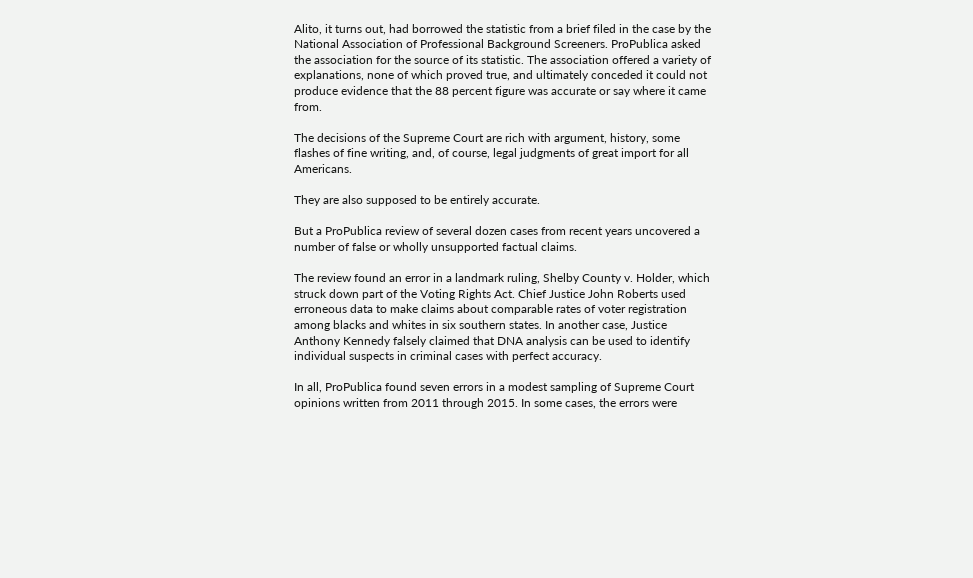Alito, it turns out, had borrowed the statistic from a brief filed in the case by the National Association of Professional Background Screeners. ProPublica asked the association for the source of its statistic. The association offered a variety of explanations, none of which proved true, and ultimately conceded it could not produce evidence that the 88 percent figure was accurate or say where it came from.

The decisions of the Supreme Court are rich with argument, history, some flashes of fine writing, and, of course, legal judgments of great import for all Americans.

They are also supposed to be entirely accurate.

But a ProPublica review of several dozen cases from recent years uncovered a number of false or wholly unsupported factual claims.

The review found an error in a landmark ruling, Shelby County v. Holder, which struck down part of the Voting Rights Act. Chief Justice John Roberts used erroneous data to make claims about comparable rates of voter registration among blacks and whites in six southern states. In another case, Justice Anthony Kennedy falsely claimed that DNA analysis can be used to identify individual suspects in criminal cases with perfect accuracy.

In all, ProPublica found seven errors in a modest sampling of Supreme Court opinions written from 2011 through 2015. In some cases, the errors were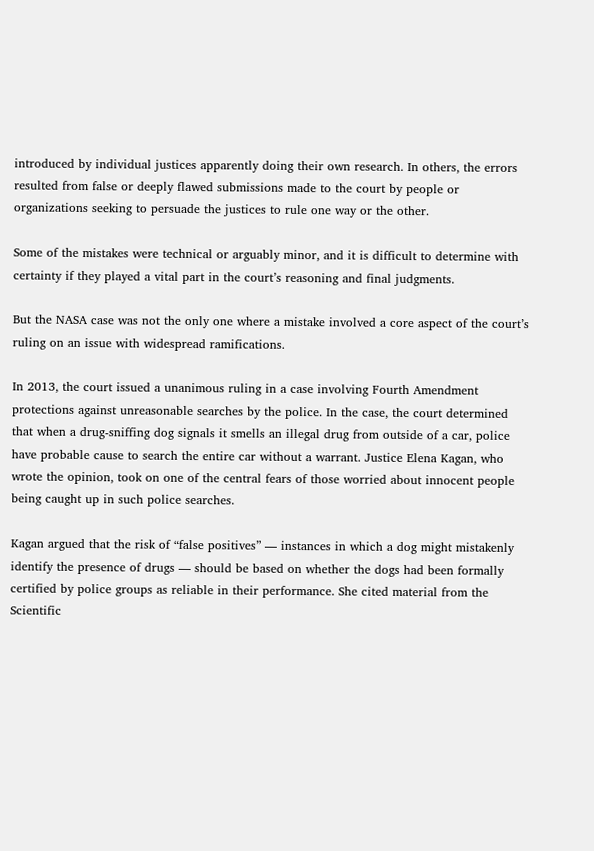introduced by individual justices apparently doing their own research. In others, the errors resulted from false or deeply flawed submissions made to the court by people or organizations seeking to persuade the justices to rule one way or the other.

Some of the mistakes were technical or arguably minor, and it is difficult to determine with certainty if they played a vital part in the court’s reasoning and final judgments.

But the NASA case was not the only one where a mistake involved a core aspect of the court’s ruling on an issue with widespread ramifications.

In 2013, the court issued a unanimous ruling in a case involving Fourth Amendment protections against unreasonable searches by the police. In the case, the court determined that when a drug-sniffing dog signals it smells an illegal drug from outside of a car, police have probable cause to search the entire car without a warrant. Justice Elena Kagan, who wrote the opinion, took on one of the central fears of those worried about innocent people being caught up in such police searches.

Kagan argued that the risk of “false positives” — instances in which a dog might mistakenly identify the presence of drugs — should be based on whether the dogs had been formally certified by police groups as reliable in their performance. She cited material from the Scientific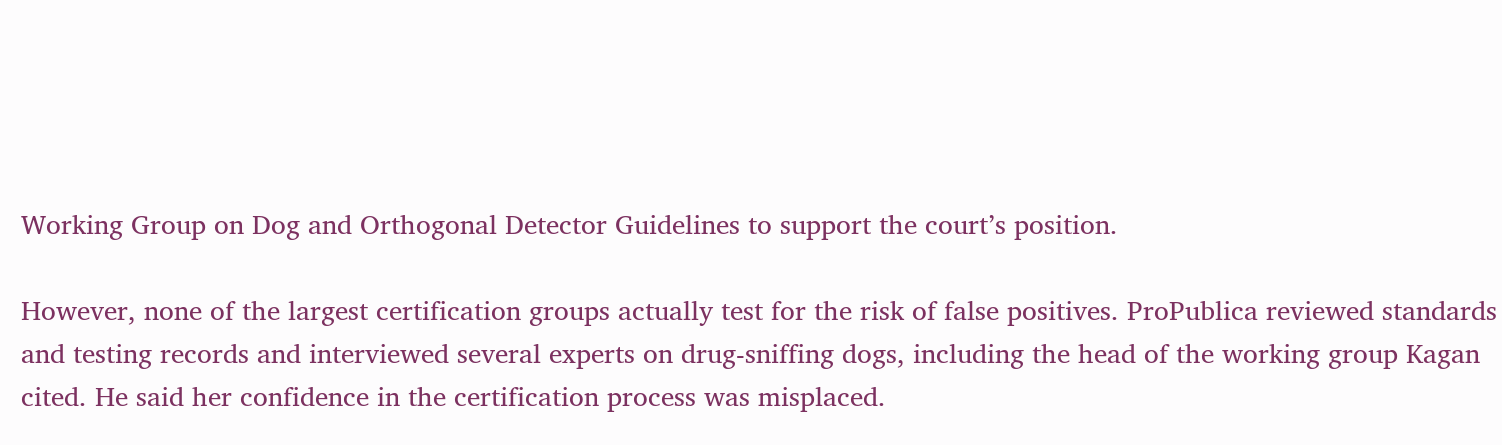Working Group on Dog and Orthogonal Detector Guidelines to support the court’s position.

However, none of the largest certification groups actually test for the risk of false positives. ProPublica reviewed standards and testing records and interviewed several experts on drug-sniffing dogs, including the head of the working group Kagan cited. He said her confidence in the certification process was misplaced.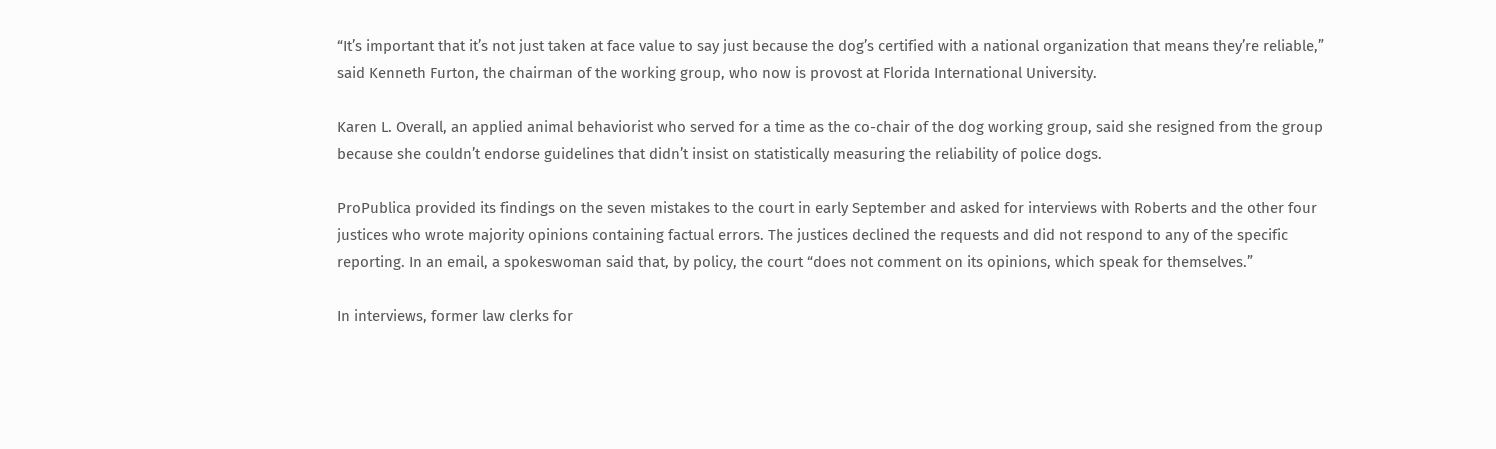“It’s important that it’s not just taken at face value to say just because the dog’s certified with a national organization that means they’re reliable,” said Kenneth Furton, the chairman of the working group, who now is provost at Florida International University.

Karen L. Overall, an applied animal behaviorist who served for a time as the co-chair of the dog working group, said she resigned from the group because she couldn’t endorse guidelines that didn’t insist on statistically measuring the reliability of police dogs.

ProPublica provided its findings on the seven mistakes to the court in early September and asked for interviews with Roberts and the other four justices who wrote majority opinions containing factual errors. The justices declined the requests and did not respond to any of the specific reporting. In an email, a spokeswoman said that, by policy, the court “does not comment on its opinions, which speak for themselves.”

In interviews, former law clerks for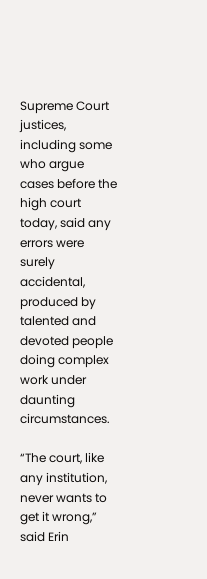Supreme Court justices, including some who argue cases before the high court today, said any errors were surely accidental, produced by talented and devoted people doing complex work under daunting circumstances.

“The court, like any institution, never wants to get it wrong,” said Erin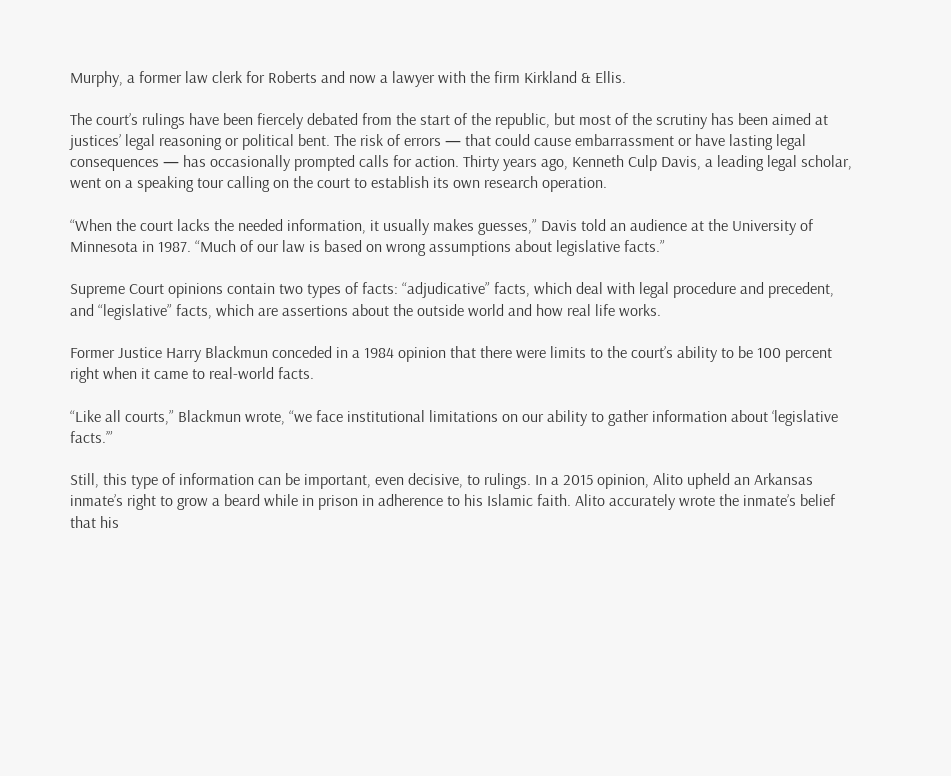Murphy, a former law clerk for Roberts and now a lawyer with the firm Kirkland & Ellis.

The court’s rulings have been fiercely debated from the start of the republic, but most of the scrutiny has been aimed at justices’ legal reasoning or political bent. The risk of errors — that could cause embarrassment or have lasting legal consequences — has occasionally prompted calls for action. Thirty years ago, Kenneth Culp Davis, a leading legal scholar, went on a speaking tour calling on the court to establish its own research operation.

“When the court lacks the needed information, it usually makes guesses,” Davis told an audience at the University of Minnesota in 1987. “Much of our law is based on wrong assumptions about legislative facts.”

Supreme Court opinions contain two types of facts: “adjudicative” facts, which deal with legal procedure and precedent, and “legislative” facts, which are assertions about the outside world and how real life works.

Former Justice Harry Blackmun conceded in a 1984 opinion that there were limits to the court’s ability to be 100 percent right when it came to real-world facts.

“Like all courts,” Blackmun wrote, “we face institutional limitations on our ability to gather information about ‘legislative facts.’”

Still, this type of information can be important, even decisive, to rulings. In a 2015 opinion, Alito upheld an Arkansas inmate’s right to grow a beard while in prison in adherence to his Islamic faith. Alito accurately wrote the inmate’s belief that his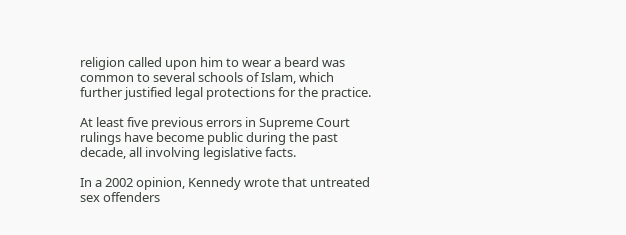religion called upon him to wear a beard was common to several schools of Islam, which further justified legal protections for the practice.

At least five previous errors in Supreme Court rulings have become public during the past decade, all involving legislative facts.

In a 2002 opinion, Kennedy wrote that untreated sex offenders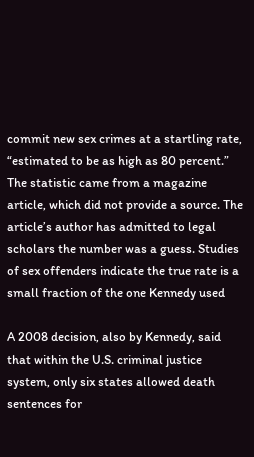commit new sex crimes at a startling rate, “estimated to be as high as 80 percent.” The statistic came from a magazine article, which did not provide a source. The article’s author has admitted to legal scholars the number was a guess. Studies of sex offenders indicate the true rate is a small fraction of the one Kennedy used

A 2008 decision, also by Kennedy, said that within the U.S. criminal justice system, only six states allowed death sentences for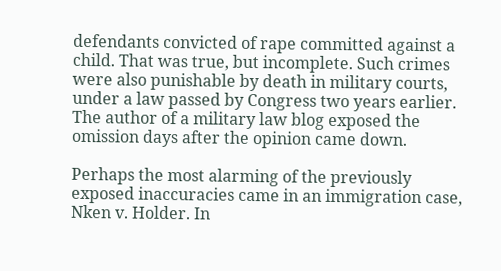defendants convicted of rape committed against a child. That was true, but incomplete. Such crimes were also punishable by death in military courts, under a law passed by Congress two years earlier. The author of a military law blog exposed the omission days after the opinion came down.

Perhaps the most alarming of the previously exposed inaccuracies came in an immigration case, Nken v. Holder. In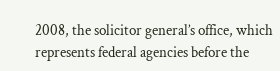2008, the solicitor general’s office, which represents federal agencies before the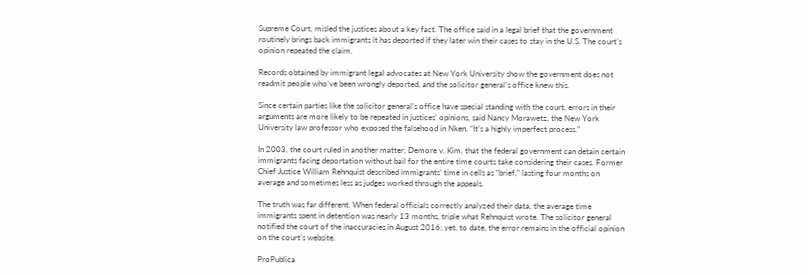Supreme Court, misled the justices about a key fact. The office said in a legal brief that the government routinely brings back immigrants it has deported if they later win their cases to stay in the U.S. The court’s opinion repeated the claim.

Records obtained by immigrant legal advocates at New York University show the government does not readmit people who’ve been wrongly deported, and the solicitor general’s office knew this.

Since certain parties like the solicitor general’s office have special standing with the court, errors in their arguments are more likely to be repeated in justices’ opinions, said Nancy Morawetz, the New York University law professor who exposed the falsehood in Nken. “It’s a highly imperfect process.”

In 2003, the court ruled in another matter, Demore v. Kim, that the federal government can detain certain immigrants facing deportation without bail for the entire time courts take considering their cases. Former Chief Justice William Rehnquist described immigrants’ time in cells as “brief,” lasting four months on average and sometimes less as judges worked through the appeals.

The truth was far different. When federal officials correctly analyzed their data, the average time immigrants spent in detention was nearly 13 months, triple what Rehnquist wrote. The solicitor general notified the court of the inaccuracies in August 2016; yet, to date, the error remains in the official opinion on the court’s website.

ProPublica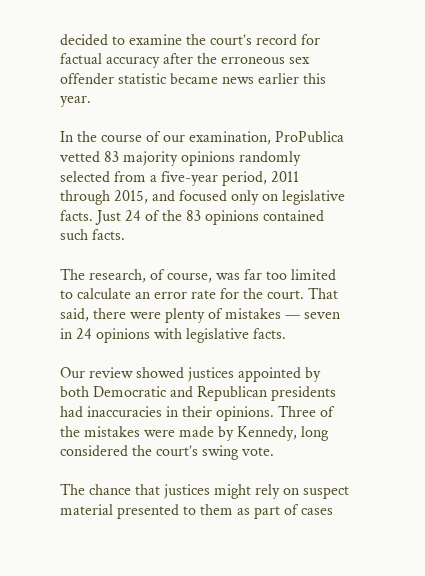decided to examine the court’s record for factual accuracy after the erroneous sex offender statistic became news earlier this year.

In the course of our examination, ProPublica vetted 83 majority opinions randomly selected from a five-year period, 2011 through 2015, and focused only on legislative facts. Just 24 of the 83 opinions contained such facts.

The research, of course, was far too limited to calculate an error rate for the court. That said, there were plenty of mistakes — seven in 24 opinions with legislative facts.

Our review showed justices appointed by both Democratic and Republican presidents had inaccuracies in their opinions. Three of the mistakes were made by Kennedy, long considered the court’s swing vote.

The chance that justices might rely on suspect material presented to them as part of cases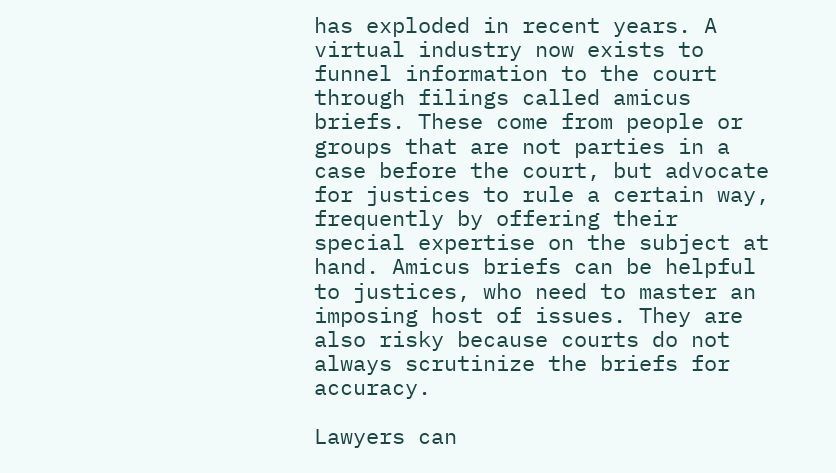has exploded in recent years. A virtual industry now exists to funnel information to the court through filings called amicus briefs. These come from people or groups that are not parties in a case before the court, but advocate for justices to rule a certain way, frequently by offering their special expertise on the subject at hand. Amicus briefs can be helpful to justices, who need to master an imposing host of issues. They are also risky because courts do not always scrutinize the briefs for accuracy.

Lawyers can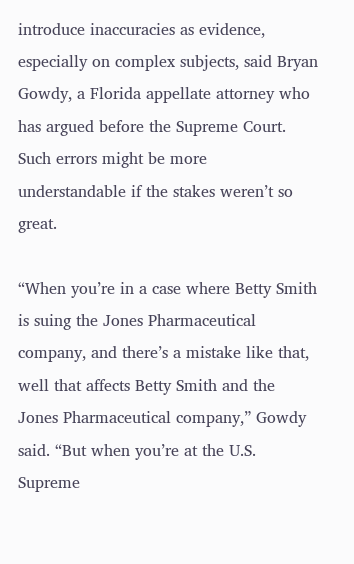introduce inaccuracies as evidence, especially on complex subjects, said Bryan Gowdy, a Florida appellate attorney who has argued before the Supreme Court. Such errors might be more understandable if the stakes weren’t so great.

“When you’re in a case where Betty Smith is suing the Jones Pharmaceutical company, and there’s a mistake like that, well that affects Betty Smith and the Jones Pharmaceutical company,” Gowdy said. “But when you’re at the U.S. Supreme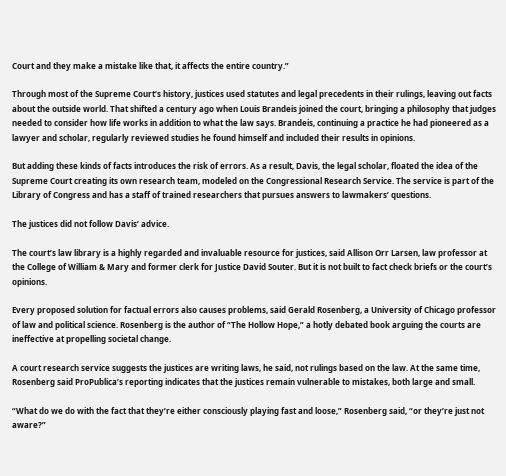Court and they make a mistake like that, it affects the entire country.”

Through most of the Supreme Court’s history, justices used statutes and legal precedents in their rulings, leaving out facts about the outside world. That shifted a century ago when Louis Brandeis joined the court, bringing a philosophy that judges needed to consider how life works in addition to what the law says. Brandeis, continuing a practice he had pioneered as a lawyer and scholar, regularly reviewed studies he found himself and included their results in opinions.

But adding these kinds of facts introduces the risk of errors. As a result, Davis, the legal scholar, floated the idea of the Supreme Court creating its own research team, modeled on the Congressional Research Service. The service is part of the Library of Congress and has a staff of trained researchers that pursues answers to lawmakers’ questions.

The justices did not follow Davis’ advice.

The court’s law library is a highly regarded and invaluable resource for justices, said Allison Orr Larsen, law professor at the College of William & Mary and former clerk for Justice David Souter. But it is not built to fact check briefs or the court’s opinions.

Every proposed solution for factual errors also causes problems, said Gerald Rosenberg, a University of Chicago professor of law and political science. Rosenberg is the author of “The Hollow Hope,” a hotly debated book arguing the courts are ineffective at propelling societal change.

A court research service suggests the justices are writing laws, he said, not rulings based on the law. At the same time, Rosenberg said ProPublica’s reporting indicates that the justices remain vulnerable to mistakes, both large and small.

“What do we do with the fact that they’re either consciously playing fast and loose,” Rosenberg said, “or they’re just not aware?”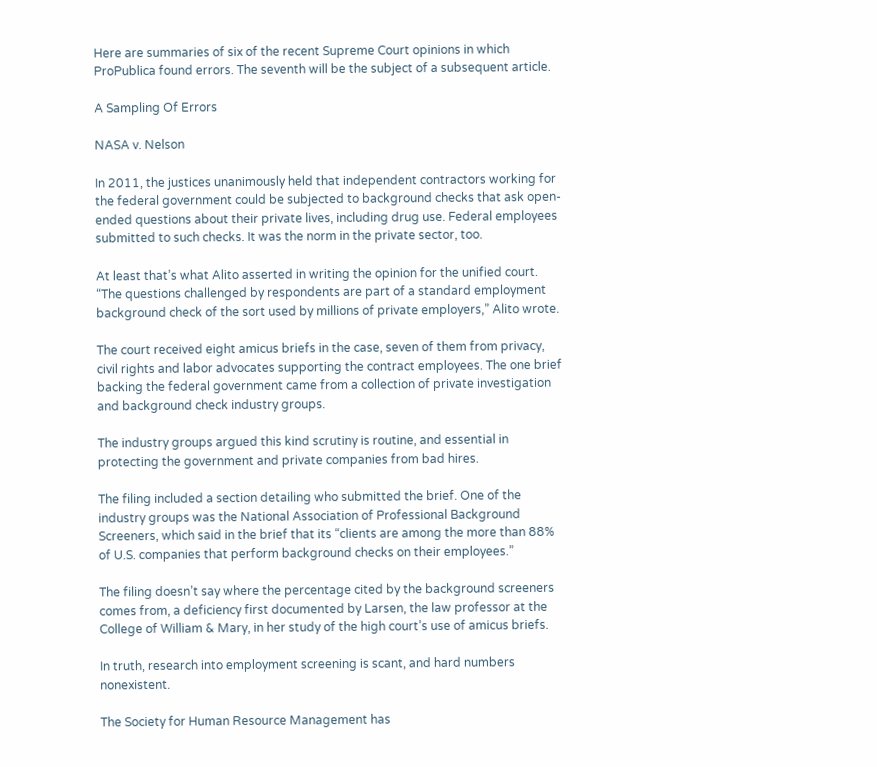Here are summaries of six of the recent Supreme Court opinions in which ProPublica found errors. The seventh will be the subject of a subsequent article.

A Sampling Of Errors

NASA v. Nelson

In 2011, the justices unanimously held that independent contractors working for the federal government could be subjected to background checks that ask open-ended questions about their private lives, including drug use. Federal employees submitted to such checks. It was the norm in the private sector, too.

At least that’s what Alito asserted in writing the opinion for the unified court. “The questions challenged by respondents are part of a standard employment background check of the sort used by millions of private employers,” Alito wrote.

The court received eight amicus briefs in the case, seven of them from privacy, civil rights and labor advocates supporting the contract employees. The one brief backing the federal government came from a collection of private investigation and background check industry groups.

The industry groups argued this kind scrutiny is routine, and essential in protecting the government and private companies from bad hires.

The filing included a section detailing who submitted the brief. One of the industry groups was the National Association of Professional Background Screeners, which said in the brief that its “clients are among the more than 88% of U.S. companies that perform background checks on their employees.”

The filing doesn’t say where the percentage cited by the background screeners comes from, a deficiency first documented by Larsen, the law professor at the College of William & Mary, in her study of the high court’s use of amicus briefs.

In truth, research into employment screening is scant, and hard numbers nonexistent.

The Society for Human Resource Management has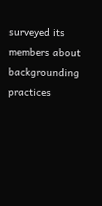surveyed its members about backgrounding practices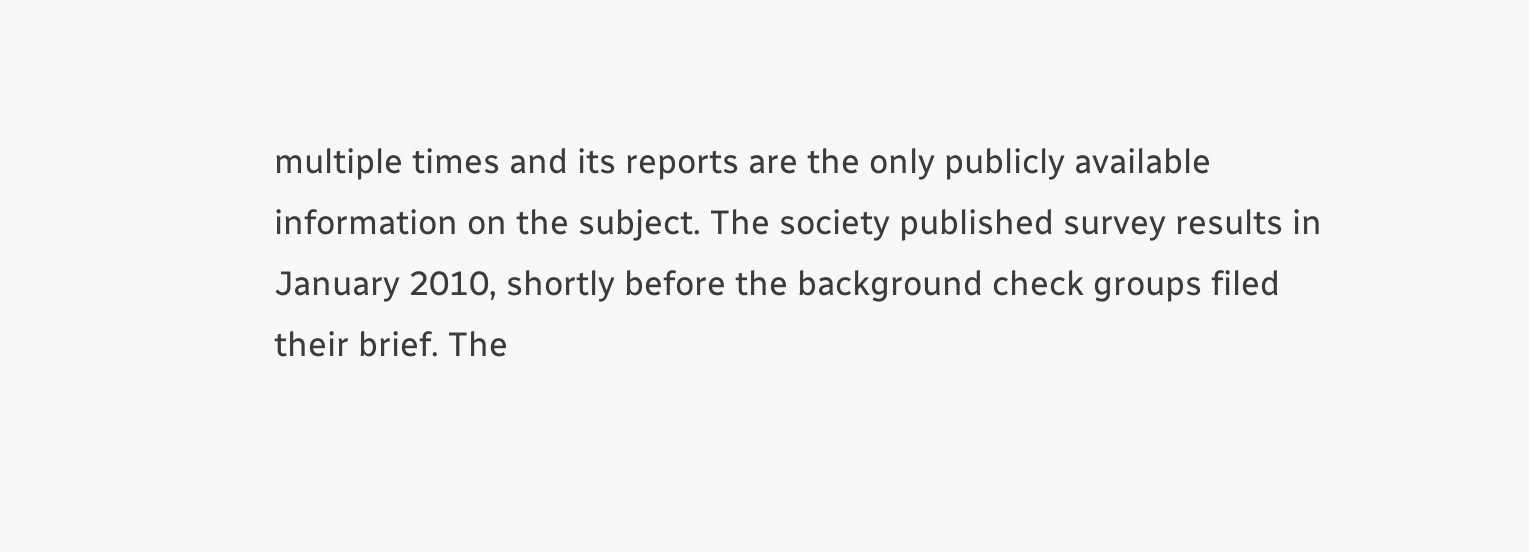multiple times and its reports are the only publicly available information on the subject. The society published survey results in January 2010, shortly before the background check groups filed their brief. The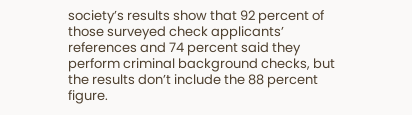society’s results show that 92 percent of those surveyed check applicants’ references and 74 percent said they perform criminal background checks, but the results don’t include the 88 percent figure.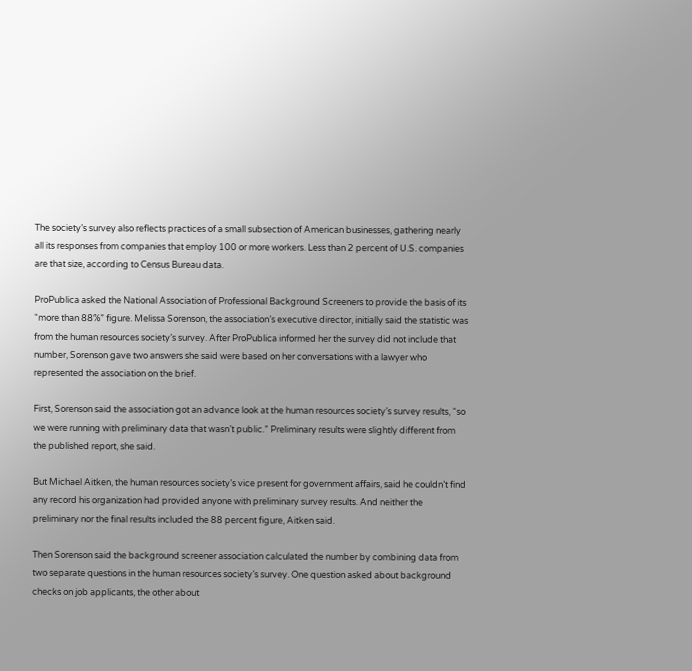The society’s survey also reflects practices of a small subsection of American businesses, gathering nearly all its responses from companies that employ 100 or more workers. Less than 2 percent of U.S. companies are that size, according to Census Bureau data.

ProPublica asked the National Association of Professional Background Screeners to provide the basis of its “more than 88%” figure. Melissa Sorenson, the association’s executive director, initially said the statistic was from the human resources society’s survey. After ProPublica informed her the survey did not include that number, Sorenson gave two answers she said were based on her conversations with a lawyer who represented the association on the brief.

First, Sorenson said the association got an advance look at the human resources society’s survey results, “so we were running with preliminary data that wasn’t public.” Preliminary results were slightly different from the published report, she said.

But Michael Aitken, the human resources society’s vice present for government affairs, said he couldn’t find any record his organization had provided anyone with preliminary survey results. And neither the preliminary nor the final results included the 88 percent figure, Aitken said.

Then Sorenson said the background screener association calculated the number by combining data from two separate questions in the human resources society’s survey. One question asked about background checks on job applicants, the other about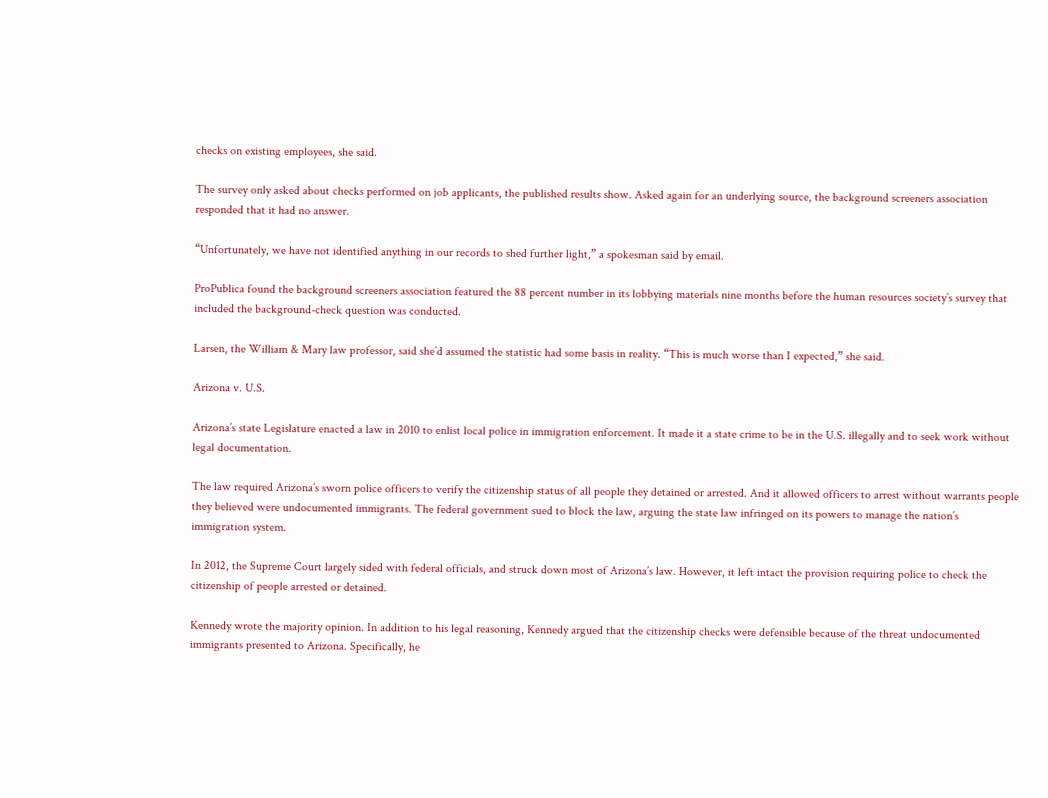checks on existing employees, she said.

The survey only asked about checks performed on job applicants, the published results show. Asked again for an underlying source, the background screeners association responded that it had no answer.

“Unfortunately, we have not identified anything in our records to shed further light,” a spokesman said by email.

ProPublica found the background screeners association featured the 88 percent number in its lobbying materials nine months before the human resources society’s survey that included the background-check question was conducted.

Larsen, the William & Mary law professor, said she’d assumed the statistic had some basis in reality. “This is much worse than I expected,” she said.

Arizona v. U.S.

Arizona’s state Legislature enacted a law in 2010 to enlist local police in immigration enforcement. It made it a state crime to be in the U.S. illegally and to seek work without legal documentation.

The law required Arizona’s sworn police officers to verify the citizenship status of all people they detained or arrested. And it allowed officers to arrest without warrants people they believed were undocumented immigrants. The federal government sued to block the law, arguing the state law infringed on its powers to manage the nation’s immigration system.

In 2012, the Supreme Court largely sided with federal officials, and struck down most of Arizona’s law. However, it left intact the provision requiring police to check the citizenship of people arrested or detained.

Kennedy wrote the majority opinion. In addition to his legal reasoning, Kennedy argued that the citizenship checks were defensible because of the threat undocumented immigrants presented to Arizona. Specifically, he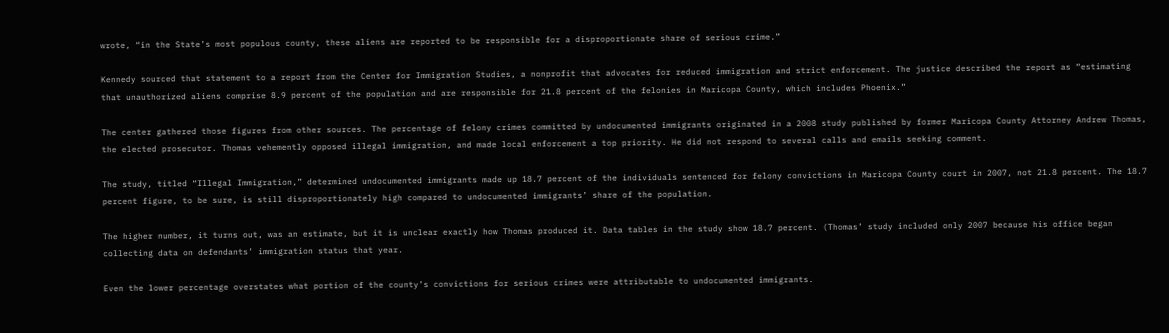wrote, “in the State’s most populous county, these aliens are reported to be responsible for a disproportionate share of serious crime.”

Kennedy sourced that statement to a report from the Center for Immigration Studies, a nonprofit that advocates for reduced immigration and strict enforcement. The justice described the report as “estimating that unauthorized aliens comprise 8.9 percent of the population and are responsible for 21.8 percent of the felonies in Maricopa County, which includes Phoenix.”

The center gathered those figures from other sources. The percentage of felony crimes committed by undocumented immigrants originated in a 2008 study published by former Maricopa County Attorney Andrew Thomas, the elected prosecutor. Thomas vehemently opposed illegal immigration, and made local enforcement a top priority. He did not respond to several calls and emails seeking comment.

The study, titled “Illegal Immigration,” determined undocumented immigrants made up 18.7 percent of the individuals sentenced for felony convictions in Maricopa County court in 2007, not 21.8 percent. The 18.7 percent figure, to be sure, is still disproportionately high compared to undocumented immigrants’ share of the population.

The higher number, it turns out, was an estimate, but it is unclear exactly how Thomas produced it. Data tables in the study show 18.7 percent. (Thomas’ study included only 2007 because his office began collecting data on defendants’ immigration status that year.

Even the lower percentage overstates what portion of the county’s convictions for serious crimes were attributable to undocumented immigrants.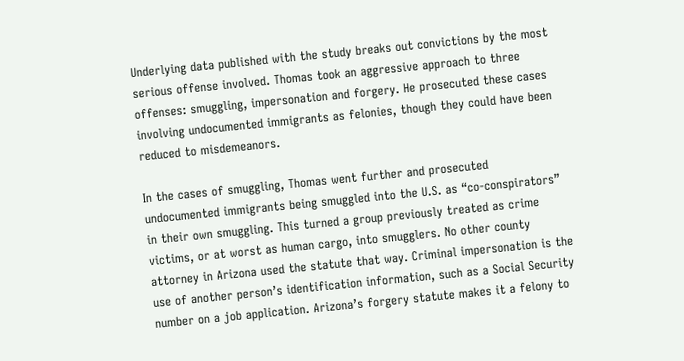Underlying data published with the study breaks out convictions by the most serious offense involved. Thomas took an aggressive approach to three offenses: smuggling, impersonation and forgery. He prosecuted these cases involving undocumented immigrants as felonies, though they could have been reduced to misdemeanors.

In the cases of smuggling, Thomas went further and prosecuted undocumented immigrants being smuggled into the U.S. as “co-conspirators” in their own smuggling. This turned a group previously treated as crime victims, or at worst as human cargo, into smugglers. No other county attorney in Arizona used the statute that way. Criminal impersonation is the use of another person’s identification information, such as a Social Security number on a job application. Arizona’s forgery statute makes it a felony to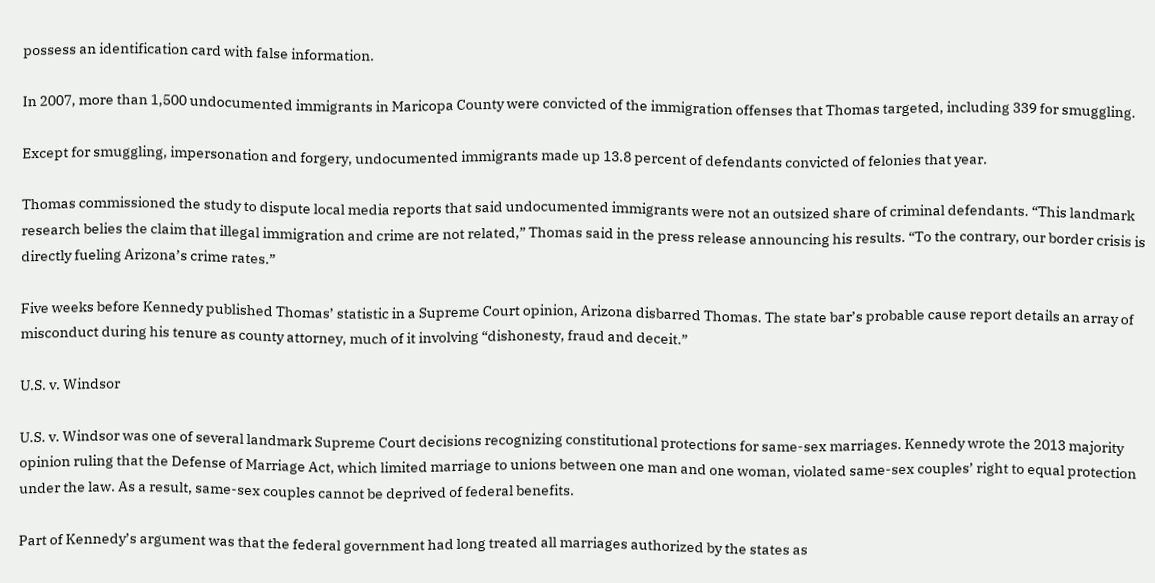possess an identification card with false information.

In 2007, more than 1,500 undocumented immigrants in Maricopa County were convicted of the immigration offenses that Thomas targeted, including 339 for smuggling.

Except for smuggling, impersonation and forgery, undocumented immigrants made up 13.8 percent of defendants convicted of felonies that year.

Thomas commissioned the study to dispute local media reports that said undocumented immigrants were not an outsized share of criminal defendants. “This landmark research belies the claim that illegal immigration and crime are not related,” Thomas said in the press release announcing his results. “To the contrary, our border crisis is directly fueling Arizona’s crime rates.”

Five weeks before Kennedy published Thomas’ statistic in a Supreme Court opinion, Arizona disbarred Thomas. The state bar’s probable cause report details an array of misconduct during his tenure as county attorney, much of it involving “dishonesty, fraud and deceit.”

U.S. v. Windsor

U.S. v. Windsor was one of several landmark Supreme Court decisions recognizing constitutional protections for same-sex marriages. Kennedy wrote the 2013 majority opinion ruling that the Defense of Marriage Act, which limited marriage to unions between one man and one woman, violated same-sex couples’ right to equal protection under the law. As a result, same-sex couples cannot be deprived of federal benefits.

Part of Kennedy’s argument was that the federal government had long treated all marriages authorized by the states as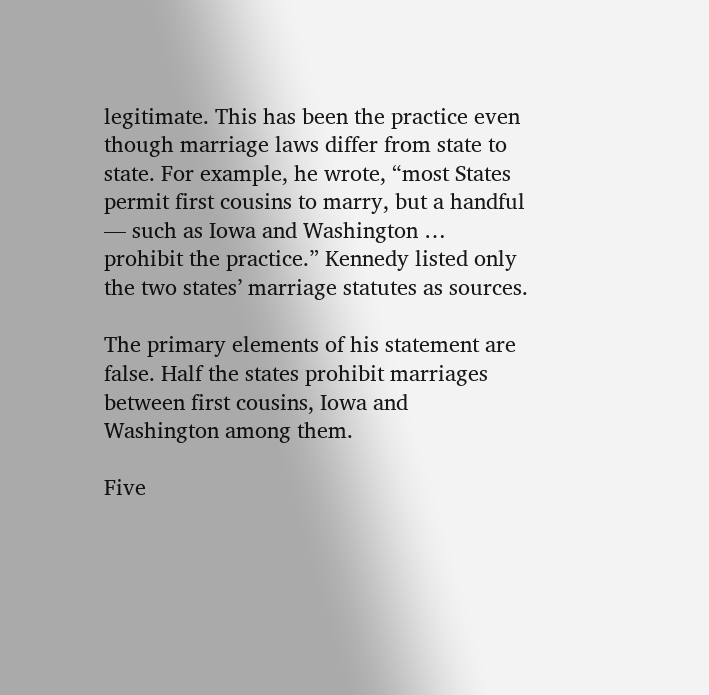legitimate. This has been the practice even though marriage laws differ from state to state. For example, he wrote, “most States permit first cousins to marry, but a handful — such as Iowa and Washington … prohibit the practice.” Kennedy listed only the two states’ marriage statutes as sources.

The primary elements of his statement are false. Half the states prohibit marriages between first cousins, Iowa and Washington among them.

Five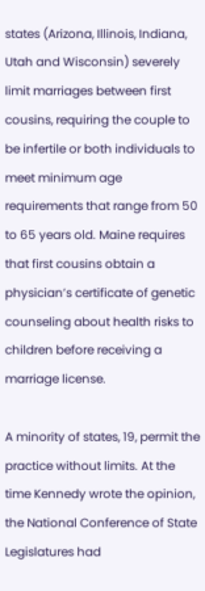states (Arizona, Illinois, Indiana, Utah and Wisconsin) severely limit marriages between first cousins, requiring the couple to be infertile or both individuals to meet minimum age requirements that range from 50 to 65 years old. Maine requires that first cousins obtain a physician’s certificate of genetic counseling about health risks to children before receiving a marriage license.

A minority of states, 19, permit the practice without limits. At the time Kennedy wrote the opinion, the National Conference of State Legislatures had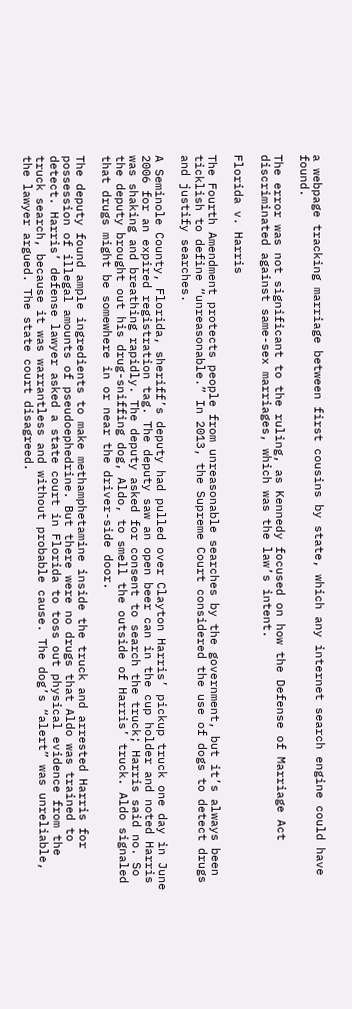a webpage tracking marriage between first cousins by state, which any internet search engine could have found.

The error was not significant to the ruling, as Kennedy focused on how the Defense of Marriage Act discriminated against same-sex marriages, which was the law’s intent.

Florida v. Harris

The Fourth Amendment protects people from unreasonable searches by the government, but it’s always been ticklish to define “unreasonable.” In 2013, the Supreme Court considered the use of dogs to detect drugs and justify searches.

A Seminole County, Florida, sheriff’s deputy had pulled over Clayton Harris’ pickup truck one day in June 2006 for an expired registration tag. The deputy saw an open beer can in the cup holder and noted Harris was shaking and breathing rapidly. The deputy asked for consent to search the truck; Harris said no. So the deputy brought out his drug-sniffing dog, Aldo, to smell the outside of Harris’ truck. Aldo signaled that drugs might be somewhere in or near the driver-side door.

The deputy found ample ingredients to make methamphetamine inside the truck and arrested Harris for possession of illegal amounts of pseudoephedrine. But there were no drugs that Aldo was trained to detect. Harris’ defense lawyer asked a state court in Florida to toss out physical evidence from the truck search, because it was warrantless and without probable cause. The dog’s “alert” was unreliable, the lawyer argued. The state court disagreed.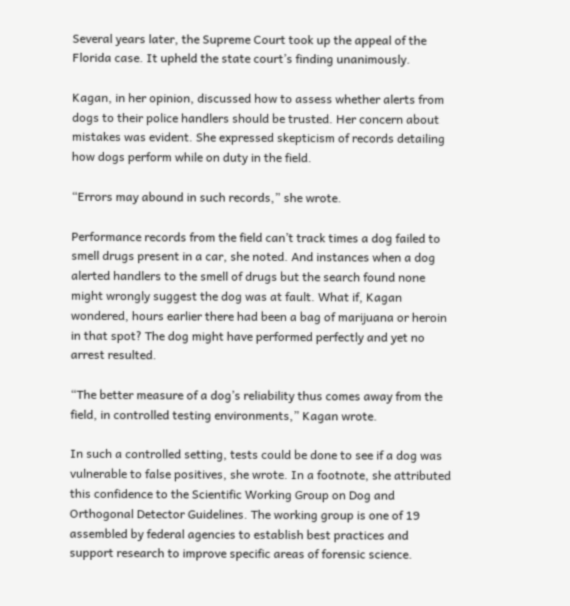Several years later, the Supreme Court took up the appeal of the Florida case. It upheld the state court’s finding unanimously.

Kagan, in her opinion, discussed how to assess whether alerts from dogs to their police handlers should be trusted. Her concern about mistakes was evident. She expressed skepticism of records detailing how dogs perform while on duty in the field.

“Errors may abound in such records,” she wrote.

Performance records from the field can’t track times a dog failed to smell drugs present in a car, she noted. And instances when a dog alerted handlers to the smell of drugs but the search found none might wrongly suggest the dog was at fault. What if, Kagan wondered, hours earlier there had been a bag of marijuana or heroin in that spot? The dog might have performed perfectly and yet no arrest resulted.

“The better measure of a dog’s reliability thus comes away from the field, in controlled testing environments,” Kagan wrote.

In such a controlled setting, tests could be done to see if a dog was vulnerable to false positives, she wrote. In a footnote, she attributed this confidence to the Scientific Working Group on Dog and Orthogonal Detector Guidelines. The working group is one of 19 assembled by federal agencies to establish best practices and support research to improve specific areas of forensic science.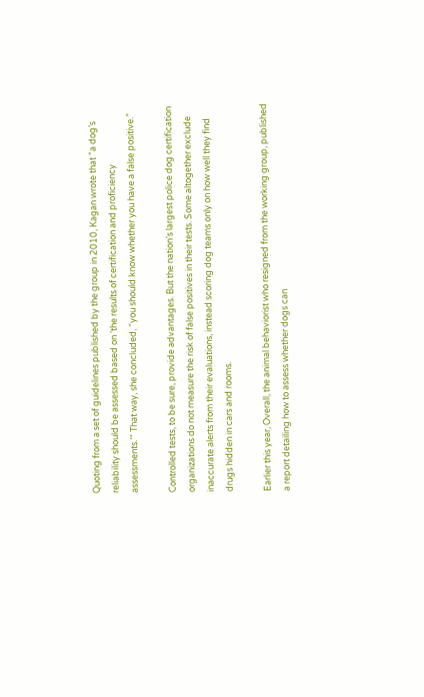Quoting from a set of guidelines published by the group in 2010, Kagan wrote that “a dog’s reliability should be assessed based on ‘the results of certification and proficiency assessments.’” That way, she concluded, “you should know whether you have a false positive.”

Controlled tests, to be sure, provide advantages. But the nation’s largest police dog certification organizations do not measure the risk of false positives in their tests. Some altogether exclude inaccurate alerts from their evaluations, instead scoring dog teams only on how well they find drugs hidden in cars and rooms.

Earlier this year, Overall, the animal behaviorist who resigned from the working group, published a report detailing how to assess whether dogs can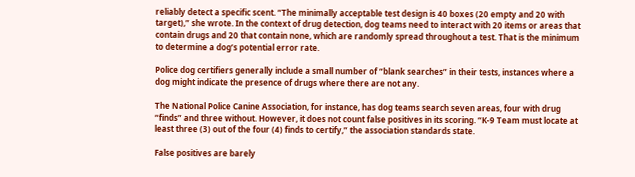reliably detect a specific scent. “The minimally acceptable test design is 40 boxes (20 empty and 20 with target),” she wrote. In the context of drug detection, dog teams need to interact with 20 items or areas that contain drugs and 20 that contain none, which are randomly spread throughout a test. That is the minimum to determine a dog’s potential error rate.

Police dog certifiers generally include a small number of “blank searches” in their tests, instances where a dog might indicate the presence of drugs where there are not any.

The National Police Canine Association, for instance, has dog teams search seven areas, four with drug “finds” and three without. However, it does not count false positives in its scoring. “K-9 Team must locate at least three (3) out of the four (4) finds to certify,” the association standards state.

False positives are barely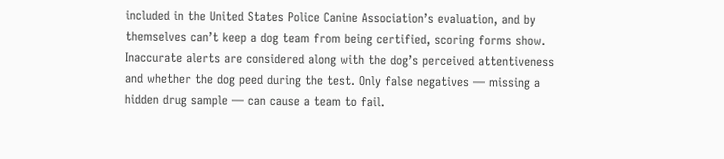included in the United States Police Canine Association’s evaluation, and by themselves can’t keep a dog team from being certified, scoring forms show. Inaccurate alerts are considered along with the dog’s perceived attentiveness and whether the dog peed during the test. Only false negatives — missing a hidden drug sample — can cause a team to fail.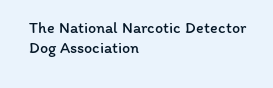The National Narcotic Detector Dog Association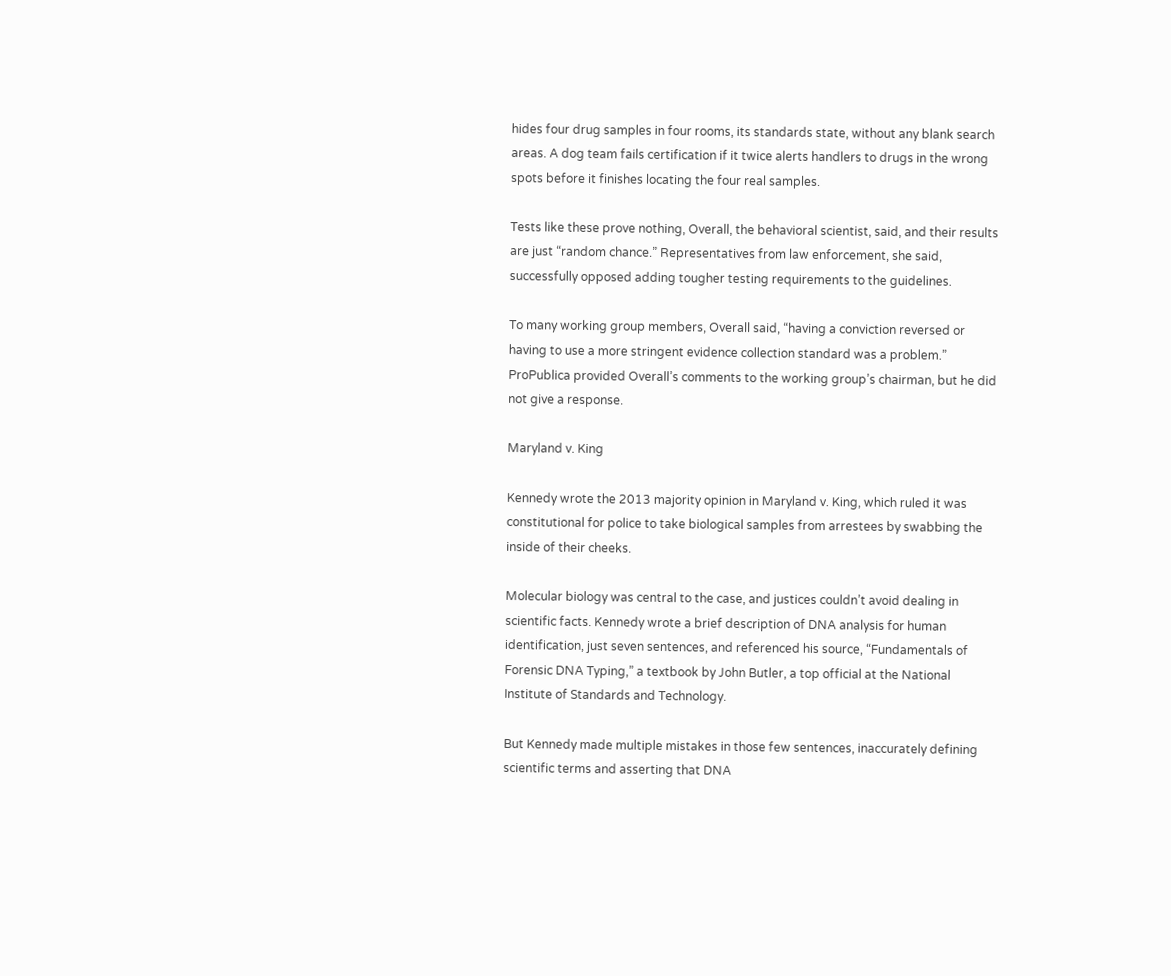hides four drug samples in four rooms, its standards state, without any blank search areas. A dog team fails certification if it twice alerts handlers to drugs in the wrong spots before it finishes locating the four real samples.

Tests like these prove nothing, Overall, the behavioral scientist, said, and their results are just “random chance.” Representatives from law enforcement, she said, successfully opposed adding tougher testing requirements to the guidelines.

To many working group members, Overall said, “having a conviction reversed or having to use a more stringent evidence collection standard was a problem.” ProPublica provided Overall’s comments to the working group’s chairman, but he did not give a response.

Maryland v. King

Kennedy wrote the 2013 majority opinion in Maryland v. King, which ruled it was constitutional for police to take biological samples from arrestees by swabbing the inside of their cheeks.

Molecular biology was central to the case, and justices couldn’t avoid dealing in scientific facts. Kennedy wrote a brief description of DNA analysis for human identification, just seven sentences, and referenced his source, “Fundamentals of Forensic DNA Typing,” a textbook by John Butler, a top official at the National Institute of Standards and Technology.

But Kennedy made multiple mistakes in those few sentences, inaccurately defining scientific terms and asserting that DNA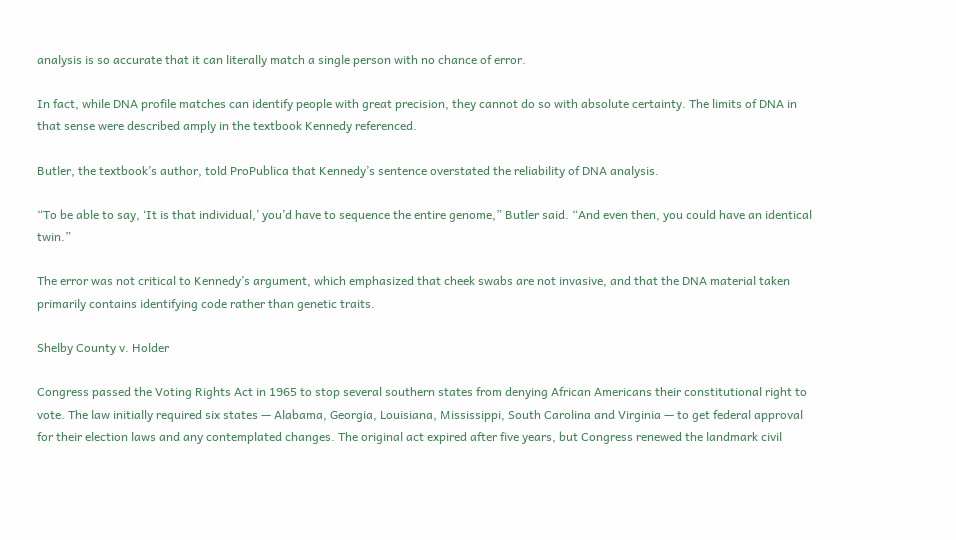analysis is so accurate that it can literally match a single person with no chance of error.

In fact, while DNA profile matches can identify people with great precision, they cannot do so with absolute certainty. The limits of DNA in that sense were described amply in the textbook Kennedy referenced.

Butler, the textbook’s author, told ProPublica that Kennedy’s sentence overstated the reliability of DNA analysis.

“To be able to say, ‘It is that individual,’ you’d have to sequence the entire genome,” Butler said. “And even then, you could have an identical twin.”

The error was not critical to Kennedy’s argument, which emphasized that cheek swabs are not invasive, and that the DNA material taken primarily contains identifying code rather than genetic traits.

Shelby County v. Holder

Congress passed the Voting Rights Act in 1965 to stop several southern states from denying African Americans their constitutional right to vote. The law initially required six states — Alabama, Georgia, Louisiana, Mississippi, South Carolina and Virginia — to get federal approval for their election laws and any contemplated changes. The original act expired after five years, but Congress renewed the landmark civil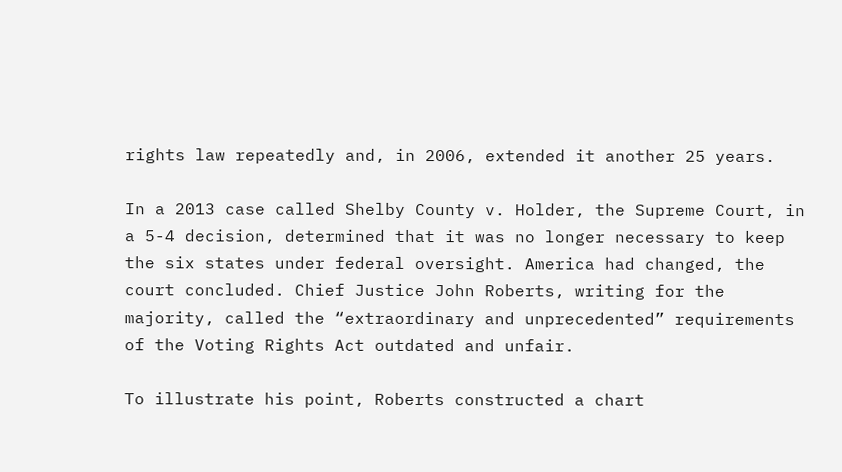rights law repeatedly and, in 2006, extended it another 25 years.

In a 2013 case called Shelby County v. Holder, the Supreme Court, in a 5-4 decision, determined that it was no longer necessary to keep the six states under federal oversight. America had changed, the court concluded. Chief Justice John Roberts, writing for the majority, called the “extraordinary and unprecedented” requirements of the Voting Rights Act outdated and unfair.

To illustrate his point, Roberts constructed a chart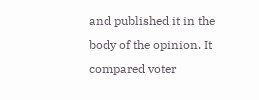and published it in the body of the opinion. It compared voter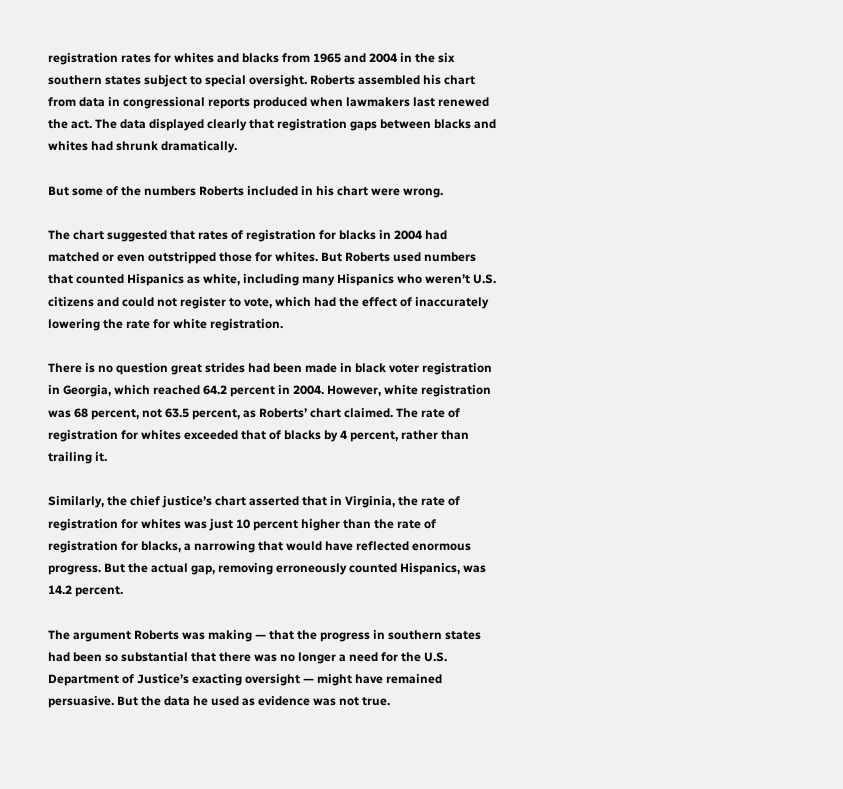registration rates for whites and blacks from 1965 and 2004 in the six southern states subject to special oversight. Roberts assembled his chart from data in congressional reports produced when lawmakers last renewed the act. The data displayed clearly that registration gaps between blacks and whites had shrunk dramatically.

But some of the numbers Roberts included in his chart were wrong.

The chart suggested that rates of registration for blacks in 2004 had matched or even outstripped those for whites. But Roberts used numbers that counted Hispanics as white, including many Hispanics who weren’t U.S. citizens and could not register to vote, which had the effect of inaccurately lowering the rate for white registration.

There is no question great strides had been made in black voter registration in Georgia, which reached 64.2 percent in 2004. However, white registration was 68 percent, not 63.5 percent, as Roberts’ chart claimed. The rate of registration for whites exceeded that of blacks by 4 percent, rather than trailing it.

Similarly, the chief justice’s chart asserted that in Virginia, the rate of registration for whites was just 10 percent higher than the rate of registration for blacks, a narrowing that would have reflected enormous progress. But the actual gap, removing erroneously counted Hispanics, was 14.2 percent.

The argument Roberts was making — that the progress in southern states had been so substantial that there was no longer a need for the U.S. Department of Justice’s exacting oversight — might have remained persuasive. But the data he used as evidence was not true.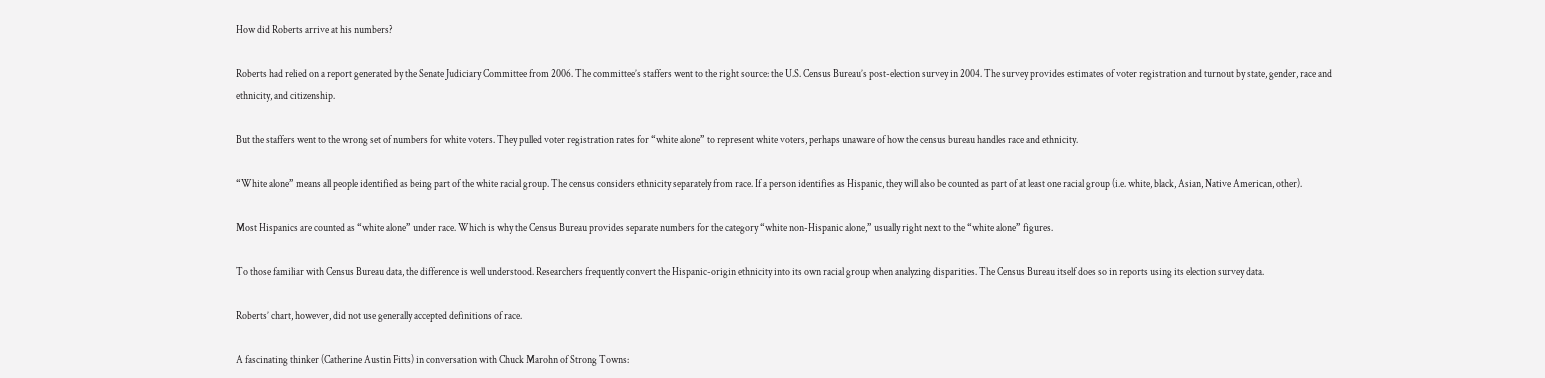How did Roberts arrive at his numbers?

Roberts had relied on a report generated by the Senate Judiciary Committee from 2006. The committee’s staffers went to the right source: the U.S. Census Bureau’s post-election survey in 2004. The survey provides estimates of voter registration and turnout by state, gender, race and ethnicity, and citizenship.

But the staffers went to the wrong set of numbers for white voters. They pulled voter registration rates for “white alone” to represent white voters, perhaps unaware of how the census bureau handles race and ethnicity.

“White alone” means all people identified as being part of the white racial group. The census considers ethnicity separately from race. If a person identifies as Hispanic, they will also be counted as part of at least one racial group (i.e. white, black, Asian, Native American, other).

Most Hispanics are counted as “white alone” under race. Which is why the Census Bureau provides separate numbers for the category “white non-Hispanic alone,” usually right next to the “white alone” figures.

To those familiar with Census Bureau data, the difference is well understood. Researchers frequently convert the Hispanic-origin ethnicity into its own racial group when analyzing disparities. The Census Bureau itself does so in reports using its election survey data.

Roberts’ chart, however, did not use generally accepted definitions of race.

A fascinating thinker (Catherine Austin Fitts) in conversation with Chuck Marohn of Strong Towns: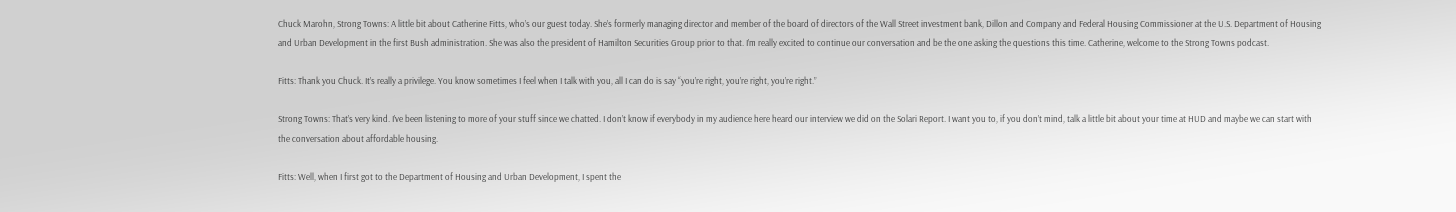Chuck Marohn, Strong Towns: A little bit about Catherine Fitts, who’s our guest today. She’s formerly managing director and member of the board of directors of the Wall Street investment bank, Dillon and Company and Federal Housing Commissioner at the U.S. Department of Housing and Urban Development in the first Bush administration. She was also the president of Hamilton Securities Group prior to that. I’m really excited to continue our conversation and be the one asking the questions this time. Catherine, welcome to the Strong Towns podcast.

Fitts: Thank you Chuck. It’s really a privilege. You know sometimes I feel when I talk with you, all I can do is say “you’re right, you’re right, you’re right.”

Strong Towns: That’s very kind. I’ve been listening to more of your stuff since we chatted. I don’t know if everybody in my audience here heard our interview we did on the Solari Report. I want you to, if you don’t mind, talk a little bit about your time at HUD and maybe we can start with the conversation about affordable housing.

Fitts: Well, when I first got to the Department of Housing and Urban Development, I spent the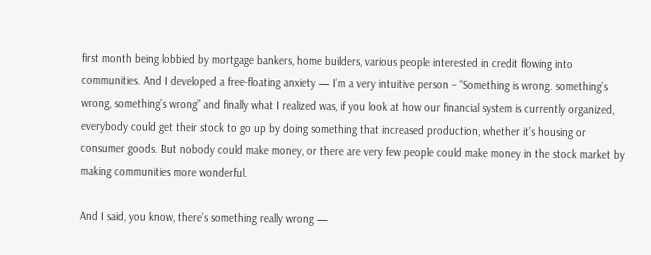first month being lobbied by mortgage bankers, home builders, various people interested in credit flowing into communities. And I developed a free-floating anxiety — I’m a very intuitive person – “Something is wrong. something’s wrong, something’s wrong” and finally what I realized was, if you look at how our financial system is currently organized, everybody could get their stock to go up by doing something that increased production, whether it’s housing or consumer goods. But nobody could make money, or there are very few people could make money in the stock market by making communities more wonderful.

And I said, you know, there’s something really wrong —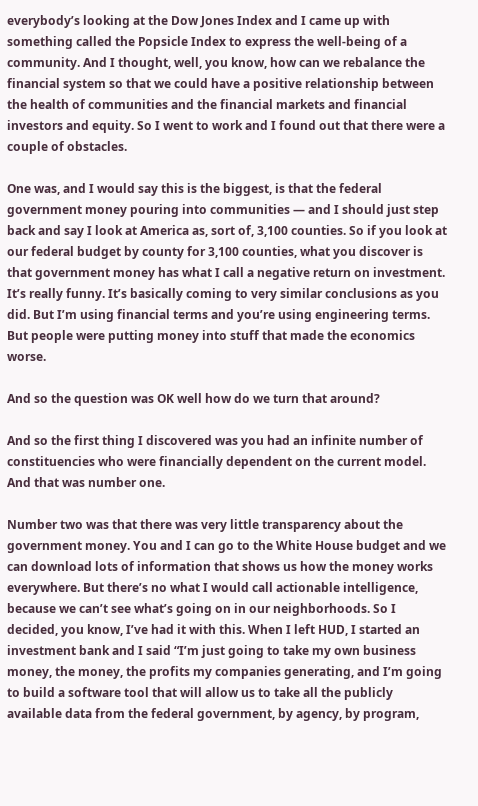everybody’s looking at the Dow Jones Index and I came up with something called the Popsicle Index to express the well-being of a community. And I thought, well, you know, how can we rebalance the financial system so that we could have a positive relationship between the health of communities and the financial markets and financial investors and equity. So I went to work and I found out that there were a couple of obstacles.

One was, and I would say this is the biggest, is that the federal government money pouring into communities — and I should just step back and say I look at America as, sort of, 3,100 counties. So if you look at our federal budget by county for 3,100 counties, what you discover is that government money has what I call a negative return on investment. It’s really funny. It’s basically coming to very similar conclusions as you did. But I’m using financial terms and you’re using engineering terms. But people were putting money into stuff that made the economics worse.

And so the question was OK well how do we turn that around?

And so the first thing I discovered was you had an infinite number of constituencies who were financially dependent on the current model. And that was number one.

Number two was that there was very little transparency about the government money. You and I can go to the White House budget and we can download lots of information that shows us how the money works everywhere. But there’s no what I would call actionable intelligence, because we can’t see what’s going on in our neighborhoods. So I decided, you know, I’ve had it with this. When I left HUD, I started an investment bank and I said “I’m just going to take my own business money, the money, the profits my companies generating, and I’m going to build a software tool that will allow us to take all the publicly available data from the federal government, by agency, by program,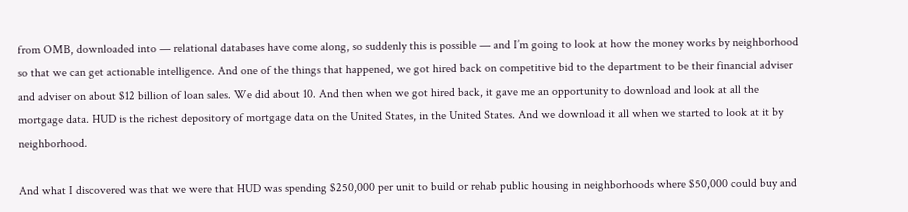from OMB, downloaded into — relational databases have come along, so suddenly this is possible — and I’m going to look at how the money works by neighborhood so that we can get actionable intelligence. And one of the things that happened, we got hired back on competitive bid to the department to be their financial adviser and adviser on about $12 billion of loan sales. We did about 10. And then when we got hired back, it gave me an opportunity to download and look at all the mortgage data. HUD is the richest depository of mortgage data on the United States, in the United States. And we download it all when we started to look at it by neighborhood.

And what I discovered was that we were that HUD was spending $250,000 per unit to build or rehab public housing in neighborhoods where $50,000 could buy and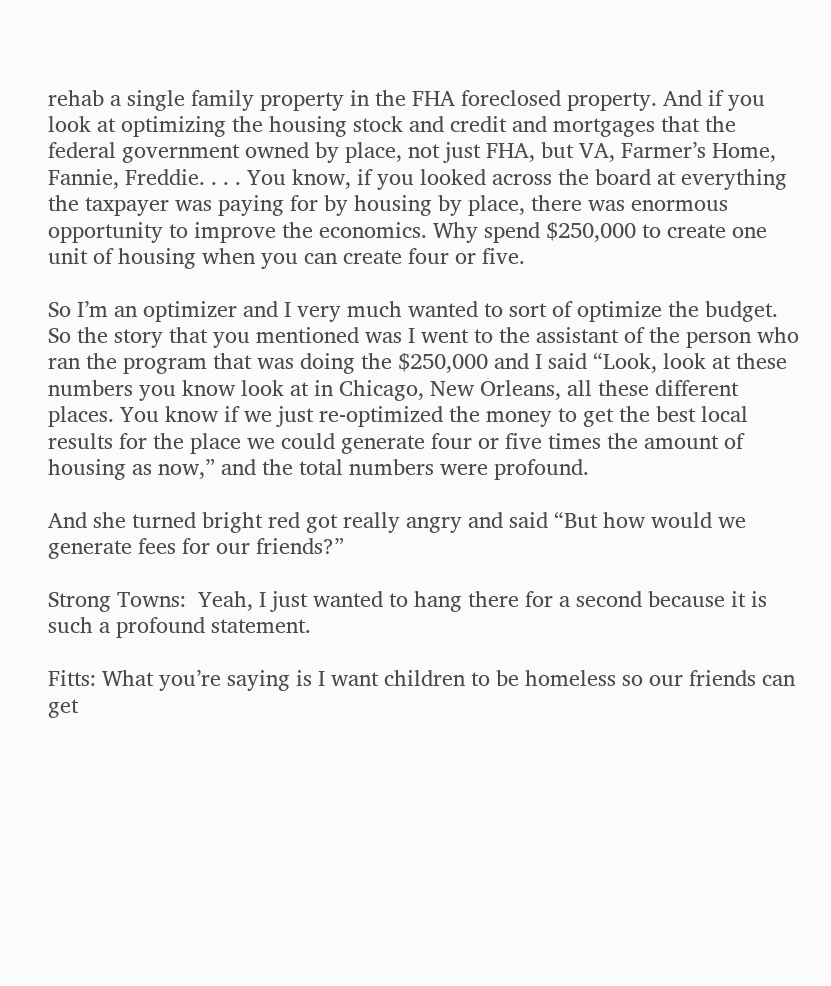rehab a single family property in the FHA foreclosed property. And if you look at optimizing the housing stock and credit and mortgages that the federal government owned by place, not just FHA, but VA, Farmer’s Home, Fannie, Freddie. . . . You know, if you looked across the board at everything the taxpayer was paying for by housing by place, there was enormous opportunity to improve the economics. Why spend $250,000 to create one unit of housing when you can create four or five.

So I’m an optimizer and I very much wanted to sort of optimize the budget. So the story that you mentioned was I went to the assistant of the person who ran the program that was doing the $250,000 and I said “Look, look at these numbers you know look at in Chicago, New Orleans, all these different places. You know if we just re-optimized the money to get the best local results for the place we could generate four or five times the amount of housing as now,” and the total numbers were profound.

And she turned bright red got really angry and said “But how would we generate fees for our friends?”

Strong Towns:  Yeah, I just wanted to hang there for a second because it is such a profound statement.

Fitts: What you’re saying is I want children to be homeless so our friends can get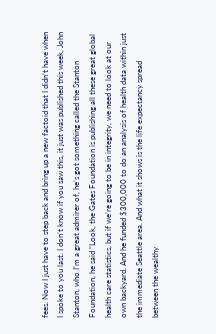fees. Now I just have to step back and bring up a new factoid that I didn’t have when I spoke to you last. I don’t know if you saw this, it just was published this week, John Stanton, who I’m a great admirer of, he’s got something called the Stanton Foundation, he said “Look, the Gates Foundation is publishing all these great global health care statistics, but if we’re going to be in integrity, we need to look at our own backyard. And he funded $300,000 to do an analysis of health data within just the immediate Seattle area. And what it shows is the life expectancy spread between the wealthy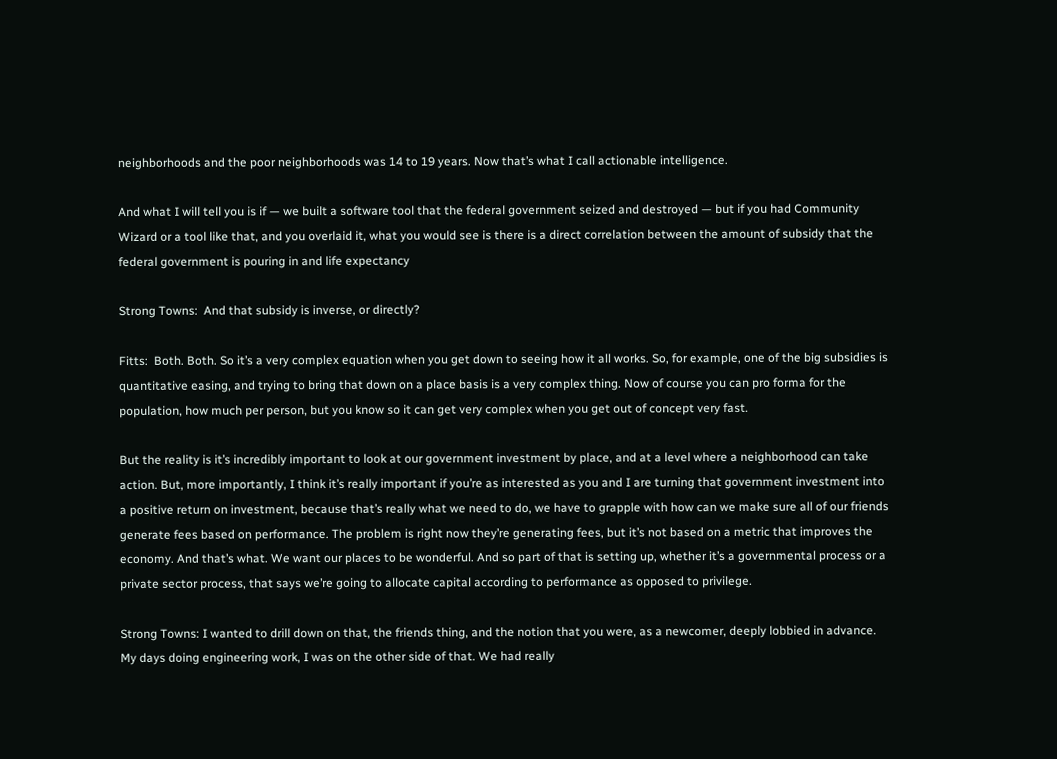neighborhoods and the poor neighborhoods was 14 to 19 years. Now that’s what I call actionable intelligence.

And what I will tell you is if — we built a software tool that the federal government seized and destroyed — but if you had Community Wizard or a tool like that, and you overlaid it, what you would see is there is a direct correlation between the amount of subsidy that the federal government is pouring in and life expectancy

Strong Towns:  And that subsidy is inverse, or directly?

Fitts:  Both. Both. So it’s a very complex equation when you get down to seeing how it all works. So, for example, one of the big subsidies is quantitative easing, and trying to bring that down on a place basis is a very complex thing. Now of course you can pro forma for the population, how much per person, but you know so it can get very complex when you get out of concept very fast.

But the reality is it’s incredibly important to look at our government investment by place, and at a level where a neighborhood can take action. But, more importantly, I think it’s really important if you’re as interested as you and I are turning that government investment into a positive return on investment, because that’s really what we need to do, we have to grapple with how can we make sure all of our friends generate fees based on performance. The problem is right now they’re generating fees, but it’s not based on a metric that improves the economy. And that’s what. We want our places to be wonderful. And so part of that is setting up, whether it’s a governmental process or a private sector process, that says we’re going to allocate capital according to performance as opposed to privilege.

Strong Towns: I wanted to drill down on that, the friends thing, and the notion that you were, as a newcomer, deeply lobbied in advance. My days doing engineering work, I was on the other side of that. We had really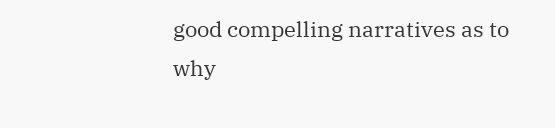good compelling narratives as to why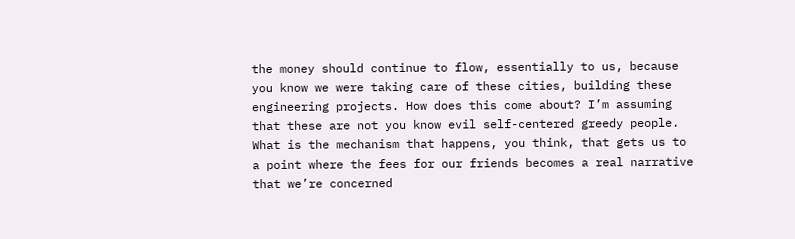the money should continue to flow, essentially to us, because you know we were taking care of these cities, building these engineering projects. How does this come about? I’m assuming that these are not you know evil self-centered greedy people. What is the mechanism that happens, you think, that gets us to a point where the fees for our friends becomes a real narrative that we’re concerned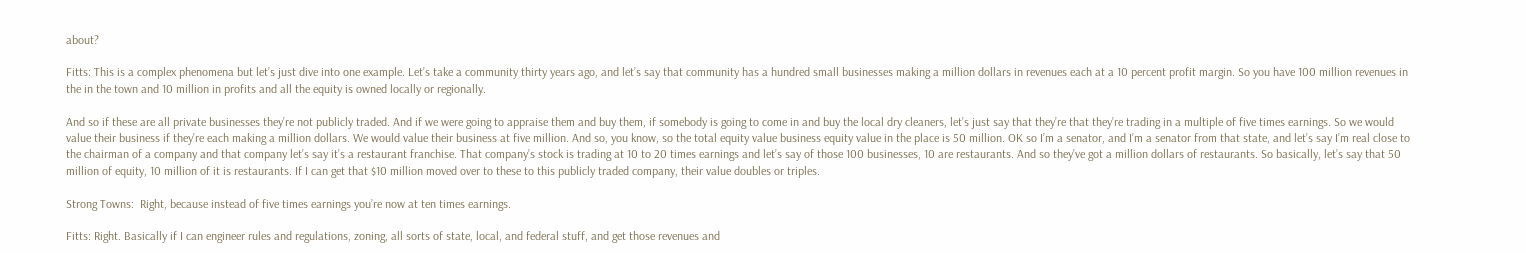about?

Fitts: This is a complex phenomena but let’s just dive into one example. Let’s take a community thirty years ago, and let’s say that community has a hundred small businesses making a million dollars in revenues each at a 10 percent profit margin. So you have 100 million revenues in the in the town and 10 million in profits and all the equity is owned locally or regionally.

And so if these are all private businesses they’re not publicly traded. And if we were going to appraise them and buy them, if somebody is going to come in and buy the local dry cleaners, let’s just say that they’re that they’re trading in a multiple of five times earnings. So we would value their business if they’re each making a million dollars. We would value their business at five million. And so, you know, so the total equity value business equity value in the place is 50 million. OK so I’m a senator, and I’m a senator from that state, and let’s say I’m real close to the chairman of a company and that company let’s say it’s a restaurant franchise. That company’s stock is trading at 10 to 20 times earnings and let’s say of those 100 businesses, 10 are restaurants. And so they’ve got a million dollars of restaurants. So basically, let’s say that 50 million of equity, 10 million of it is restaurants. If I can get that $10 million moved over to these to this publicly traded company, their value doubles or triples.

Strong Towns:  Right, because instead of five times earnings you’re now at ten times earnings.

Fitts: Right. Basically if I can engineer rules and regulations, zoning, all sorts of state, local, and federal stuff, and get those revenues and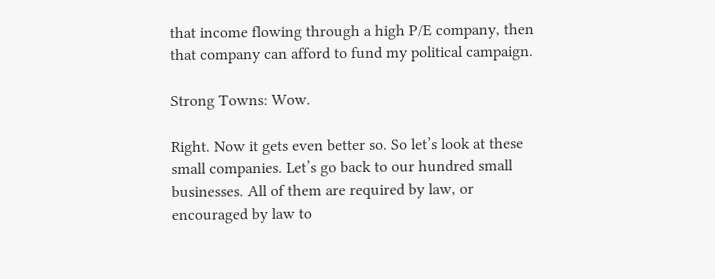that income flowing through a high P/E company, then that company can afford to fund my political campaign.

Strong Towns: Wow.

Right. Now it gets even better so. So let’s look at these small companies. Let’s go back to our hundred small businesses. All of them are required by law, or encouraged by law to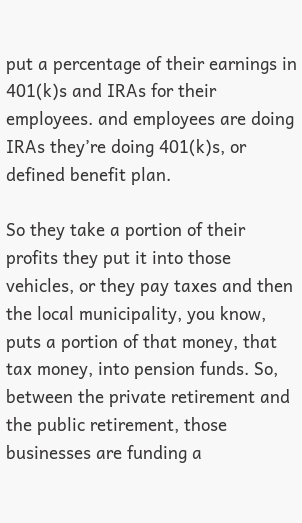put a percentage of their earnings in 401(k)s and IRAs for their employees. and employees are doing IRAs they’re doing 401(k)s, or defined benefit plan.

So they take a portion of their profits they put it into those vehicles, or they pay taxes and then the local municipality, you know, puts a portion of that money, that tax money, into pension funds. So, between the private retirement and the public retirement, those businesses are funding a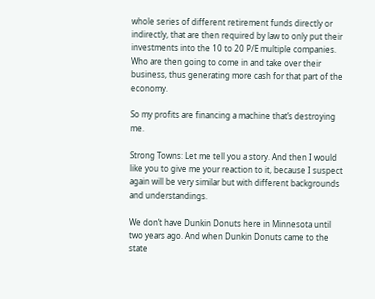whole series of different retirement funds directly or indirectly, that are then required by law to only put their investments into the 10 to 20 P/E multiple companies. Who are then going to come in and take over their business, thus generating more cash for that part of the economy.

So my profits are financing a machine that’s destroying me.

Strong Towns: Let me tell you a story. And then I would like you to give me your reaction to it, because I suspect again will be very similar but with different backgrounds and understandings.

We don’t have Dunkin Donuts here in Minnesota until two years ago. And when Dunkin Donuts came to the state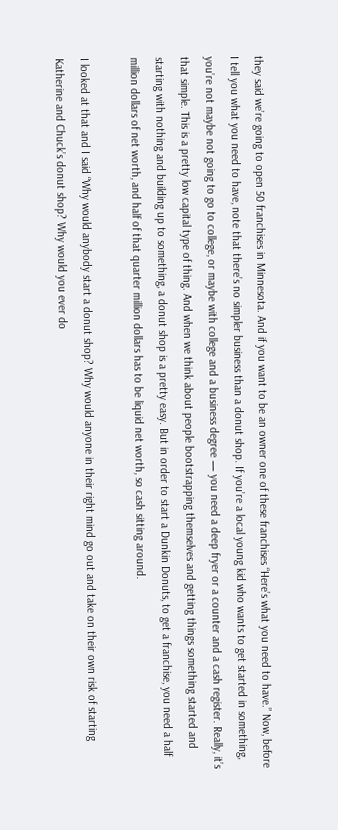they said we’re going to open 50 franchises in Minnesota. And if you want to be an owner one of these franchises “Here’s what you need to have.” Now, before I tell you what you need to have, note that there’s no simpler business than a donut shop. If you’re a local young kid who wants to get started in something, you’re not maybe not going to go to college, or maybe with college and a business degree — you need a deep fryer or a counter and a cash register. Really, it’s that simple. This is a pretty low capital type of thing. And when we think about people bootstrapping themselves and getting things something started and starting with nothing and building up to something, a donut shop is a pretty easy. But in order to start a Dunkin Donuts, to get a franchise, you need a half million dollars of net worth, and half of that quarter million dollars has to be liquid net worth, so cash sitting around.

I looked at that and I said “Why would anybody start a donut shop? Why would anyone in their right mind go out and take on their own risk of starting Katherine and Chuck’s donut shop? Why would you ever do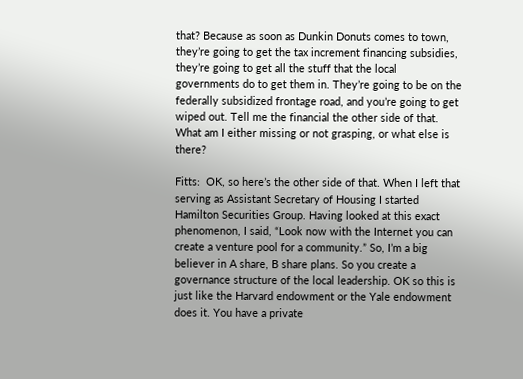that? Because as soon as Dunkin Donuts comes to town, they’re going to get the tax increment financing subsidies, they’re going to get all the stuff that the local governments do to get them in. They’re going to be on the federally subsidized frontage road, and you’re going to get wiped out. Tell me the financial the other side of that. What am I either missing or not grasping, or what else is there?

Fitts:  OK, so here’s the other side of that. When I left that serving as Assistant Secretary of Housing I started Hamilton Securities Group. Having looked at this exact phenomenon, I said, “Look now with the Internet you can create a venture pool for a community.” So, I’m a big believer in A share, B share plans. So you create a governance structure of the local leadership. OK so this is just like the Harvard endowment or the Yale endowment does it. You have a private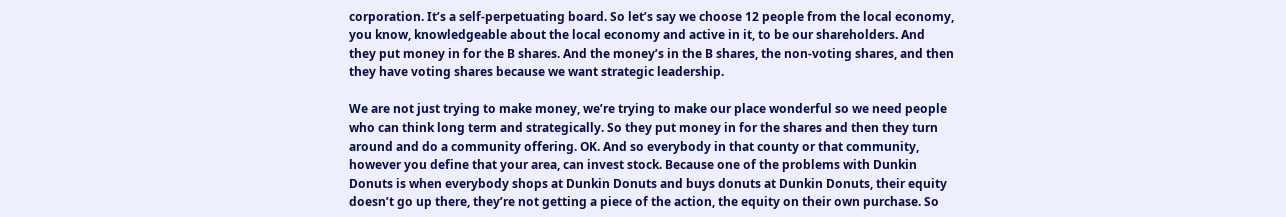corporation. It’s a self-perpetuating board. So let’s say we choose 12 people from the local economy, you know, knowledgeable about the local economy and active in it, to be our shareholders. And they put money in for the B shares. And the money’s in the B shares, the non-voting shares, and then they have voting shares because we want strategic leadership.

We are not just trying to make money, we’re trying to make our place wonderful so we need people who can think long term and strategically. So they put money in for the shares and then they turn around and do a community offering. OK. And so everybody in that county or that community, however you define that your area, can invest stock. Because one of the problems with Dunkin Donuts is when everybody shops at Dunkin Donuts and buys donuts at Dunkin Donuts, their equity doesn’t go up there, they’re not getting a piece of the action, the equity on their own purchase. So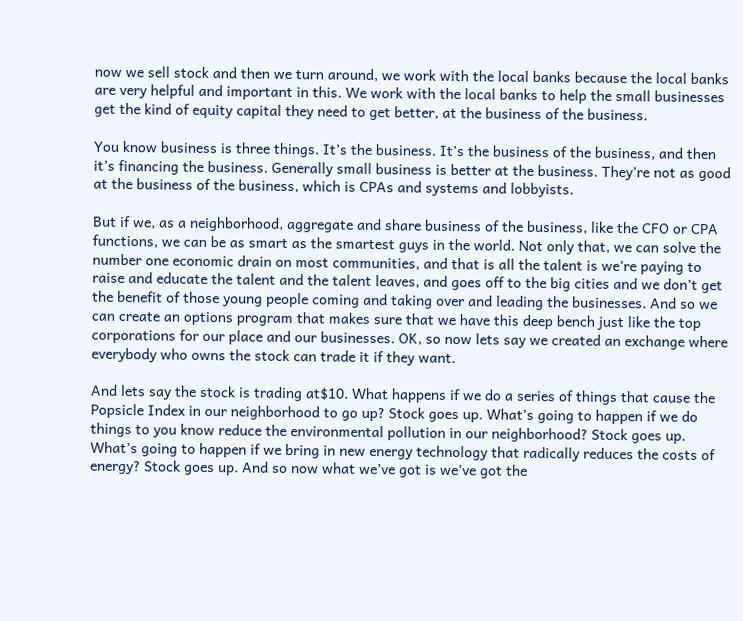now we sell stock and then we turn around, we work with the local banks because the local banks are very helpful and important in this. We work with the local banks to help the small businesses get the kind of equity capital they need to get better, at the business of the business.

You know business is three things. It’s the business. It’s the business of the business, and then it’s financing the business. Generally small business is better at the business. They’re not as good at the business of the business, which is CPAs and systems and lobbyists.

But if we, as a neighborhood, aggregate and share business of the business, like the CFO or CPA functions, we can be as smart as the smartest guys in the world. Not only that, we can solve the number one economic drain on most communities, and that is all the talent is we’re paying to raise and educate the talent and the talent leaves, and goes off to the big cities and we don’t get the benefit of those young people coming and taking over and leading the businesses. And so we can create an options program that makes sure that we have this deep bench just like the top corporations for our place and our businesses. OK, so now lets say we created an exchange where everybody who owns the stock can trade it if they want.

And lets say the stock is trading at$10. What happens if we do a series of things that cause the Popsicle Index in our neighborhood to go up? Stock goes up. What’s going to happen if we do things to you know reduce the environmental pollution in our neighborhood? Stock goes up. What’s going to happen if we bring in new energy technology that radically reduces the costs of energy? Stock goes up. And so now what we’ve got is we’ve got the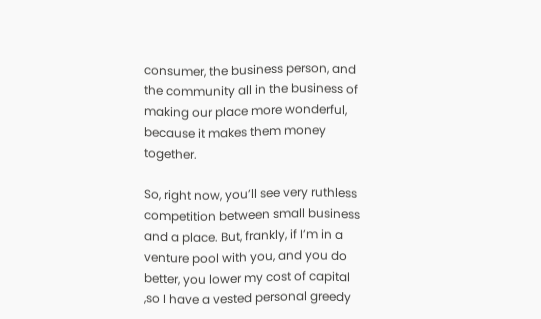consumer, the business person, and the community all in the business of making our place more wonderful, because it makes them money together.

So, right now, you’ll see very ruthless competition between small business and a place. But, frankly, if I’m in a venture pool with you, and you do better, you lower my cost of capital ,so I have a vested personal greedy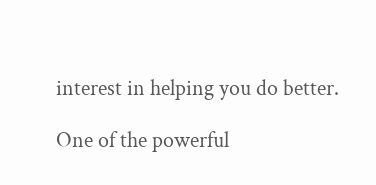interest in helping you do better.

One of the powerful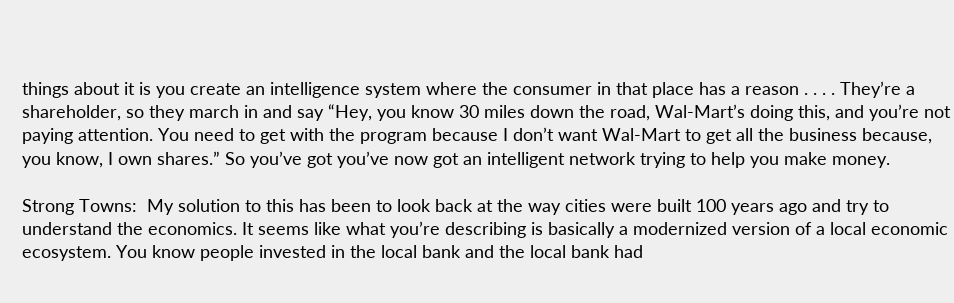things about it is you create an intelligence system where the consumer in that place has a reason . . . . They’re a shareholder, so they march in and say “Hey, you know 30 miles down the road, Wal-Mart’s doing this, and you’re not paying attention. You need to get with the program because I don’t want Wal-Mart to get all the business because, you know, I own shares.” So you’ve got you’ve now got an intelligent network trying to help you make money.

Strong Towns:  My solution to this has been to look back at the way cities were built 100 years ago and try to understand the economics. It seems like what you’re describing is basically a modernized version of a local economic ecosystem. You know people invested in the local bank and the local bank had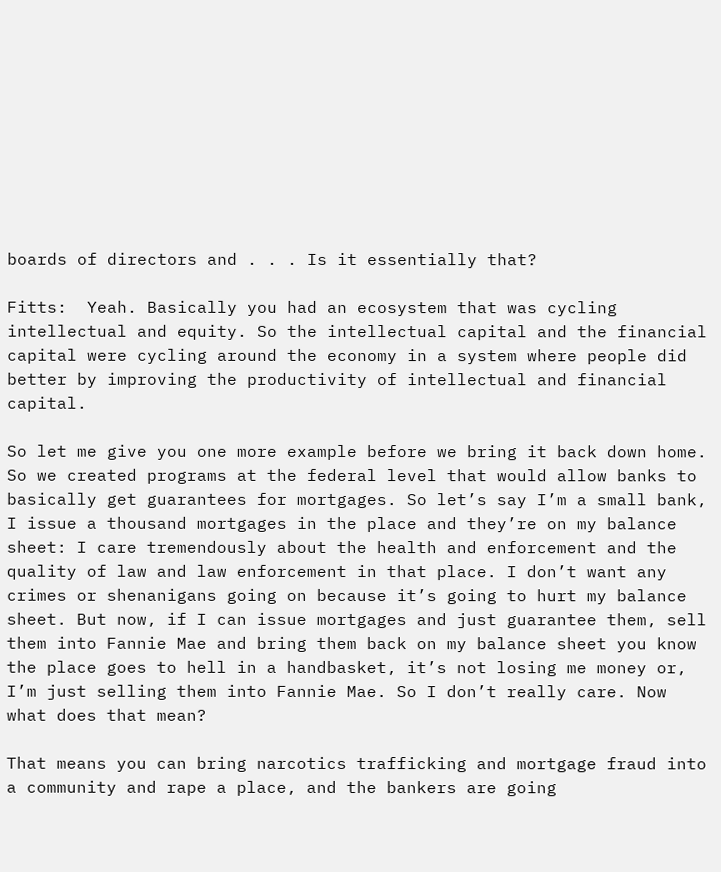boards of directors and . . . Is it essentially that?

Fitts:  Yeah. Basically you had an ecosystem that was cycling intellectual and equity. So the intellectual capital and the financial capital were cycling around the economy in a system where people did better by improving the productivity of intellectual and financial capital.

So let me give you one more example before we bring it back down home. So we created programs at the federal level that would allow banks to basically get guarantees for mortgages. So let’s say I’m a small bank, I issue a thousand mortgages in the place and they’re on my balance sheet: I care tremendously about the health and enforcement and the quality of law and law enforcement in that place. I don’t want any crimes or shenanigans going on because it’s going to hurt my balance sheet. But now, if I can issue mortgages and just guarantee them, sell them into Fannie Mae and bring them back on my balance sheet you know the place goes to hell in a handbasket, it’s not losing me money or, I’m just selling them into Fannie Mae. So I don’t really care. Now what does that mean?

That means you can bring narcotics trafficking and mortgage fraud into a community and rape a place, and the bankers are going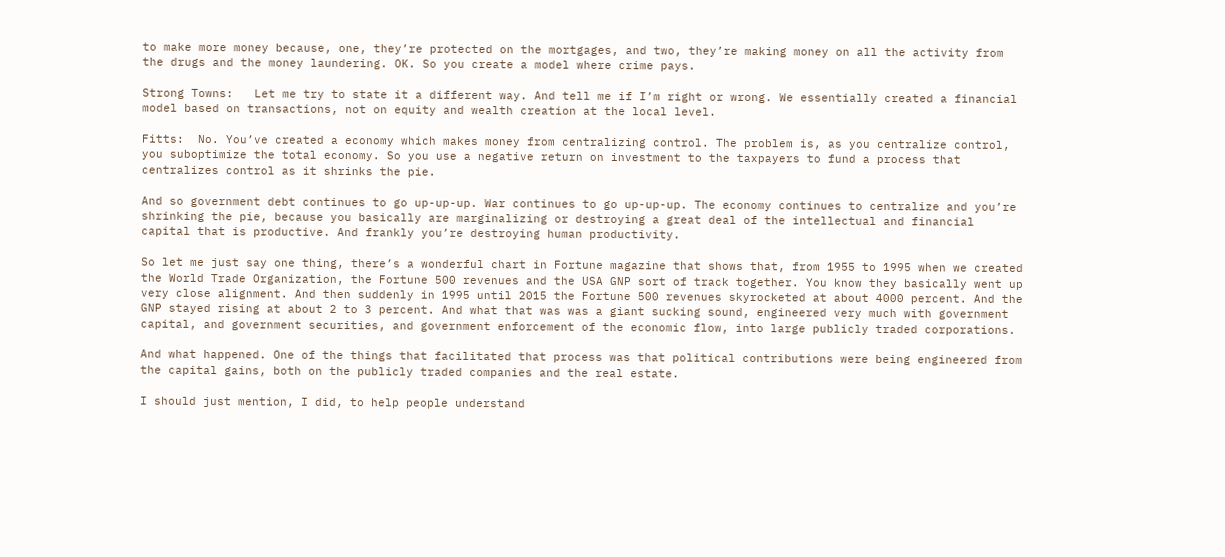to make more money because, one, they’re protected on the mortgages, and two, they’re making money on all the activity from the drugs and the money laundering. OK. So you create a model where crime pays.

Strong Towns:   Let me try to state it a different way. And tell me if I’m right or wrong. We essentially created a financial model based on transactions, not on equity and wealth creation at the local level.

Fitts:  No. You’ve created a economy which makes money from centralizing control. The problem is, as you centralize control, you suboptimize the total economy. So you use a negative return on investment to the taxpayers to fund a process that centralizes control as it shrinks the pie.

And so government debt continues to go up-up-up. War continues to go up-up-up. The economy continues to centralize and you’re shrinking the pie, because you basically are marginalizing or destroying a great deal of the intellectual and financial capital that is productive. And frankly you’re destroying human productivity.

So let me just say one thing, there’s a wonderful chart in Fortune magazine that shows that, from 1955 to 1995 when we created the World Trade Organization, the Fortune 500 revenues and the USA GNP sort of track together. You know they basically went up very close alignment. And then suddenly in 1995 until 2015 the Fortune 500 revenues skyrocketed at about 4000 percent. And the GNP stayed rising at about 2 to 3 percent. And what that was was a giant sucking sound, engineered very much with government capital, and government securities, and government enforcement of the economic flow, into large publicly traded corporations.

And what happened. One of the things that facilitated that process was that political contributions were being engineered from the capital gains, both on the publicly traded companies and the real estate.

I should just mention, I did, to help people understand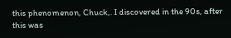this phenomenon, Chuck,. I discovered in the 90s, after this was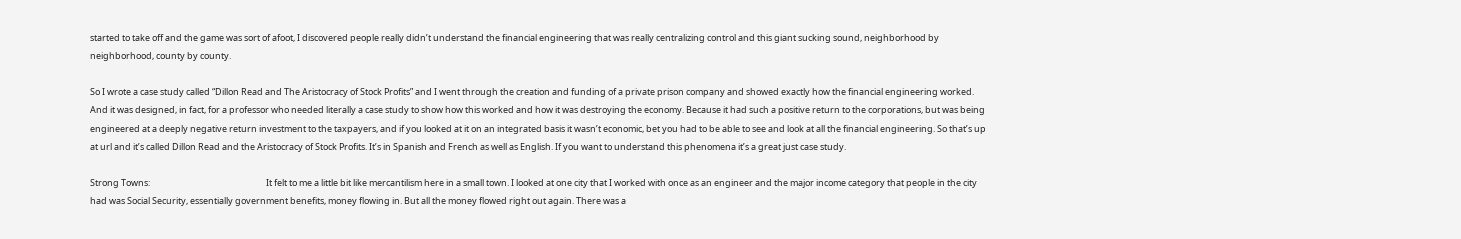started to take off and the game was sort of afoot, I discovered people really didn’t understand the financial engineering that was really centralizing control and this giant sucking sound, neighborhood by neighborhood, county by county.

So I wrote a case study called “Dillon Read and The Aristocracy of Stock Profits” and I went through the creation and funding of a private prison company and showed exactly how the financial engineering worked. And it was designed, in fact, for a professor who needed literally a case study to show how this worked and how it was destroying the economy. Because it had such a positive return to the corporations, but was being engineered at a deeply negative return investment to the taxpayers, and if you looked at it on an integrated basis it wasn’t economic, bet you had to be able to see and look at all the financial engineering. So that’s up at url and it’s called Dillon Read and the Aristocracy of Stock Profits. It’s in Spanish and French as well as English. If you want to understand this phenomena it’s a great just case study.

Strong Towns:                                                          It felt to me a little bit like mercantilism here in a small town. I looked at one city that I worked with once as an engineer and the major income category that people in the city had was Social Security, essentially government benefits, money flowing in. But all the money flowed right out again. There was a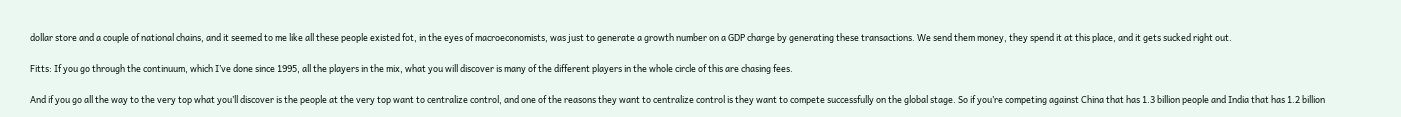dollar store and a couple of national chains, and it seemed to me like all these people existed fot, in the eyes of macroeconomists, was just to generate a growth number on a GDP charge by generating these transactions. We send them money, they spend it at this place, and it gets sucked right out.

Fitts: If you go through the continuum, which I’ve done since 1995, all the players in the mix, what you will discover is many of the different players in the whole circle of this are chasing fees.

And if you go all the way to the very top what you’ll discover is the people at the very top want to centralize control, and one of the reasons they want to centralize control is they want to compete successfully on the global stage. So if you’re competing against China that has 1.3 billion people and India that has 1.2 billion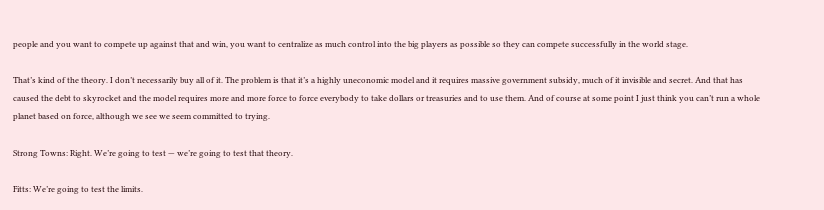people and you want to compete up against that and win, you want to centralize as much control into the big players as possible so they can compete successfully in the world stage.

That’s kind of the theory. I don’t necessarily buy all of it. The problem is that it’s a highly uneconomic model and it requires massive government subsidy, much of it invisible and secret. And that has caused the debt to skyrocket and the model requires more and more force to force everybody to take dollars or treasuries and to use them. And of course at some point I just think you can’t run a whole planet based on force, although we see we seem committed to trying.

Strong Towns: Right. We’re going to test — we’re going to test that theory.

Fitts: We’re going to test the limits.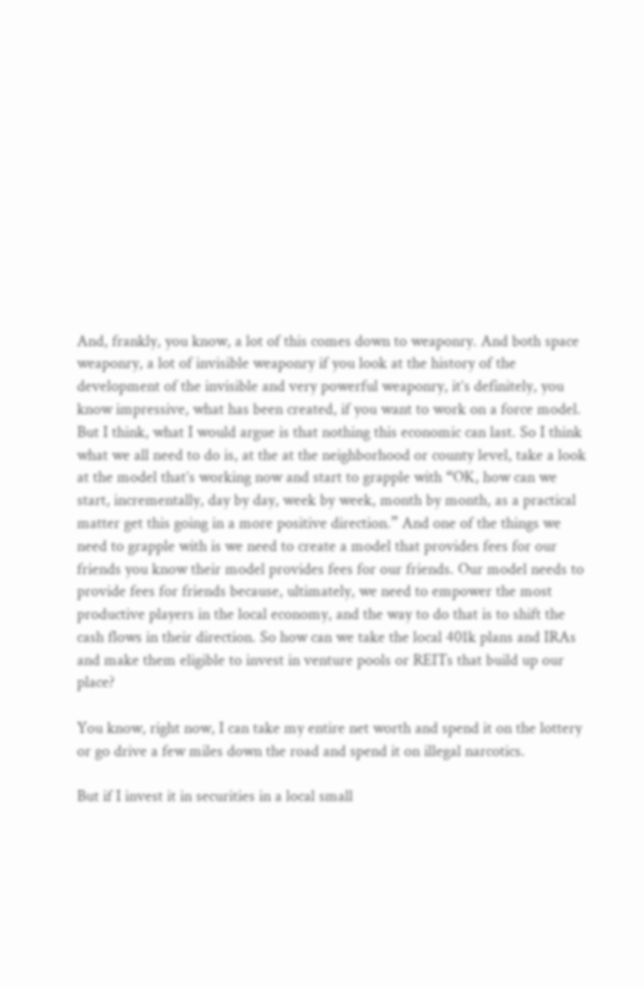And, frankly, you know, a lot of this comes down to weaponry. And both space weaponry, a lot of invisible weaponry if you look at the history of the development of the invisible and very powerful weaponry, it’s definitely, you know impressive, what has been created, if you want to work on a force model. But I think, what I would argue is that nothing this economic can last. So I think what we all need to do is, at the at the neighborhood or county level, take a look at the model that’s working now and start to grapple with “OK, how can we start, incrementally, day by day, week by week, month by month, as a practical matter get this going in a more positive direction.” And one of the things we need to grapple with is we need to create a model that provides fees for our friends you know their model provides fees for our friends. Our model needs to provide fees for friends because, ultimately, we need to empower the most productive players in the local economy, and the way to do that is to shift the cash flows in their direction. So how can we take the local 401k plans and IRAs and make them eligible to invest in venture pools or REITs that build up our place?

You know, right now, I can take my entire net worth and spend it on the lottery or go drive a few miles down the road and spend it on illegal narcotics.

But if I invest it in securities in a local small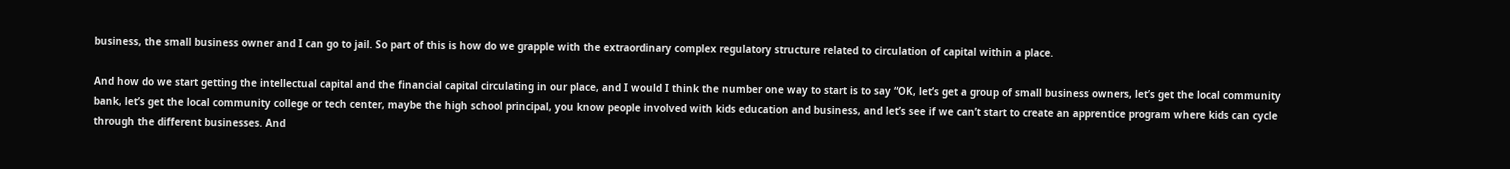business, the small business owner and I can go to jail. So part of this is how do we grapple with the extraordinary complex regulatory structure related to circulation of capital within a place.

And how do we start getting the intellectual capital and the financial capital circulating in our place, and I would I think the number one way to start is to say “OK, let’s get a group of small business owners, let’s get the local community bank, let’s get the local community college or tech center, maybe the high school principal, you know people involved with kids education and business, and let’s see if we can’t start to create an apprentice program where kids can cycle through the different businesses. And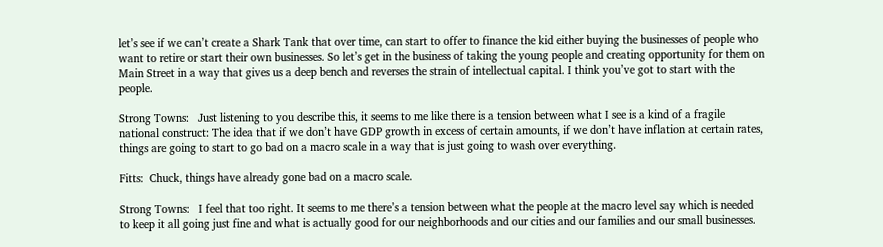let’s see if we can’t create a Shark Tank that over time, can start to offer to finance the kid either buying the businesses of people who want to retire or start their own businesses. So let’s get in the business of taking the young people and creating opportunity for them on Main Street in a way that gives us a deep bench and reverses the strain of intellectual capital. I think you’ve got to start with the people.

Strong Towns:   Just listening to you describe this, it seems to me like there is a tension between what I see is a kind of a fragile national construct: The idea that if we don’t have GDP growth in excess of certain amounts, if we don’t have inflation at certain rates, things are going to start to go bad on a macro scale in a way that is just going to wash over everything.

Fitts:  Chuck, things have already gone bad on a macro scale.

Strong Towns:   I feel that too right. It seems to me there’s a tension between what the people at the macro level say which is needed to keep it all going just fine and what is actually good for our neighborhoods and our cities and our families and our small businesses.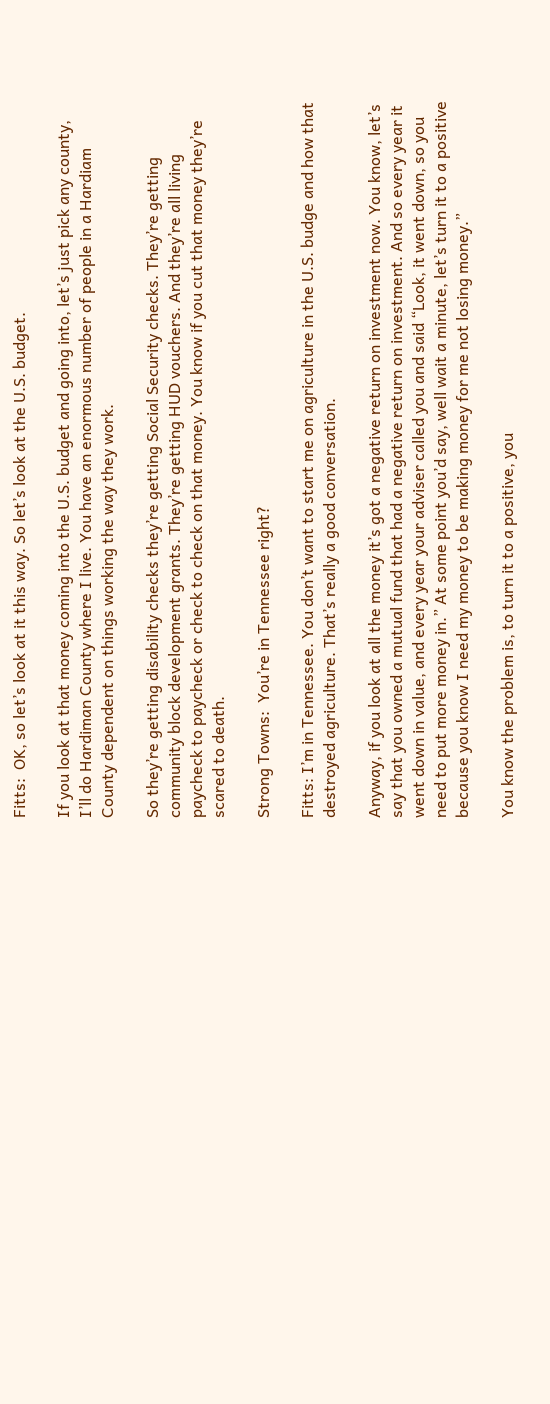Fitts:  OK, so let’s look at it this way. So let’s look at the U.S. budget.

If you look at that money coming into the U.S. budget and going into, let’s just pick any county, I’ll do Hardiman County where I live. You have an enormous number of people in a Hardiam County dependent on things working the way they work.

So they’re getting disability checks they’re getting Social Security checks. They’re getting community block development grants. They’re getting HUD vouchers. And they’re all living paycheck to paycheck or check to check on that money. You know if you cut that money they’re scared to death.

Strong Towns:  You’re in Tennessee right?

Fitts: I’m in Tennessee. You don’t want to start me on agriculture in the U.S. budge and how that destroyed agriculture. That’s really a good conversation.

Anyway, if you look at all the money it’s got a negative return on investment now. You know, let’s say that you owned a mutual fund that had a negative return on investment. And so every year it went down in value, and every year your adviser called you and said “Look, it went down, so you need to put more money in.” At some point you’d say, well wait a minute, let’s turn it to a positive because you know I need my money to be making money for me not losing money.”

You know the problem is, to turn it to a positive, you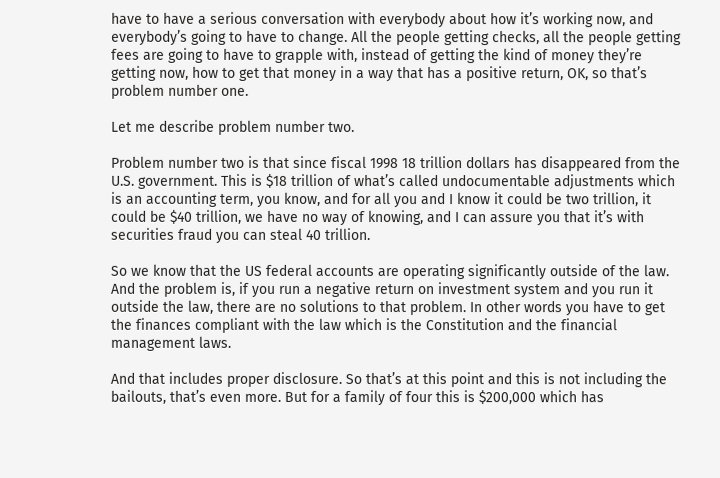have to have a serious conversation with everybody about how it’s working now, and everybody’s going to have to change. All the people getting checks, all the people getting fees are going to have to grapple with, instead of getting the kind of money they’re getting now, how to get that money in a way that has a positive return, OK, so that’s problem number one.

Let me describe problem number two.

Problem number two is that since fiscal 1998 18 trillion dollars has disappeared from the U.S. government. This is $18 trillion of what’s called undocumentable adjustments which is an accounting term, you know, and for all you and I know it could be two trillion, it could be $40 trillion, we have no way of knowing, and I can assure you that it’s with securities fraud you can steal 40 trillion.

So we know that the US federal accounts are operating significantly outside of the law. And the problem is, if you run a negative return on investment system and you run it outside the law, there are no solutions to that problem. In other words you have to get the finances compliant with the law which is the Constitution and the financial management laws.

And that includes proper disclosure. So that’s at this point and this is not including the bailouts, that’s even more. But for a family of four this is $200,000 which has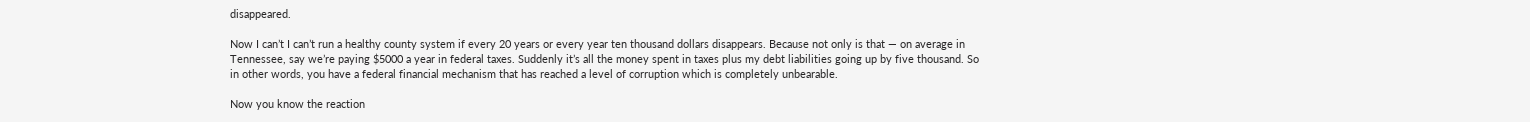disappeared.

Now I can’t I can’t run a healthy county system if every 20 years or every year ten thousand dollars disappears. Because not only is that — on average in Tennessee, say we’re paying $5000 a year in federal taxes. Suddenly it’s all the money spent in taxes plus my debt liabilities going up by five thousand. So in other words, you have a federal financial mechanism that has reached a level of corruption which is completely unbearable.

Now you know the reaction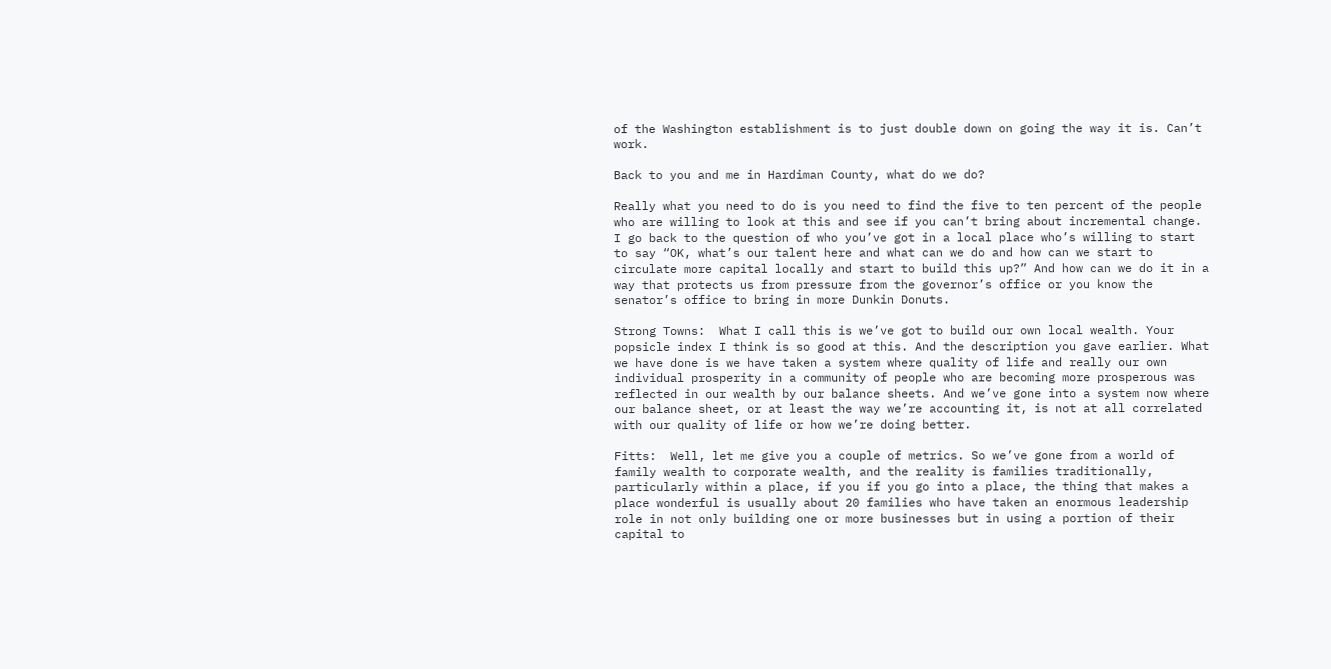of the Washington establishment is to just double down on going the way it is. Can’t work.

Back to you and me in Hardiman County, what do we do?

Really what you need to do is you need to find the five to ten percent of the people who are willing to look at this and see if you can’t bring about incremental change. I go back to the question of who you’ve got in a local place who’s willing to start to say “OK, what’s our talent here and what can we do and how can we start to circulate more capital locally and start to build this up?” And how can we do it in a way that protects us from pressure from the governor’s office or you know the senator’s office to bring in more Dunkin Donuts.

Strong Towns:  What I call this is we’ve got to build our own local wealth. Your popsicle index I think is so good at this. And the description you gave earlier. What we have done is we have taken a system where quality of life and really our own individual prosperity in a community of people who are becoming more prosperous was reflected in our wealth by our balance sheets. And we’ve gone into a system now where our balance sheet, or at least the way we’re accounting it, is not at all correlated with our quality of life or how we’re doing better.

Fitts:  Well, let me give you a couple of metrics. So we’ve gone from a world of family wealth to corporate wealth, and the reality is families traditionally, particularly within a place, if you if you go into a place, the thing that makes a place wonderful is usually about 20 families who have taken an enormous leadership role in not only building one or more businesses but in using a portion of their capital to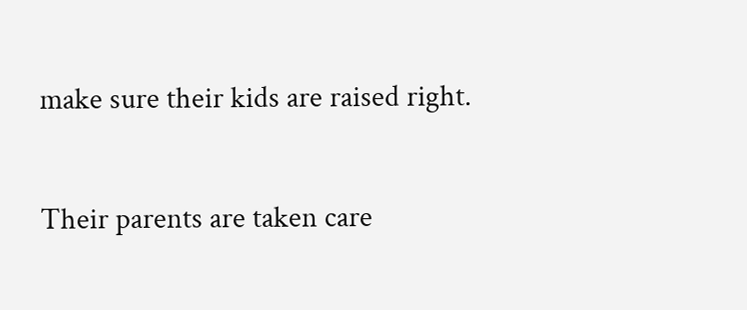make sure their kids are raised right.

Their parents are taken care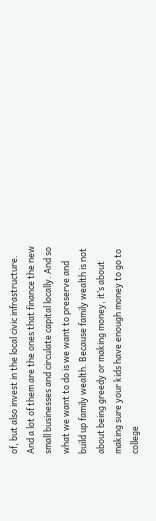of, but also invest in the local civic infrastructure. And a lot of them are the ones that finance the new small businesses and circulate capital locally. And so what we want to do is we want to preserve and build up family wealth. Because family wealth is not about being greedy or making money, it’s about making sure your kids have enough money to go to college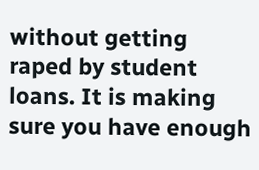without getting raped by student loans. It is making sure you have enough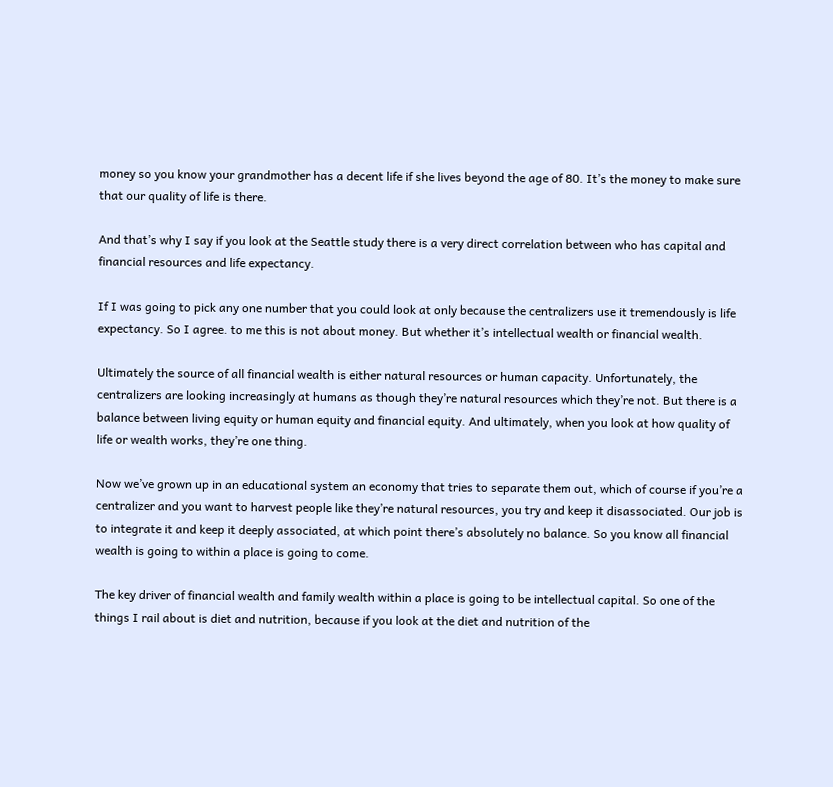money so you know your grandmother has a decent life if she lives beyond the age of 80. It’s the money to make sure that our quality of life is there.

And that’s why I say if you look at the Seattle study there is a very direct correlation between who has capital and financial resources and life expectancy.

If I was going to pick any one number that you could look at only because the centralizers use it tremendously is life expectancy. So I agree. to me this is not about money. But whether it’s intellectual wealth or financial wealth.

Ultimately the source of all financial wealth is either natural resources or human capacity. Unfortunately, the centralizers are looking increasingly at humans as though they’re natural resources which they’re not. But there is a balance between living equity or human equity and financial equity. And ultimately, when you look at how quality of life or wealth works, they’re one thing.

Now we’ve grown up in an educational system an economy that tries to separate them out, which of course if you’re a centralizer and you want to harvest people like they’re natural resources, you try and keep it disassociated. Our job is to integrate it and keep it deeply associated, at which point there’s absolutely no balance. So you know all financial wealth is going to within a place is going to come.

The key driver of financial wealth and family wealth within a place is going to be intellectual capital. So one of the things I rail about is diet and nutrition, because if you look at the diet and nutrition of the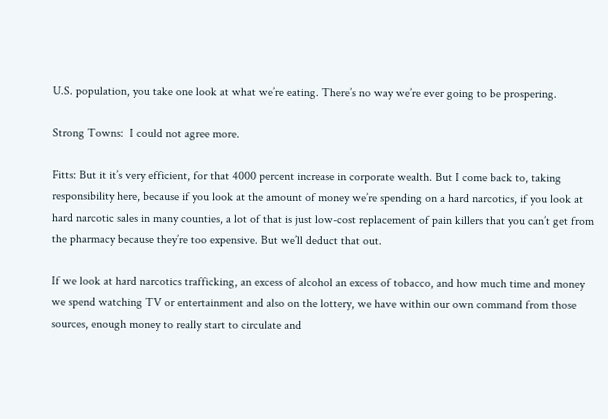U.S. population, you take one look at what we’re eating. There’s no way we’re ever going to be prospering.

Strong Towns:  I could not agree more.

Fitts: But it it’s very efficient, for that 4000 percent increase in corporate wealth. But I come back to, taking responsibility here, because if you look at the amount of money we’re spending on a hard narcotics, if you look at hard narcotic sales in many counties, a lot of that is just low-cost replacement of pain killers that you can’t get from the pharmacy because they’re too expensive. But we’ll deduct that out.

If we look at hard narcotics trafficking, an excess of alcohol an excess of tobacco, and how much time and money we spend watching TV or entertainment and also on the lottery, we have within our own command from those sources, enough money to really start to circulate and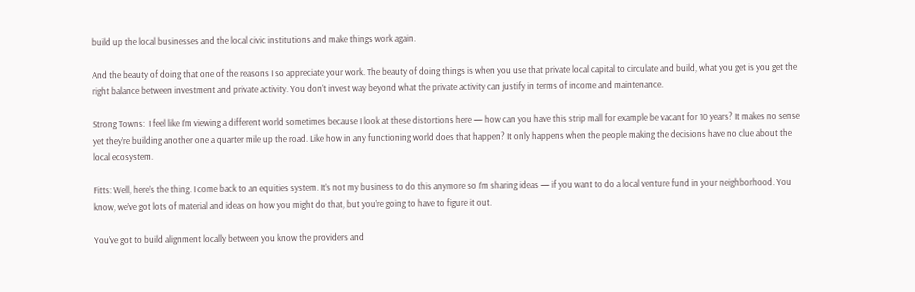build up the local businesses and the local civic institutions and make things work again.

And the beauty of doing that one of the reasons I so appreciate your work. The beauty of doing things is when you use that private local capital to circulate and build, what you get is you get the right balance between investment and private activity. You don’t invest way beyond what the private activity can justify in terms of income and maintenance.

Strong Towns:  I feel like I’m viewing a different world sometimes because I look at these distortions here — how can you have this strip mall for example be vacant for 10 years? It makes no sense yet they’re building another one a quarter mile up the road. Like how in any functioning world does that happen? It only happens when the people making the decisions have no clue about the local ecosystem.

Fitts: Well, here’s the thing. I come back to an equities system. It’s not my business to do this anymore so I’m sharing ideas — if you want to do a local venture fund in your neighborhood. You know, we’ve got lots of material and ideas on how you might do that, but you’re going to have to figure it out.

You’ve got to build alignment locally between you know the providers and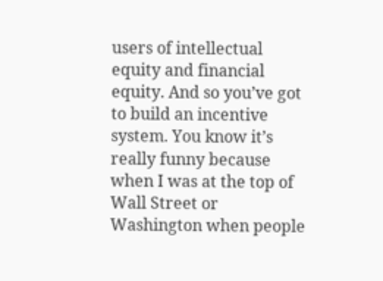users of intellectual equity and financial equity. And so you’ve got to build an incentive system. You know it’s really funny because when I was at the top of Wall Street or Washington when people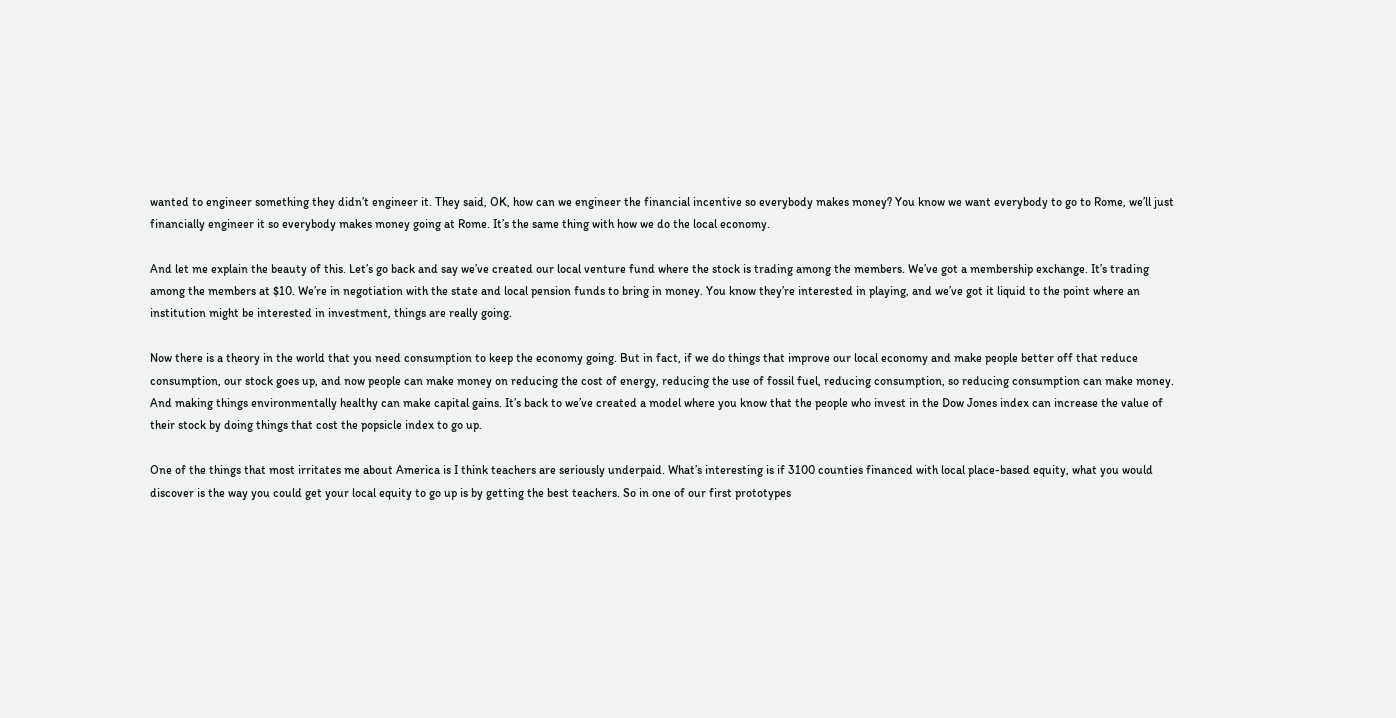wanted to engineer something they didn’t engineer it. They said, OK, how can we engineer the financial incentive so everybody makes money? You know we want everybody to go to Rome, we’ll just financially engineer it so everybody makes money going at Rome. It’s the same thing with how we do the local economy.

And let me explain the beauty of this. Let’s go back and say we’ve created our local venture fund where the stock is trading among the members. We’ve got a membership exchange. It’s trading among the members at $10. We’re in negotiation with the state and local pension funds to bring in money. You know they’re interested in playing, and we’ve got it liquid to the point where an institution might be interested in investment, things are really going.

Now there is a theory in the world that you need consumption to keep the economy going. But in fact, if we do things that improve our local economy and make people better off that reduce consumption, our stock goes up, and now people can make money on reducing the cost of energy, reducing the use of fossil fuel, reducing consumption, so reducing consumption can make money. And making things environmentally healthy can make capital gains. It’s back to we’ve created a model where you know that the people who invest in the Dow Jones index can increase the value of their stock by doing things that cost the popsicle index to go up.

One of the things that most irritates me about America is I think teachers are seriously underpaid. What’s interesting is if 3100 counties financed with local place-based equity, what you would discover is the way you could get your local equity to go up is by getting the best teachers. So in one of our first prototypes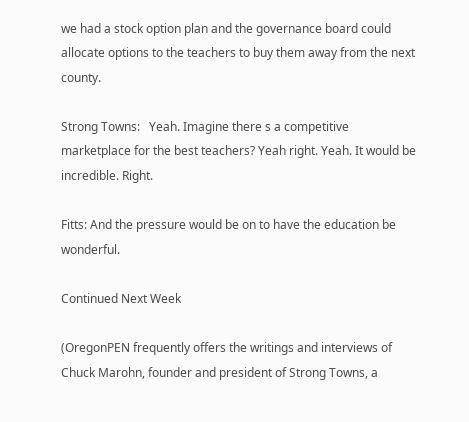we had a stock option plan and the governance board could allocate options to the teachers to buy them away from the next county.

Strong Towns:   Yeah. Imagine there s a competitive marketplace for the best teachers? Yeah right. Yeah. It would be incredible. Right.

Fitts: And the pressure would be on to have the education be wonderful.

Continued Next Week

(OregonPEN frequently offers the writings and interviews of Chuck Marohn, founder and president of Strong Towns, a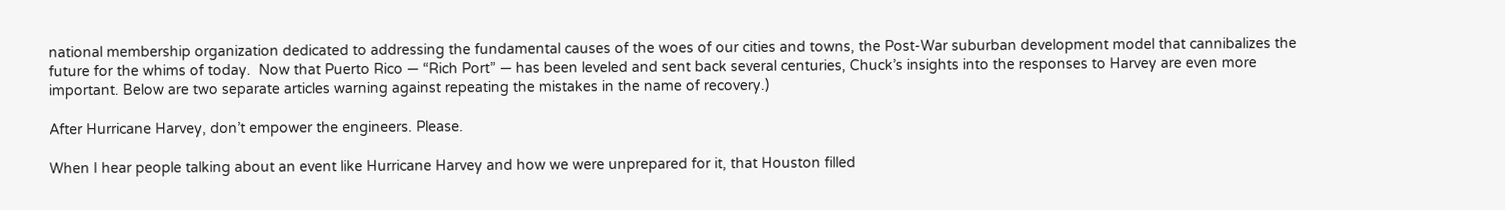national membership organization dedicated to addressing the fundamental causes of the woes of our cities and towns, the Post-War suburban development model that cannibalizes the future for the whims of today.  Now that Puerto Rico — “Rich Port” — has been leveled and sent back several centuries, Chuck’s insights into the responses to Harvey are even more important. Below are two separate articles warning against repeating the mistakes in the name of recovery.)

After Hurricane Harvey, don’t empower the engineers. Please.

When I hear people talking about an event like Hurricane Harvey and how we were unprepared for it, that Houston filled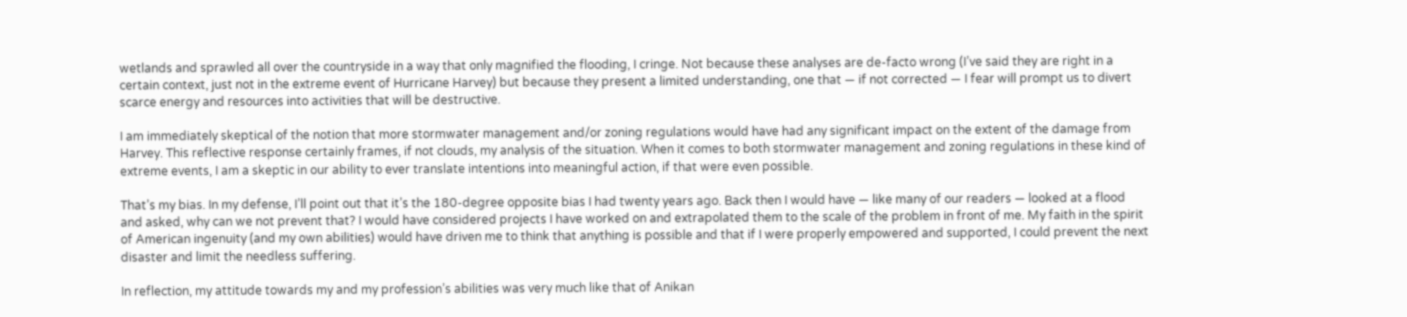wetlands and sprawled all over the countryside in a way that only magnified the flooding, I cringe. Not because these analyses are de-facto wrong (I’ve said they are right in a certain context, just not in the extreme event of Hurricane Harvey) but because they present a limited understanding, one that — if not corrected — I fear will prompt us to divert scarce energy and resources into activities that will be destructive.

I am immediately skeptical of the notion that more stormwater management and/or zoning regulations would have had any significant impact on the extent of the damage from Harvey. This reflective response certainly frames, if not clouds, my analysis of the situation. When it comes to both stormwater management and zoning regulations in these kind of extreme events, I am a skeptic in our ability to ever translate intentions into meaningful action, if that were even possible.

That’s my bias. In my defense, I’ll point out that it’s the 180-degree opposite bias I had twenty years ago. Back then I would have — like many of our readers — looked at a flood and asked, why can we not prevent that? I would have considered projects I have worked on and extrapolated them to the scale of the problem in front of me. My faith in the spirit of American ingenuity (and my own abilities) would have driven me to think that anything is possible and that if I were properly empowered and supported, I could prevent the next disaster and limit the needless suffering.

In reflection, my attitude towards my and my profession’s abilities was very much like that of Anikan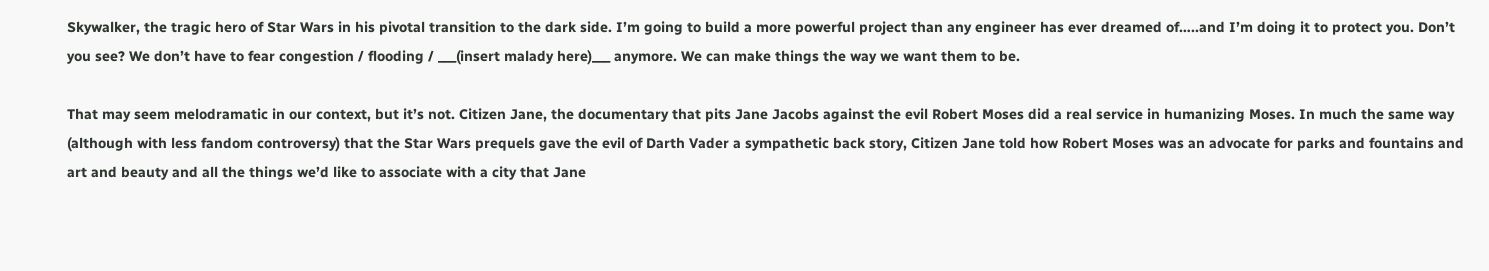Skywalker, the tragic hero of Star Wars in his pivotal transition to the dark side. I’m going to build a more powerful project than any engineer has ever dreamed of…..and I’m doing it to protect you. Don’t you see? We don’t have to fear congestion / flooding / ___(insert malady here)___ anymore. We can make things the way we want them to be.

That may seem melodramatic in our context, but it’s not. Citizen Jane, the documentary that pits Jane Jacobs against the evil Robert Moses did a real service in humanizing Moses. In much the same way (although with less fandom controversy) that the Star Wars prequels gave the evil of Darth Vader a sympathetic back story, Citizen Jane told how Robert Moses was an advocate for parks and fountains and art and beauty and all the things we’d like to associate with a city that Jane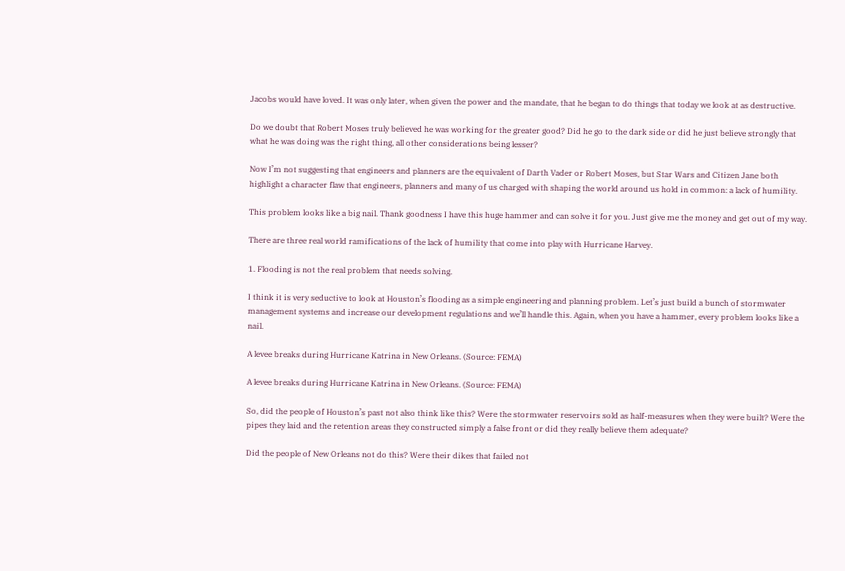Jacobs would have loved. It was only later, when given the power and the mandate, that he began to do things that today we look at as destructive.

Do we doubt that Robert Moses truly believed he was working for the greater good? Did he go to the dark side or did he just believe strongly that what he was doing was the right thing, all other considerations being lesser?

Now I’m not suggesting that engineers and planners are the equivalent of Darth Vader or Robert Moses, but Star Wars and Citizen Jane both highlight a character flaw that engineers, planners and many of us charged with shaping the world around us hold in common: a lack of humility.

This problem looks like a big nail. Thank goodness I have this huge hammer and can solve it for you. Just give me the money and get out of my way.

There are three real world ramifications of the lack of humility that come into play with Hurricane Harvey.

1. Flooding is not the real problem that needs solving.

I think it is very seductive to look at Houston’s flooding as a simple engineering and planning problem. Let’s just build a bunch of stormwater management systems and increase our development regulations and we’ll handle this. Again, when you have a hammer, every problem looks like a nail.

A levee breaks during Hurricane Katrina in New Orleans. (Source: FEMA)

A levee breaks during Hurricane Katrina in New Orleans. (Source: FEMA)

So, did the people of Houston’s past not also think like this? Were the stormwater reservoirs sold as half-measures when they were built? Were the pipes they laid and the retention areas they constructed simply a false front or did they really believe them adequate?

Did the people of New Orleans not do this? Were their dikes that failed not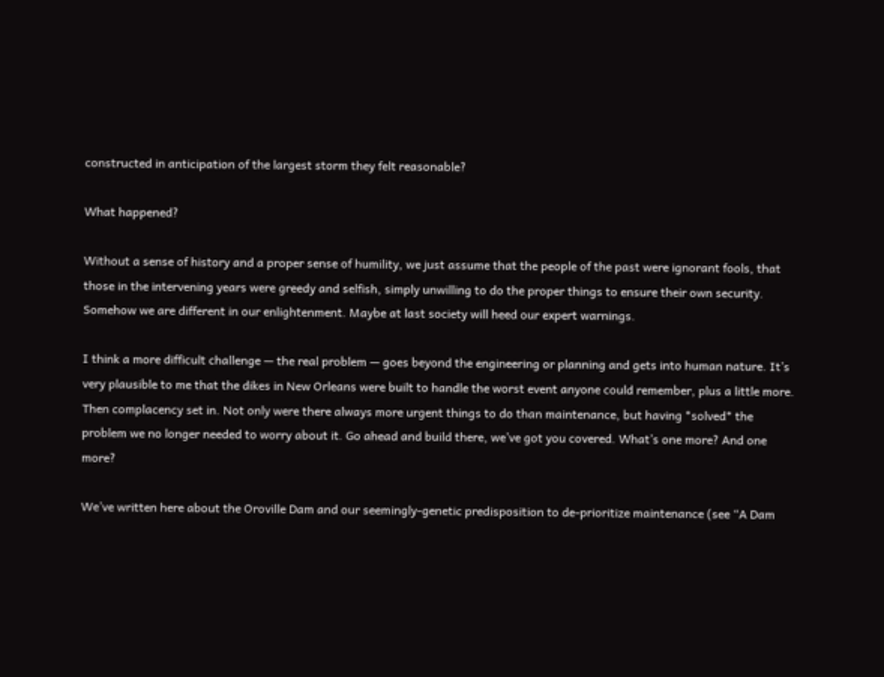constructed in anticipation of the largest storm they felt reasonable?

What happened?

Without a sense of history and a proper sense of humility, we just assume that the people of the past were ignorant fools, that those in the intervening years were greedy and selfish, simply unwilling to do the proper things to ensure their own security. Somehow we are different in our enlightenment. Maybe at last society will heed our expert warnings.

I think a more difficult challenge — the real problem — goes beyond the engineering or planning and gets into human nature. It’s very plausible to me that the dikes in New Orleans were built to handle the worst event anyone could remember, plus a little more. Then complacency set in. Not only were there always more urgent things to do than maintenance, but having *solved* the problem we no longer needed to worry about it. Go ahead and build there, we’ve got you covered. What’s one more? And one more?

We’ve written here about the Oroville Dam and our seemingly-genetic predisposition to de-prioritize maintenance (see “A Dam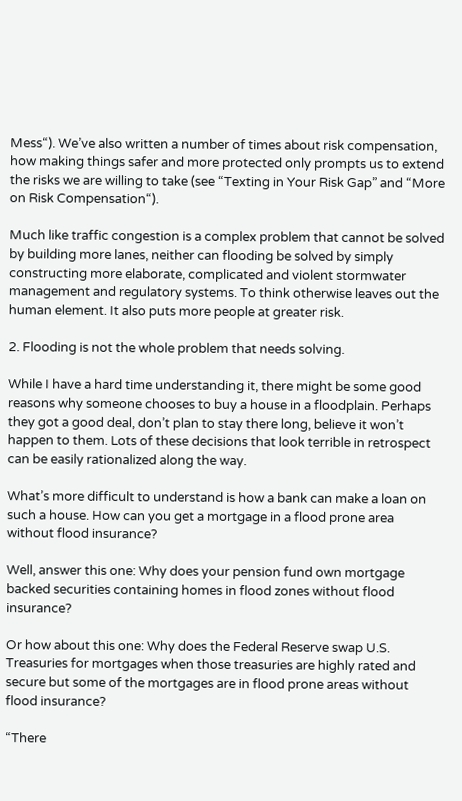Mess“). We’ve also written a number of times about risk compensation, how making things safer and more protected only prompts us to extend the risks we are willing to take (see “Texting in Your Risk Gap” and “More on Risk Compensation“).

Much like traffic congestion is a complex problem that cannot be solved by building more lanes, neither can flooding be solved by simply constructing more elaborate, complicated and violent stormwater management and regulatory systems. To think otherwise leaves out the human element. It also puts more people at greater risk.

2. Flooding is not the whole problem that needs solving.

While I have a hard time understanding it, there might be some good reasons why someone chooses to buy a house in a floodplain. Perhaps they got a good deal, don’t plan to stay there long, believe it won’t happen to them. Lots of these decisions that look terrible in retrospect can be easily rationalized along the way.

What’s more difficult to understand is how a bank can make a loan on such a house. How can you get a mortgage in a flood prone area without flood insurance?

Well, answer this one: Why does your pension fund own mortgage backed securities containing homes in flood zones without flood insurance?

Or how about this one: Why does the Federal Reserve swap U.S. Treasuries for mortgages when those treasuries are highly rated and secure but some of the mortgages are in flood prone areas without flood insurance?

“There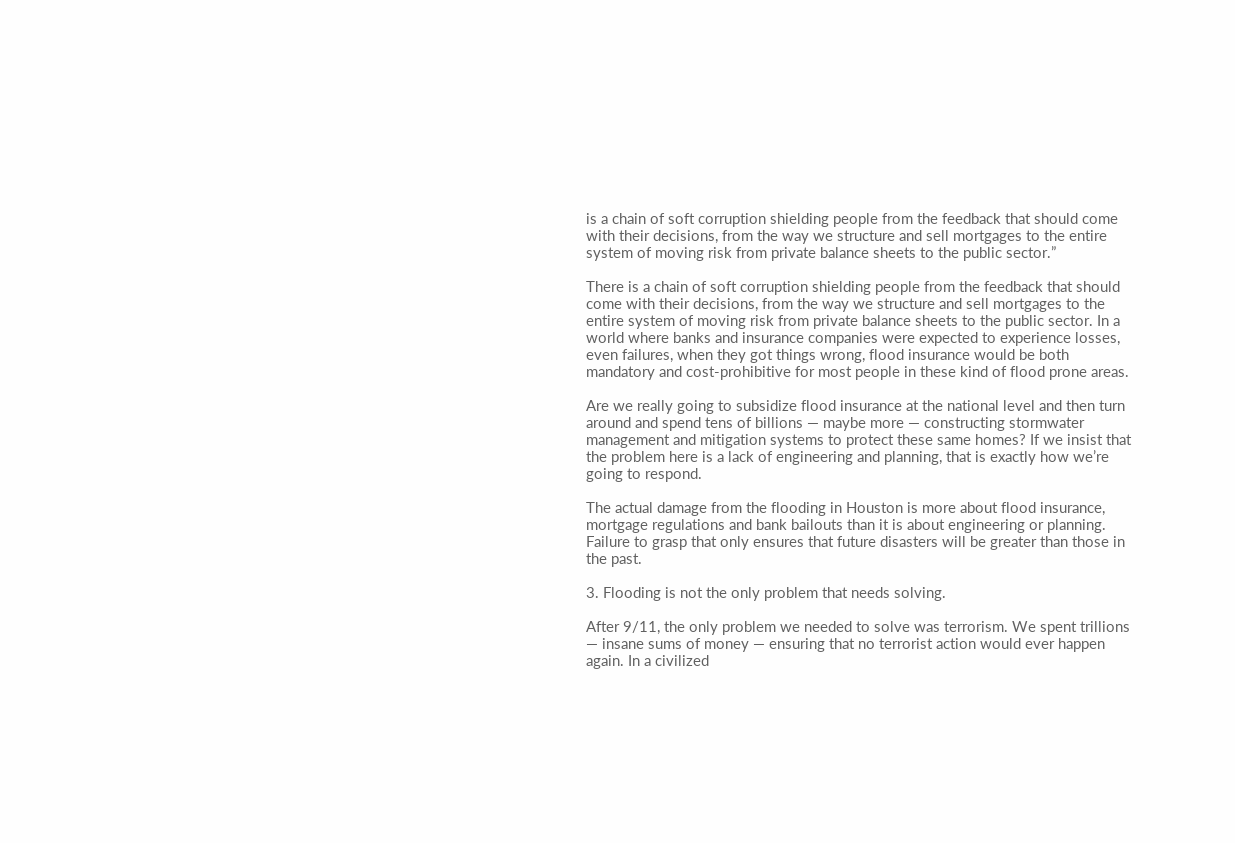is a chain of soft corruption shielding people from the feedback that should come with their decisions, from the way we structure and sell mortgages to the entire system of moving risk from private balance sheets to the public sector.”

There is a chain of soft corruption shielding people from the feedback that should come with their decisions, from the way we structure and sell mortgages to the entire system of moving risk from private balance sheets to the public sector. In a world where banks and insurance companies were expected to experience losses, even failures, when they got things wrong, flood insurance would be both mandatory and cost-prohibitive for most people in these kind of flood prone areas.

Are we really going to subsidize flood insurance at the national level and then turn around and spend tens of billions — maybe more — constructing stormwater management and mitigation systems to protect these same homes? If we insist that the problem here is a lack of engineering and planning, that is exactly how we’re going to respond.

The actual damage from the flooding in Houston is more about flood insurance, mortgage regulations and bank bailouts than it is about engineering or planning. Failure to grasp that only ensures that future disasters will be greater than those in the past.

3. Flooding is not the only problem that needs solving.

After 9/11, the only problem we needed to solve was terrorism. We spent trillions — insane sums of money — ensuring that no terrorist action would ever happen again. In a civilized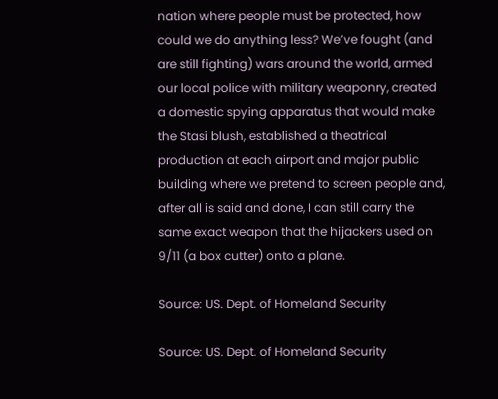nation where people must be protected, how could we do anything less? We’ve fought (and are still fighting) wars around the world, armed our local police with military weaponry, created a domestic spying apparatus that would make the Stasi blush, established a theatrical production at each airport and major public building where we pretend to screen people and, after all is said and done, I can still carry the same exact weapon that the hijackers used on 9/11 (a box cutter) onto a plane.

Source: US. Dept. of Homeland Security

Source: US. Dept. of Homeland Security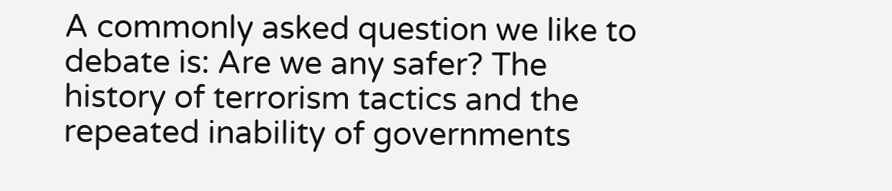A commonly asked question we like to debate is: Are we any safer? The history of terrorism tactics and the repeated inability of governments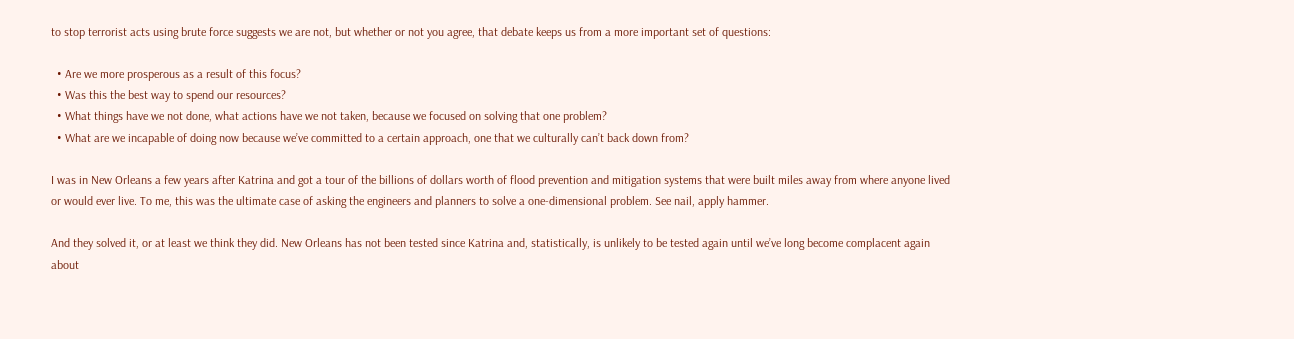to stop terrorist acts using brute force suggests we are not, but whether or not you agree, that debate keeps us from a more important set of questions:

  • Are we more prosperous as a result of this focus?
  • Was this the best way to spend our resources?
  • What things have we not done, what actions have we not taken, because we focused on solving that one problem?
  • What are we incapable of doing now because we’ve committed to a certain approach, one that we culturally can’t back down from?

I was in New Orleans a few years after Katrina and got a tour of the billions of dollars worth of flood prevention and mitigation systems that were built miles away from where anyone lived or would ever live. To me, this was the ultimate case of asking the engineers and planners to solve a one-dimensional problem. See nail, apply hammer.

And they solved it, or at least we think they did. New Orleans has not been tested since Katrina and, statistically, is unlikely to be tested again until we’ve long become complacent again about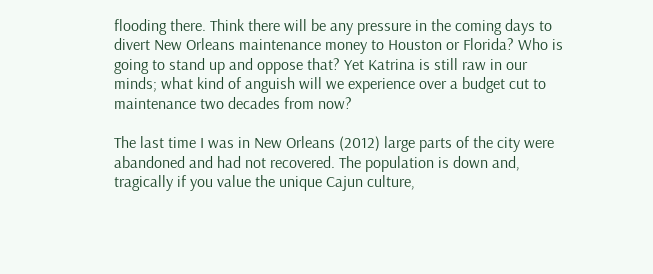flooding there. Think there will be any pressure in the coming days to divert New Orleans maintenance money to Houston or Florida? Who is going to stand up and oppose that? Yet Katrina is still raw in our minds; what kind of anguish will we experience over a budget cut to maintenance two decades from now?

The last time I was in New Orleans (2012) large parts of the city were abandoned and had not recovered. The population is down and, tragically if you value the unique Cajun culture,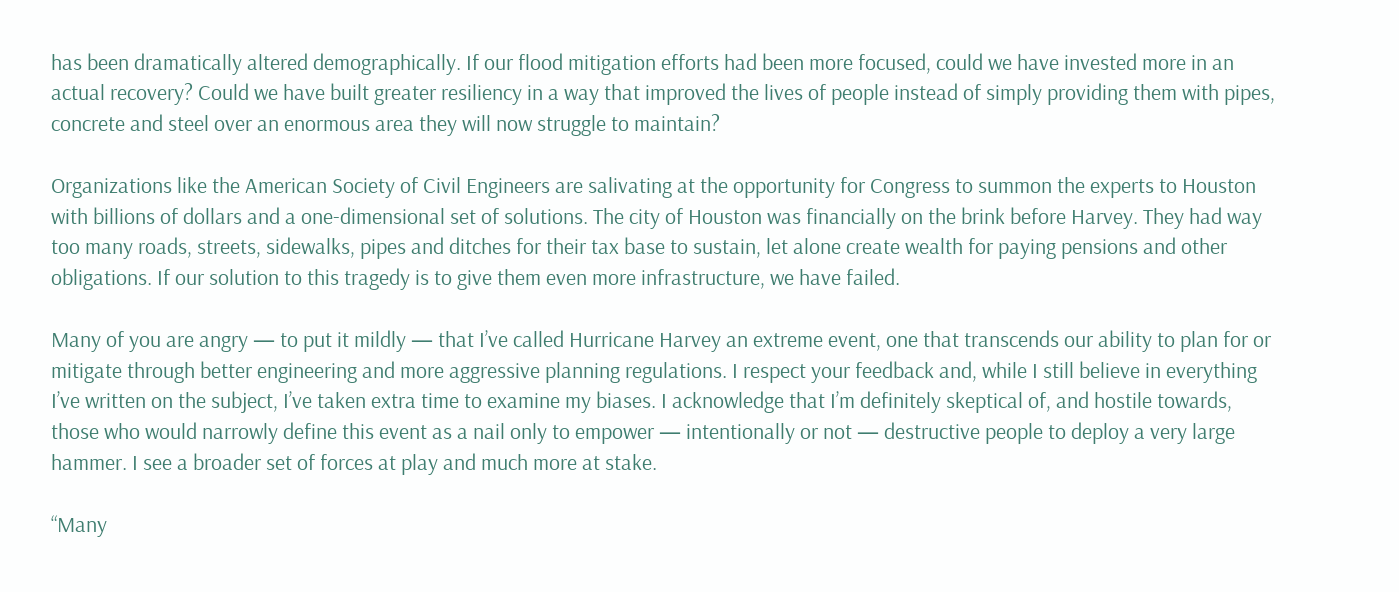has been dramatically altered demographically. If our flood mitigation efforts had been more focused, could we have invested more in an actual recovery? Could we have built greater resiliency in a way that improved the lives of people instead of simply providing them with pipes, concrete and steel over an enormous area they will now struggle to maintain?

Organizations like the American Society of Civil Engineers are salivating at the opportunity for Congress to summon the experts to Houston with billions of dollars and a one-dimensional set of solutions. The city of Houston was financially on the brink before Harvey. They had way too many roads, streets, sidewalks, pipes and ditches for their tax base to sustain, let alone create wealth for paying pensions and other obligations. If our solution to this tragedy is to give them even more infrastructure, we have failed.

Many of you are angry — to put it mildly — that I’ve called Hurricane Harvey an extreme event, one that transcends our ability to plan for or mitigate through better engineering and more aggressive planning regulations. I respect your feedback and, while I still believe in everything I’ve written on the subject, I’ve taken extra time to examine my biases. I acknowledge that I’m definitely skeptical of, and hostile towards, those who would narrowly define this event as a nail only to empower — intentionally or not — destructive people to deploy a very large hammer. I see a broader set of forces at play and much more at stake.

“Many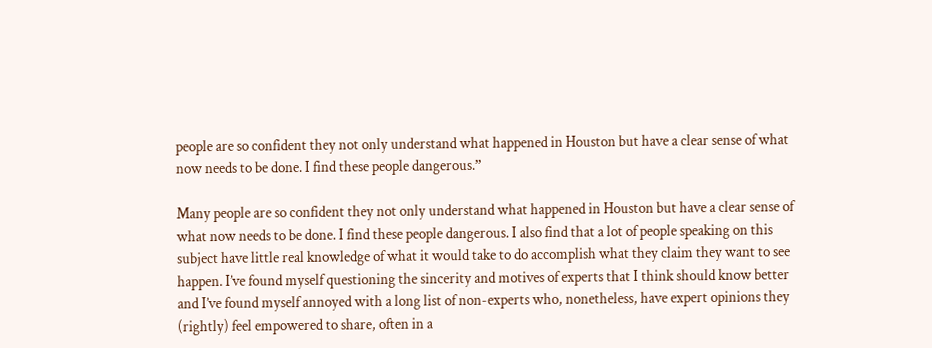people are so confident they not only understand what happened in Houston but have a clear sense of what now needs to be done. I find these people dangerous.”

Many people are so confident they not only understand what happened in Houston but have a clear sense of what now needs to be done. I find these people dangerous. I also find that a lot of people speaking on this subject have little real knowledge of what it would take to do accomplish what they claim they want to see happen. I’ve found myself questioning the sincerity and motives of experts that I think should know better and I’ve found myself annoyed with a long list of non-experts who, nonetheless, have expert opinions they (rightly) feel empowered to share, often in a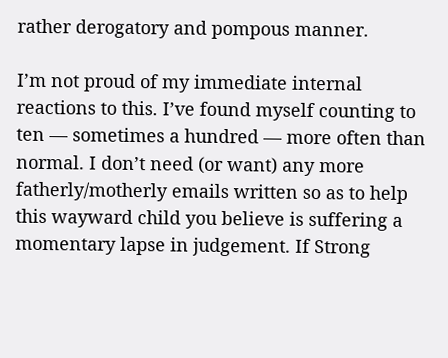rather derogatory and pompous manner.

I’m not proud of my immediate internal reactions to this. I’ve found myself counting to ten — sometimes a hundred — more often than normal. I don’t need (or want) any more fatherly/motherly emails written so as to help this wayward child you believe is suffering a momentary lapse in judgement. If Strong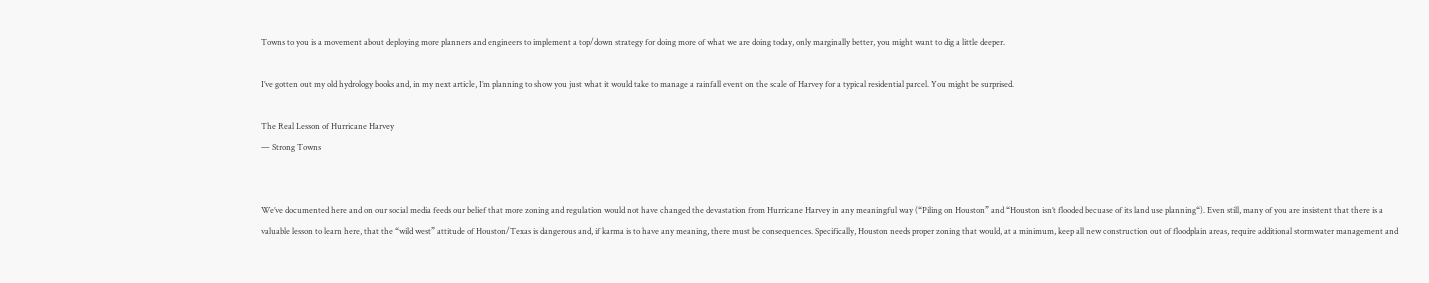Towns to you is a movement about deploying more planners and engineers to implement a top/down strategy for doing more of what we are doing today, only marginally better, you might want to dig a little deeper.

I’ve gotten out my old hydrology books and, in my next article, I’m planning to show you just what it would take to manage a rainfall event on the scale of Harvey for a typical residential parcel. You might be surprised.

The Real Lesson of Hurricane Harvey
— Strong Towns


We’ve documented here and on our social media feeds our belief that more zoning and regulation would not have changed the devastation from Hurricane Harvey in any meaningful way (“Piling on Houston” and “Houston isn’t flooded becuase of its land use planning“). Even still, many of you are insistent that there is a valuable lesson to learn here, that the “wild west” attitude of Houston/Texas is dangerous and, if karma is to have any meaning, there must be consequences. Specifically, Houston needs proper zoning that would, at a minimum, keep all new construction out of floodplain areas, require additional stormwater management and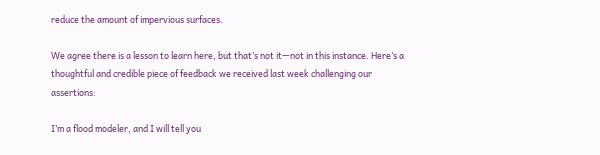reduce the amount of impervious surfaces.

We agree there is a lesson to learn here, but that’s not it—not in this instance. Here’s a thoughtful and credible piece of feedback we received last week challenging our assertions:

I’m a flood modeler, and I will tell you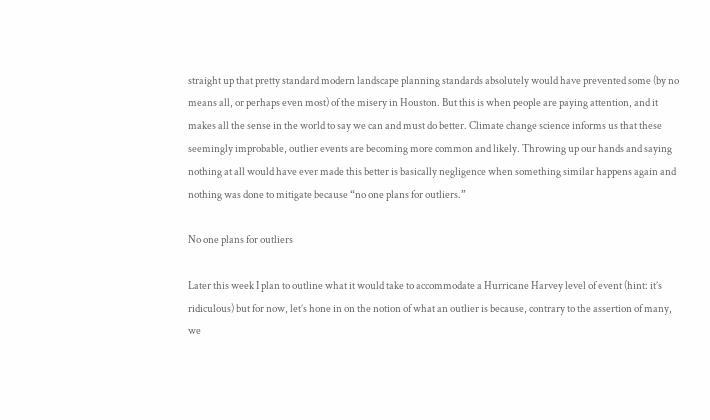straight up that pretty standard modern landscape planning standards absolutely would have prevented some (by no means all, or perhaps even most) of the misery in Houston. But this is when people are paying attention, and it makes all the sense in the world to say we can and must do better. Climate change science informs us that these seemingly improbable, outlier events are becoming more common and likely. Throwing up our hands and saying nothing at all would have ever made this better is basically negligence when something similar happens again and nothing was done to mitigate because “no one plans for outliers.”

No one plans for outliers

Later this week I plan to outline what it would take to accommodate a Hurricane Harvey level of event (hint: it’s ridiculous) but for now, let’s hone in on the notion of what an outlier is because, contrary to the assertion of many, we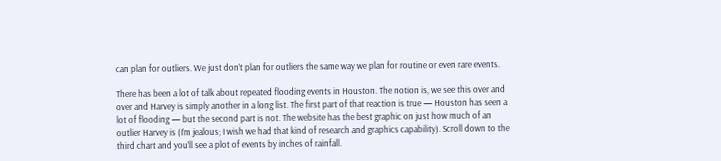can plan for outliers. We just don’t plan for outliers the same way we plan for routine or even rare events.

There has been a lot of talk about repeated flooding events in Houston. The notion is, we see this over and over and Harvey is simply another in a long list. The first part of that reaction is true — Houston has seen a lot of flooding — but the second part is not. The website has the best graphic on just how much of an outlier Harvey is (I’m jealous; I wish we had that kind of research and graphics capability). Scroll down to the third chart and you’ll see a plot of events by inches of rainfall.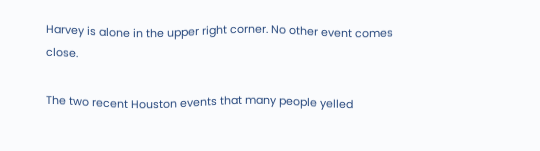Harvey is alone in the upper right corner. No other event comes close.

The two recent Houston events that many people yelled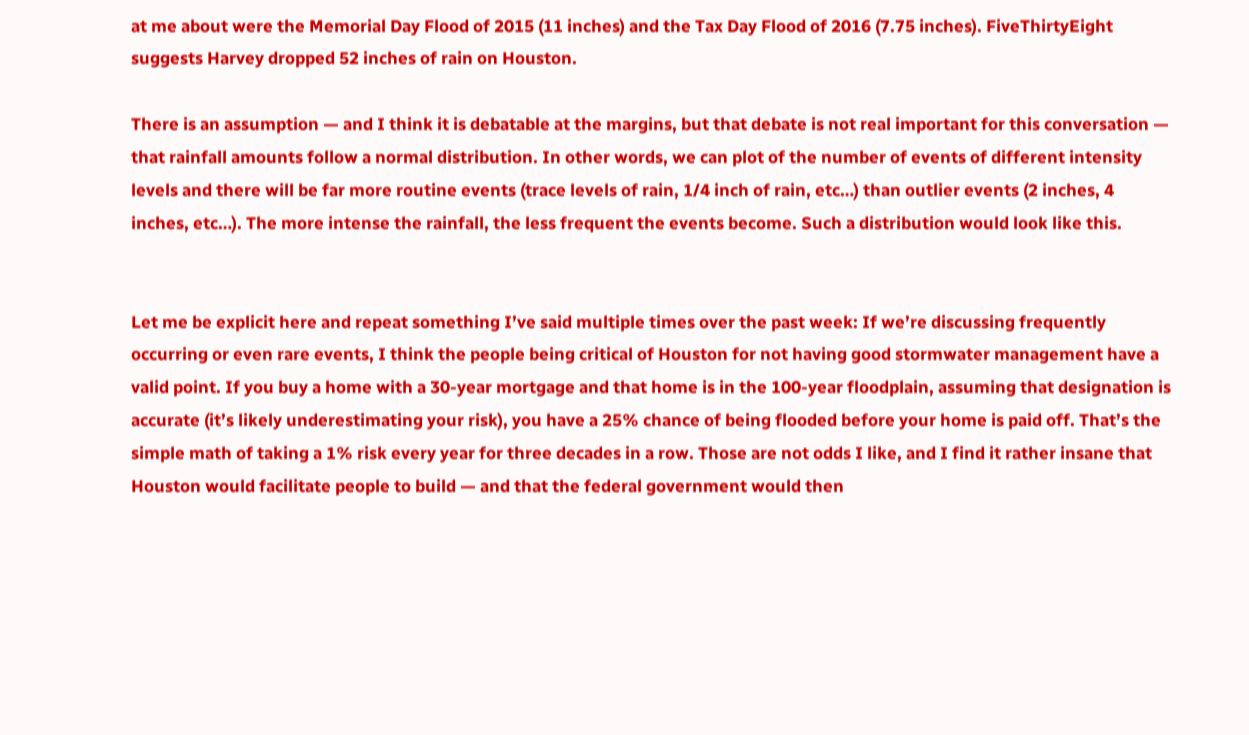at me about were the Memorial Day Flood of 2015 (11 inches) and the Tax Day Flood of 2016 (7.75 inches). FiveThirtyEight suggests Harvey dropped 52 inches of rain on Houston.

There is an assumption — and I think it is debatable at the margins, but that debate is not real important for this conversation — that rainfall amounts follow a normal distribution. In other words, we can plot of the number of events of different intensity levels and there will be far more routine events (trace levels of rain, 1/4 inch of rain, etc…) than outlier events (2 inches, 4 inches, etc…). The more intense the rainfall, the less frequent the events become. Such a distribution would look like this.


Let me be explicit here and repeat something I’ve said multiple times over the past week: If we’re discussing frequently occurring or even rare events, I think the people being critical of Houston for not having good stormwater management have a valid point. If you buy a home with a 30-year mortgage and that home is in the 100-year floodplain, assuming that designation is accurate (it’s likely underestimating your risk), you have a 25% chance of being flooded before your home is paid off. That’s the simple math of taking a 1% risk every year for three decades in a row. Those are not odds I like, and I find it rather insane that Houston would facilitate people to build — and that the federal government would then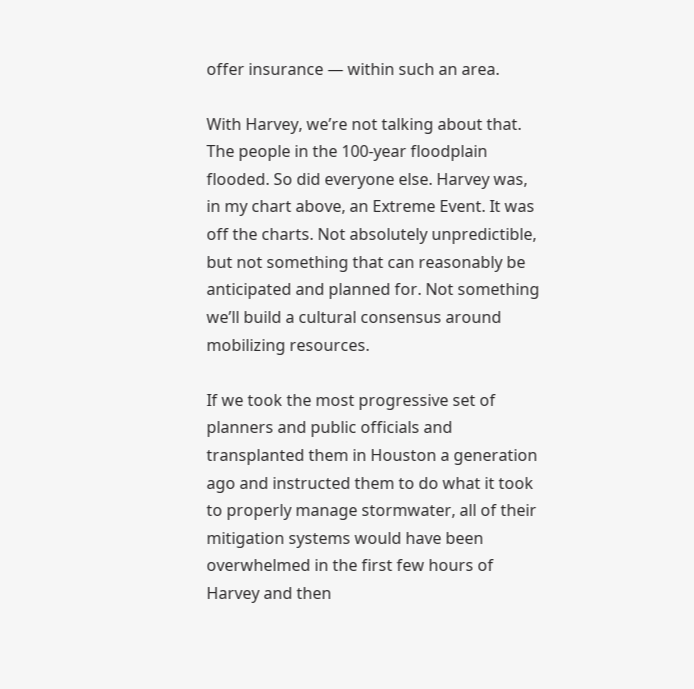offer insurance — within such an area.

With Harvey, we’re not talking about that. The people in the 100-year floodplain flooded. So did everyone else. Harvey was, in my chart above, an Extreme Event. It was off the charts. Not absolutely unpredictible, but not something that can reasonably be anticipated and planned for. Not something we’ll build a cultural consensus around mobilizing resources.

If we took the most progressive set of planners and public officials and transplanted them in Houston a generation ago and instructed them to do what it took to properly manage stormwater, all of their mitigation systems would have been overwhelmed in the first few hours of Harvey and then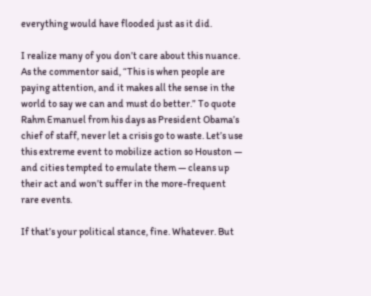everything would have flooded just as it did.

I realize many of you don’t care about this nuance. As the commentor said, “This is when people are paying attention, and it makes all the sense in the world to say we can and must do better.” To quote Rahm Emanuel from his days as President Obama’s chief of staff, never let a crisis go to waste. Let’s use this extreme event to mobilize action so Houston — and cities tempted to emulate them — cleans up their act and won’t suffer in the more-frequent rare events.

If that’s your political stance, fine. Whatever. But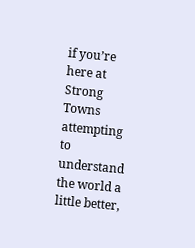if you’re here at Strong Towns attempting to understand the world a little better,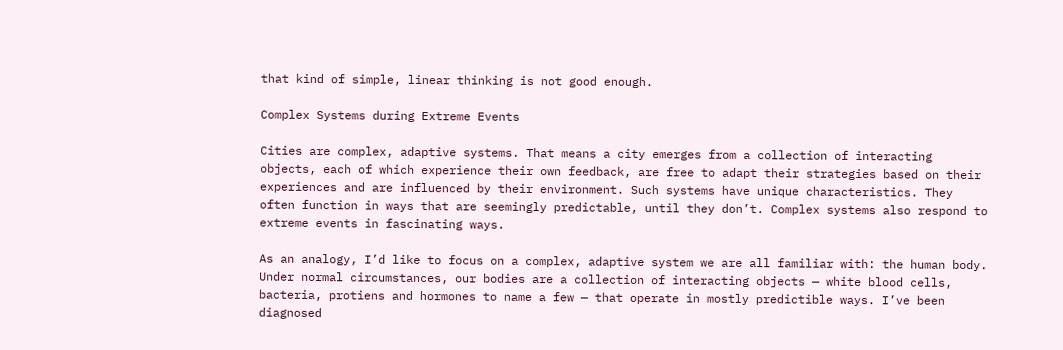that kind of simple, linear thinking is not good enough.

Complex Systems during Extreme Events

Cities are complex, adaptive systems. That means a city emerges from a collection of interacting objects, each of which experience their own feedback, are free to adapt their strategies based on their experiences and are influenced by their environment. Such systems have unique characteristics. They often function in ways that are seemingly predictable, until they don’t. Complex systems also respond to extreme events in fascinating ways.

As an analogy, I’d like to focus on a complex, adaptive system we are all familiar with: the human body. Under normal circumstances, our bodies are a collection of interacting objects — white blood cells, bacteria, protiens and hormones to name a few — that operate in mostly predictible ways. I’ve been diagnosed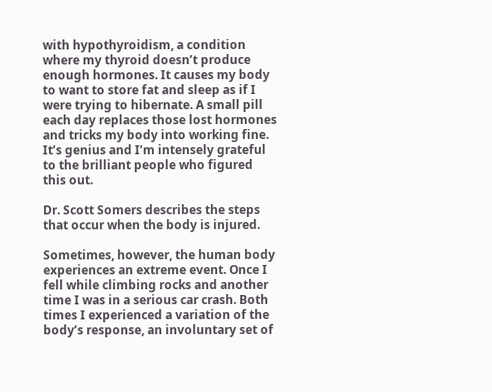with hypothyroidism, a condition where my thyroid doesn’t produce enough hormones. It causes my body to want to store fat and sleep as if I were trying to hibernate. A small pill each day replaces those lost hormones and tricks my body into working fine. It’s genius and I’m intensely grateful to the brilliant people who figured this out.

Dr. Scott Somers describes the steps that occur when the body is injured.

Sometimes, however, the human body experiences an extreme event. Once I fell while climbing rocks and another time I was in a serious car crash. Both times I experienced a variation of the body’s response, an involuntary set of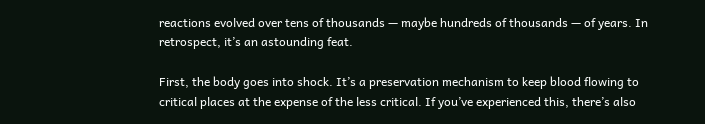reactions evolved over tens of thousands — maybe hundreds of thousands — of years. In retrospect, it’s an astounding feat.

First, the body goes into shock. It’s a preservation mechanism to keep blood flowing to critical places at the expense of the less critical. If you’ve experienced this, there’s also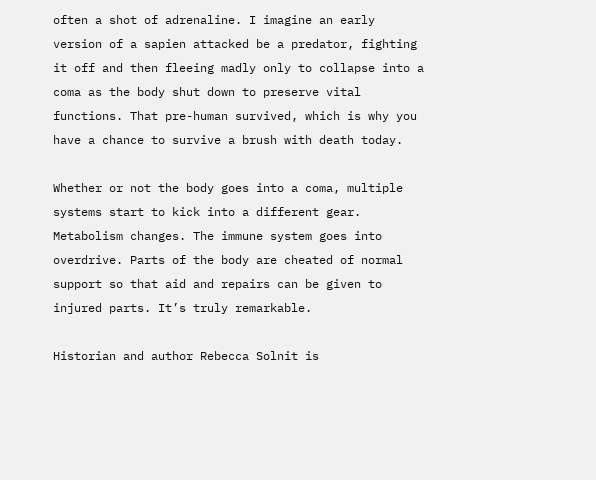often a shot of adrenaline. I imagine an early version of a sapien attacked be a predator, fighting it off and then fleeing madly only to collapse into a coma as the body shut down to preserve vital functions. That pre-human survived, which is why you have a chance to survive a brush with death today.

Whether or not the body goes into a coma, multiple systems start to kick into a different gear. Metabolism changes. The immune system goes into overdrive. Parts of the body are cheated of normal support so that aid and repairs can be given to injured parts. It’s truly remarkable.

Historian and author Rebecca Solnit is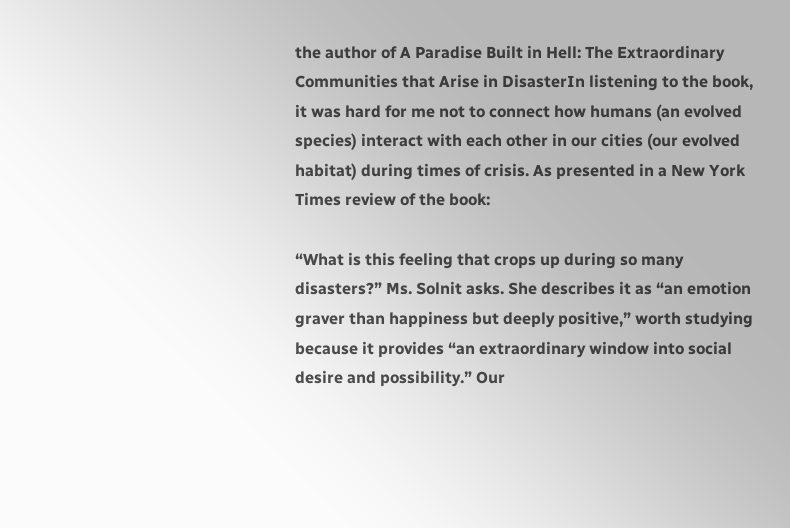the author of A Paradise Built in Hell: The Extraordinary Communities that Arise in DisasterIn listening to the book, it was hard for me not to connect how humans (an evolved species) interact with each other in our cities (our evolved habitat) during times of crisis. As presented in a New York Times review of the book:

“What is this feeling that crops up during so many disasters?” Ms. Solnit asks. She describes it as “an emotion graver than happiness but deeply positive,” worth studying because it provides “an extraordinary window into social desire and possibility.” Our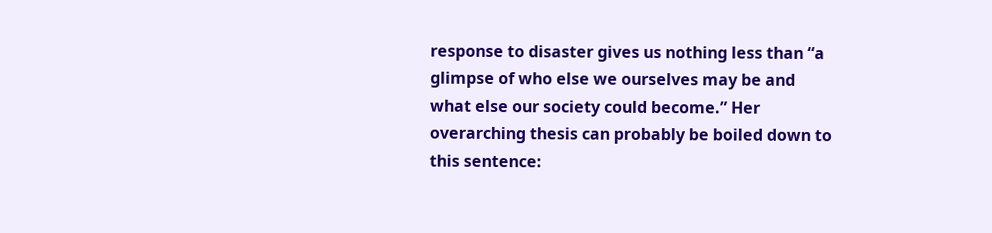response to disaster gives us nothing less than “a glimpse of who else we ourselves may be and what else our society could become.” Her overarching thesis can probably be boiled down to this sentence: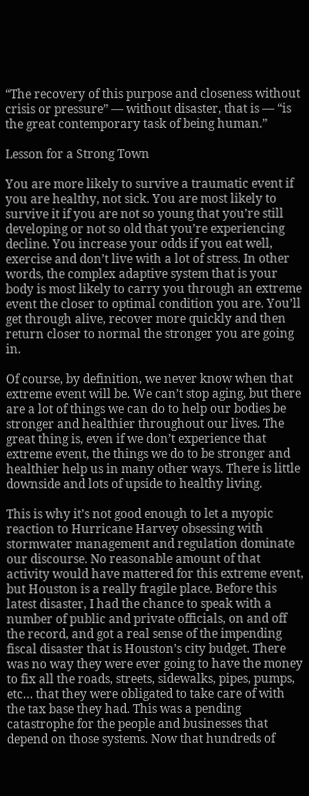“The recovery of this purpose and closeness without crisis or pressure” — without disaster, that is — “is the great contemporary task of being human.”

Lesson for a Strong Town

You are more likely to survive a traumatic event if you are healthy, not sick. You are most likely to survive it if you are not so young that you’re still developing or not so old that you’re experiencing decline. You increase your odds if you eat well, exercise and don’t live with a lot of stress. In other words, the complex adaptive system that is your body is most likely to carry you through an extreme event the closer to optimal condition you are. You’ll get through alive, recover more quickly and then return closer to normal the stronger you are going in.

Of course, by definition, we never know when that extreme event will be. We can’t stop aging, but there are a lot of things we can do to help our bodies be stronger and healthier throughout our lives. The great thing is, even if we don’t experience that extreme event, the things we do to be stronger and healthier help us in many other ways. There is little downside and lots of upside to healthy living.

This is why it’s not good enough to let a myopic reaction to Hurricane Harvey obsessing with stormwater management and regulation dominate our discourse. No reasonable amount of that activity would have mattered for this extreme event, but Houston is a really fragile place. Before this latest disaster, I had the chance to speak with a number of public and private officials, on and off the record, and got a real sense of the impending fiscal disaster that is Houston’s city budget. There was no way they were ever going to have the money to fix all the roads, streets, sidewalks, pipes, pumps, etc… that they were obligated to take care of with the tax base they had. This was a pending catastrophe for the people and businesses that depend on those systems. Now that hundreds of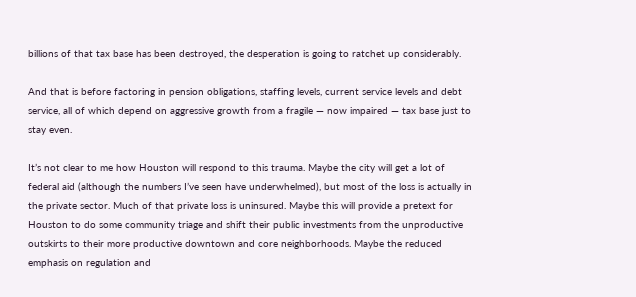billions of that tax base has been destroyed, the desperation is going to ratchet up considerably.

And that is before factoring in pension obligations, staffing levels, current service levels and debt service, all of which depend on aggressive growth from a fragile — now impaired — tax base just to stay even.

It’s not clear to me how Houston will respond to this trauma. Maybe the city will get a lot of federal aid (although the numbers I’ve seen have underwhelmed), but most of the loss is actually in the private sector. Much of that private loss is uninsured. Maybe this will provide a pretext for Houston to do some community triage and shift their public investments from the unproductive outskirts to their more productive downtown and core neighborhoods. Maybe the reduced emphasis on regulation and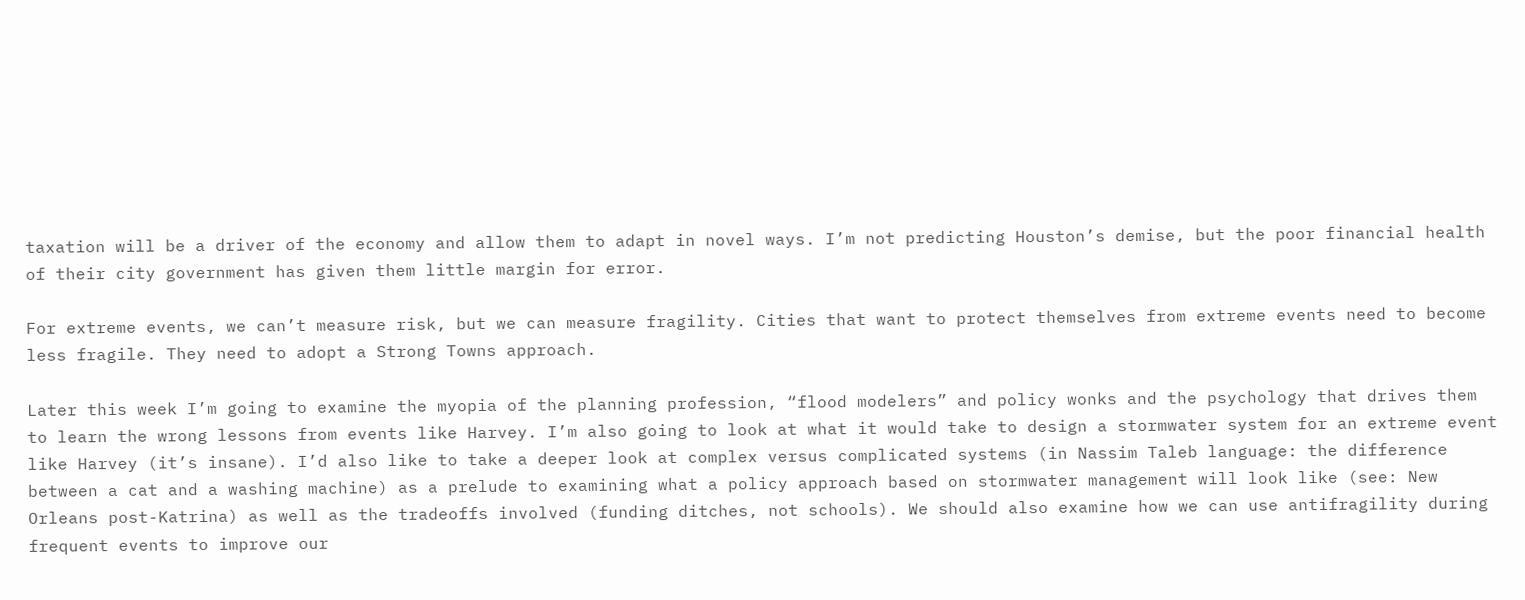taxation will be a driver of the economy and allow them to adapt in novel ways. I’m not predicting Houston’s demise, but the poor financial health of their city government has given them little margin for error.

For extreme events, we can’t measure risk, but we can measure fragility. Cities that want to protect themselves from extreme events need to become less fragile. They need to adopt a Strong Towns approach.

Later this week I’m going to examine the myopia of the planning profession, “flood modelers” and policy wonks and the psychology that drives them to learn the wrong lessons from events like Harvey. I’m also going to look at what it would take to design a stormwater system for an extreme event like Harvey (it’s insane). I’d also like to take a deeper look at complex versus complicated systems (in Nassim Taleb language: the difference between a cat and a washing machine) as a prelude to examining what a policy approach based on stormwater management will look like (see: New Orleans post-Katrina) as well as the tradeoffs involved (funding ditches, not schools). We should also examine how we can use antifragility during frequent events to improve our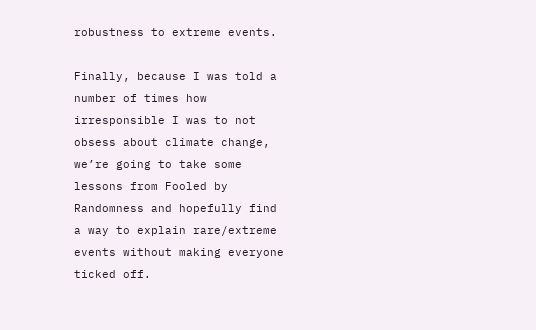robustness to extreme events.

Finally, because I was told a number of times how irresponsible I was to not obsess about climate change, we’re going to take some lessons from Fooled by Randomness and hopefully find a way to explain rare/extreme events without making everyone ticked off.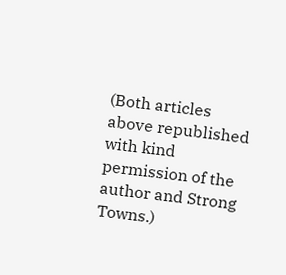(Both articles above republished with kind permission of the author and Strong Towns.)